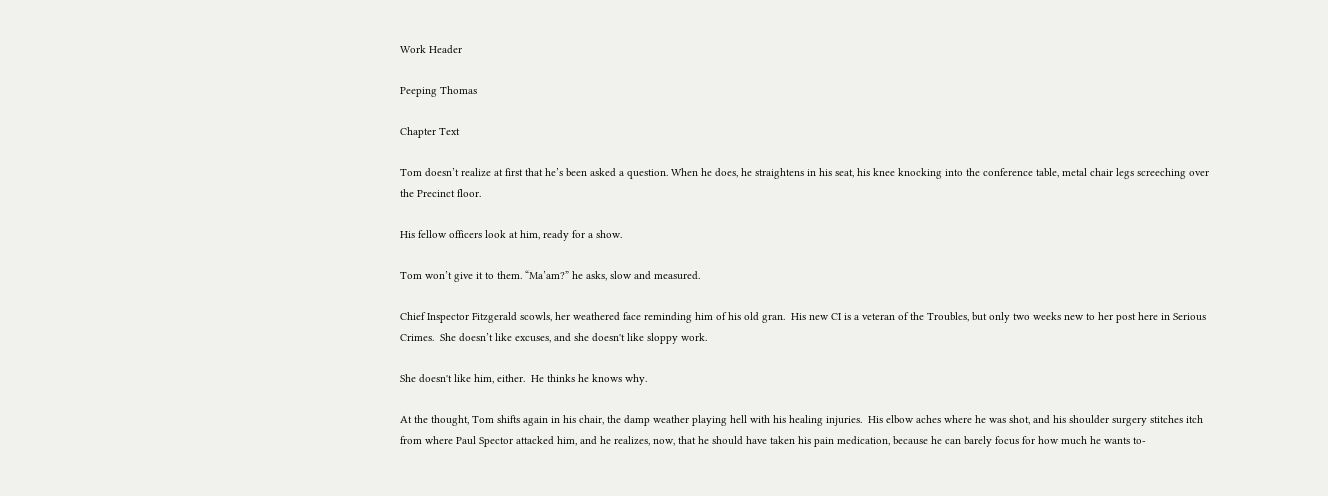Work Header

Peeping Thomas

Chapter Text

Tom doesn’t realize at first that he’s been asked a question. When he does, he straightens in his seat, his knee knocking into the conference table, metal chair legs screeching over the Precinct floor.

His fellow officers look at him, ready for a show.

Tom won’t give it to them. “Ma’am?” he asks, slow and measured.

Chief Inspector Fitzgerald scowls, her weathered face reminding him of his old gran.  His new CI is a veteran of the Troubles, but only two weeks new to her post here in Serious Crimes.  She doesn’t like excuses, and she doesn't like sloppy work.

She doesn't like him, either.  He thinks he knows why.

At the thought, Tom shifts again in his chair, the damp weather playing hell with his healing injuries.  His elbow aches where he was shot, and his shoulder surgery stitches itch from where Paul Spector attacked him, and he realizes, now, that he should have taken his pain medication, because he can barely focus for how much he wants to-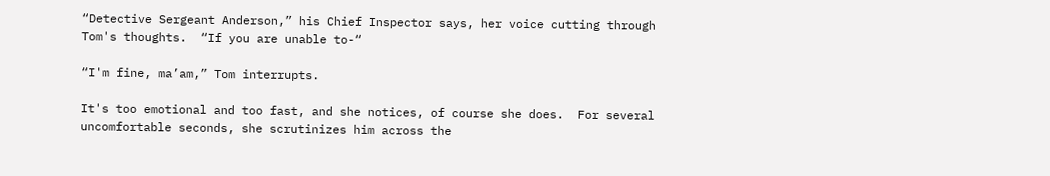“Detective Sergeant Anderson,” his Chief Inspector says, her voice cutting through Tom's thoughts.  “If you are unable to-“

“I'm fine, ma’am,” Tom interrupts.

It's too emotional and too fast, and she notices, of course she does.  For several uncomfortable seconds, she scrutinizes him across the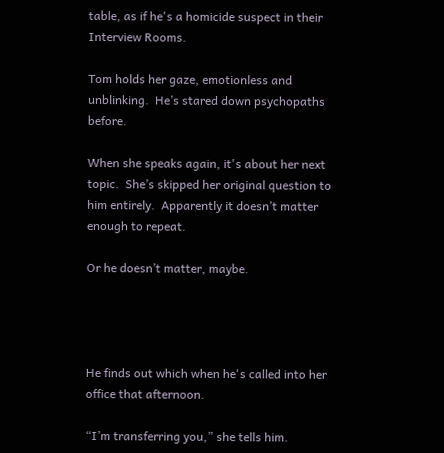table, as if he's a homicide suspect in their Interview Rooms.

Tom holds her gaze, emotionless and unblinking.  He’s stared down psychopaths before.

When she speaks again, it's about her next topic.  She’s skipped her original question to him entirely.  Apparently it doesn’t matter enough to repeat.

Or he doesn’t matter, maybe.




He finds out which when he's called into her office that afternoon.

“I’m transferring you,” she tells him.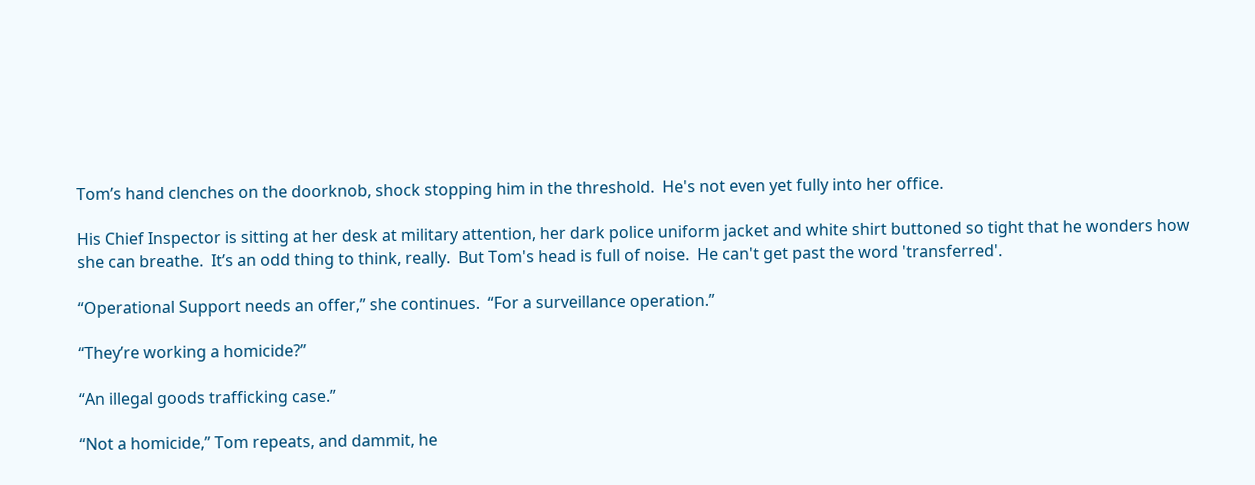Tom’s hand clenches on the doorknob, shock stopping him in the threshold.  He's not even yet fully into her office.

His Chief Inspector is sitting at her desk at military attention, her dark police uniform jacket and white shirt buttoned so tight that he wonders how she can breathe.  It’s an odd thing to think, really.  But Tom's head is full of noise.  He can't get past the word 'transferred'.

“Operational Support needs an offer,” she continues.  “For a surveillance operation.”

“They’re working a homicide?”

“An illegal goods trafficking case.”

“Not a homicide,” Tom repeats, and dammit, he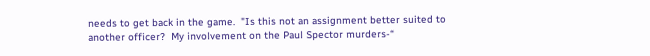needs to get back in the game.  "Is this not an assignment better suited to another officer?  My involvement on the Paul Spector murders-“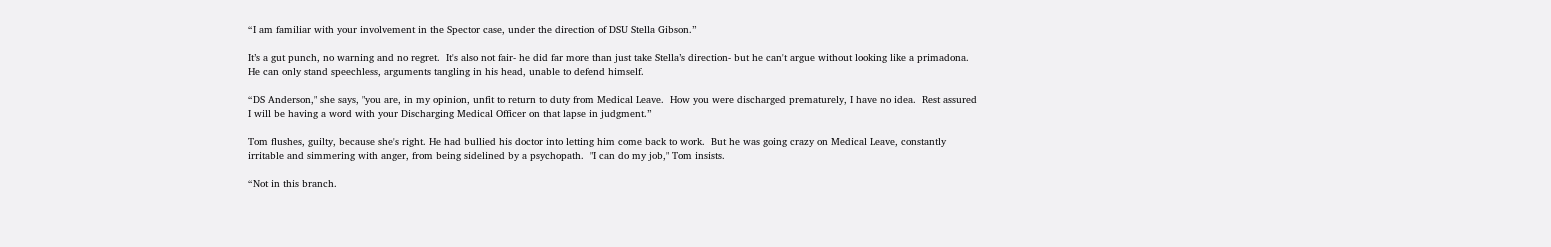“I am familiar with your involvement in the Spector case, under the direction of DSU Stella Gibson.”

It’s a gut punch, no warning and no regret.  It's also not fair- he did far more than just take Stella’s direction- but he can't argue without looking like a primadona.  He can only stand speechless, arguments tangling in his head, unable to defend himself.

“DS Anderson," she says, "you are, in my opinion, unfit to return to duty from Medical Leave.  How you were discharged prematurely, I have no idea.  Rest assured I will be having a word with your Discharging Medical Officer on that lapse in judgment.”

Tom flushes, guilty, because she's right. He had bullied his doctor into letting him come back to work.  But he was going crazy on Medical Leave, constantly irritable and simmering with anger, from being sidelined by a psychopath.  "I can do my job," Tom insists.

“Not in this branch.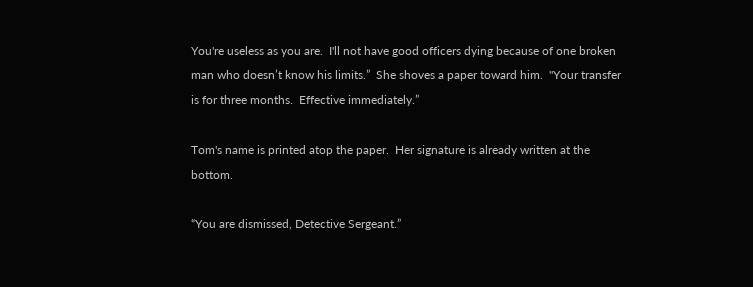You're useless as you are.  I'll not have good officers dying because of one broken man who doesn’t know his limits.”  She shoves a paper toward him.  "Your transfer is for three months.  Effective immediately.”

Tom's name is printed atop the paper.  Her signature is already written at the bottom.

“You are dismissed, Detective Sergeant.”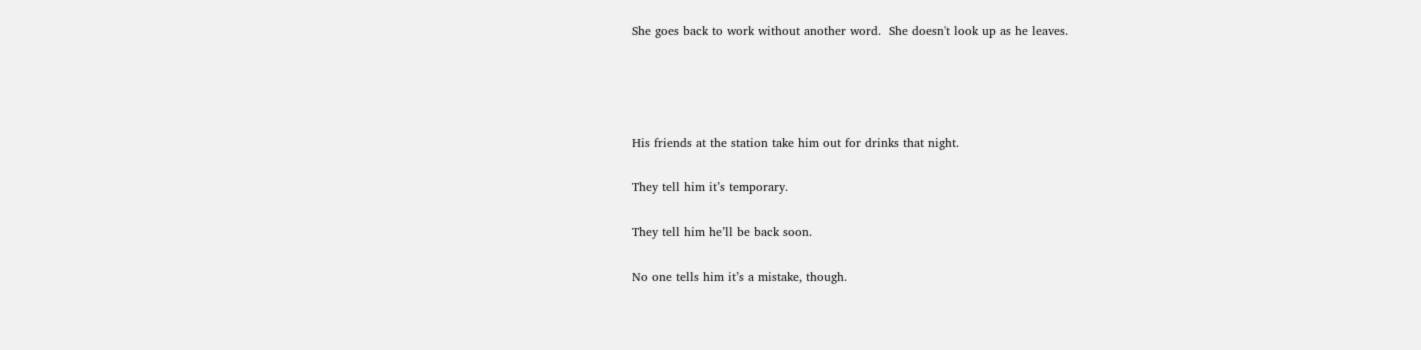She goes back to work without another word.  She doesn't look up as he leaves.




His friends at the station take him out for drinks that night.

They tell him it’s temporary.

They tell him he’ll be back soon.

No one tells him it’s a mistake, though.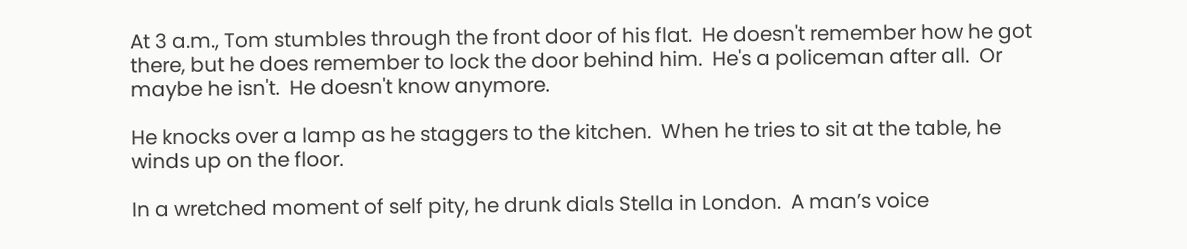At 3 a.m., Tom stumbles through the front door of his flat.  He doesn't remember how he got there, but he does remember to lock the door behind him.  He's a policeman after all.  Or maybe he isn't.  He doesn't know anymore.

He knocks over a lamp as he staggers to the kitchen.  When he tries to sit at the table, he winds up on the floor.

In a wretched moment of self pity, he drunk dials Stella in London.  A man’s voice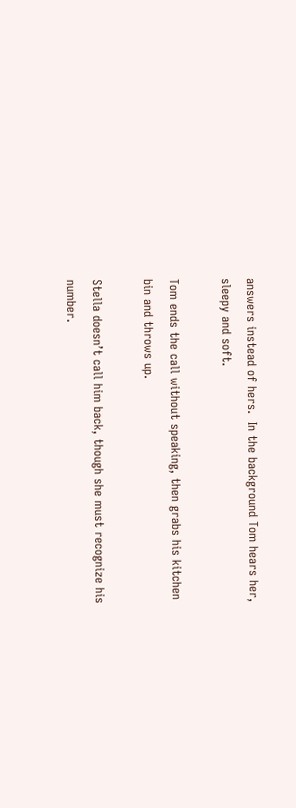answers instead of hers.  In the background Tom hears her, sleepy and soft.

Tom ends the call without speaking, then grabs his kitchen bin and throws up.

Stella doesn’t call him back, though she must recognize his number.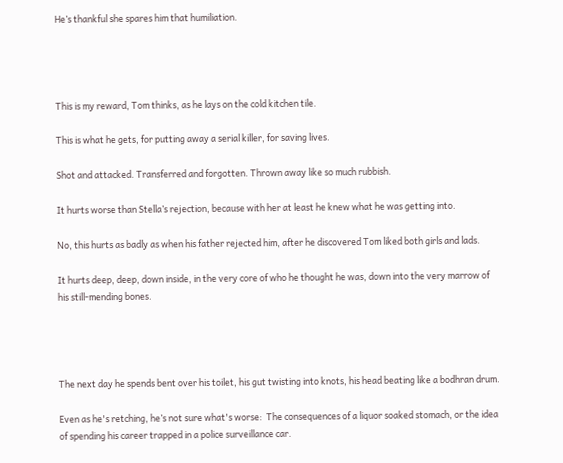He’s thankful she spares him that humiliation.




This is my reward, Tom thinks, as he lays on the cold kitchen tile.

This is what he gets, for putting away a serial killer, for saving lives.

Shot and attacked. Transferred and forgotten. Thrown away like so much rubbish.

It hurts worse than Stella’s rejection, because with her at least he knew what he was getting into.

No, this hurts as badly as when his father rejected him, after he discovered Tom liked both girls and lads.

It hurts deep, deep, down inside, in the very core of who he thought he was, down into the very marrow of his still-mending bones.




The next day he spends bent over his toilet, his gut twisting into knots, his head beating like a bodhran drum.

Even as he's retching, he’s not sure what's worse:  The consequences of a liquor soaked stomach, or the idea of spending his career trapped in a police surveillance car.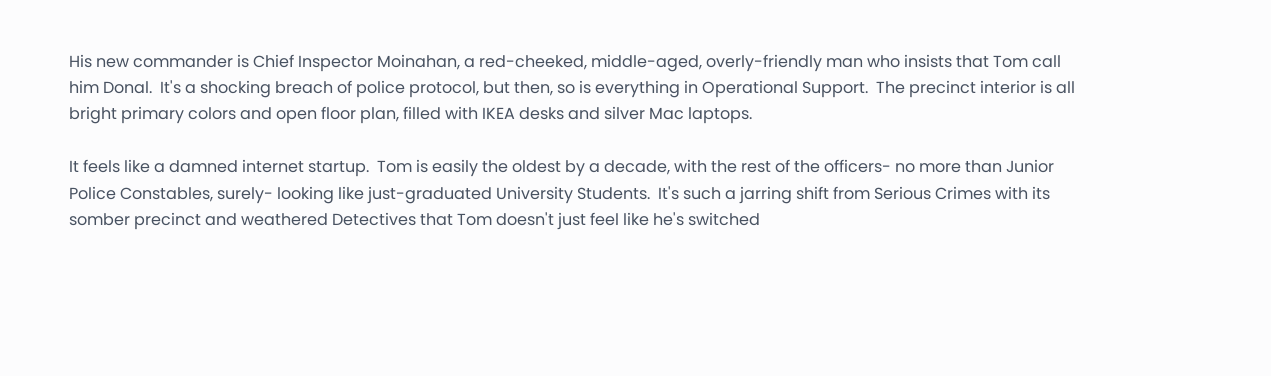His new commander is Chief Inspector Moinahan, a red-cheeked, middle-aged, overly-friendly man who insists that Tom call him Donal.  It's a shocking breach of police protocol, but then, so is everything in Operational Support.  The precinct interior is all bright primary colors and open floor plan, filled with IKEA desks and silver Mac laptops.

It feels like a damned internet startup.  Tom is easily the oldest by a decade, with the rest of the officers- no more than Junior Police Constables, surely- looking like just-graduated University Students.  It's such a jarring shift from Serious Crimes with its somber precinct and weathered Detectives that Tom doesn't just feel like he's switched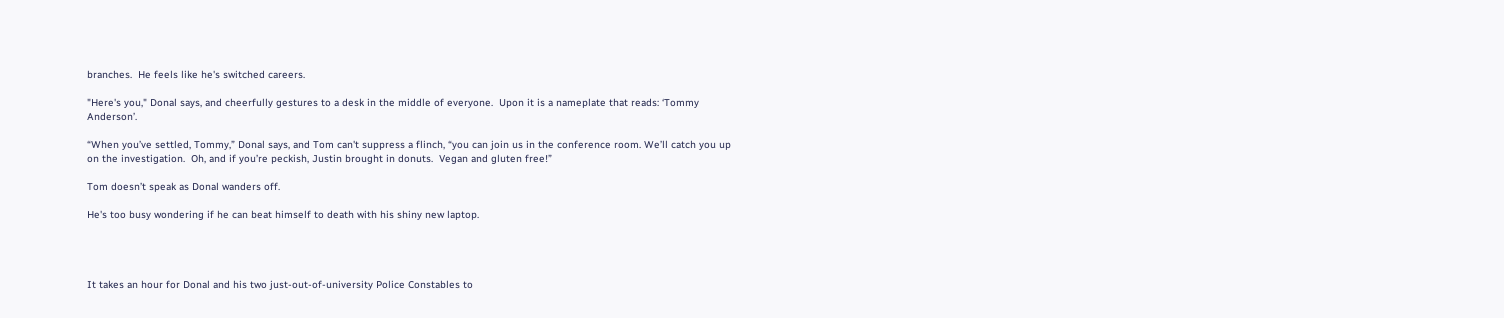branches.  He feels like he's switched careers.

"Here's you," Donal says, and cheerfully gestures to a desk in the middle of everyone.  Upon it is a nameplate that reads: ‘Tommy Anderson’.

“When you’ve settled, Tommy,” Donal says, and Tom can't suppress a flinch, “you can join us in the conference room. We’ll catch you up on the investigation.  Oh, and if you’re peckish, Justin brought in donuts.  Vegan and gluten free!”

Tom doesn’t speak as Donal wanders off.

He's too busy wondering if he can beat himself to death with his shiny new laptop.




It takes an hour for Donal and his two just-out-of-university Police Constables to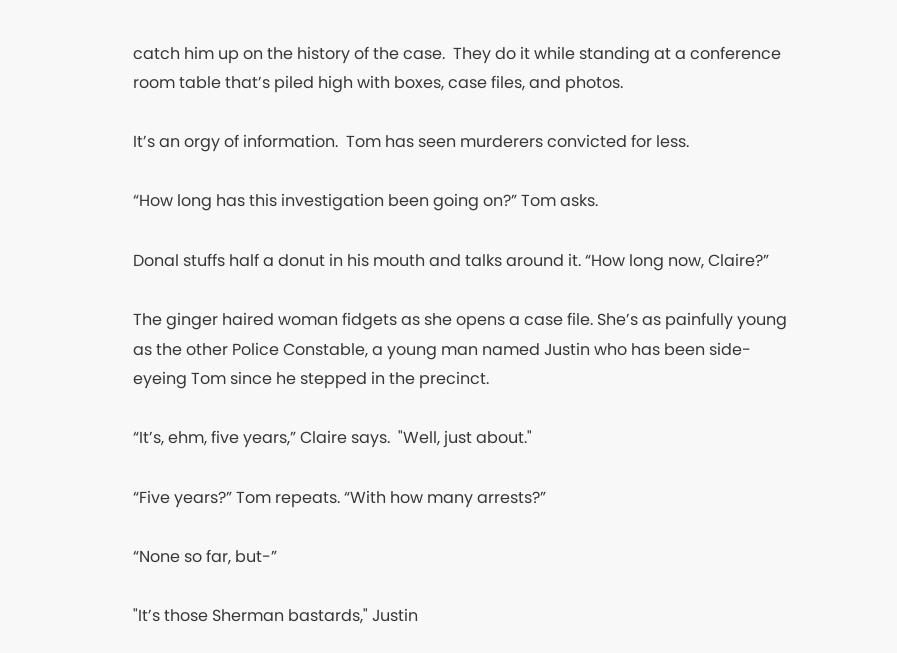catch him up on the history of the case.  They do it while standing at a conference room table that’s piled high with boxes, case files, and photos.

It’s an orgy of information.  Tom has seen murderers convicted for less.

“How long has this investigation been going on?” Tom asks.

Donal stuffs half a donut in his mouth and talks around it. “How long now, Claire?”

The ginger haired woman fidgets as she opens a case file. She’s as painfully young as the other Police Constable, a young man named Justin who has been side-eyeing Tom since he stepped in the precinct.

“It’s, ehm, five years,” Claire says.  "Well, just about."

“Five years?” Tom repeats. “With how many arrests?”

“None so far, but-”

"It’s those Sherman bastards," Justin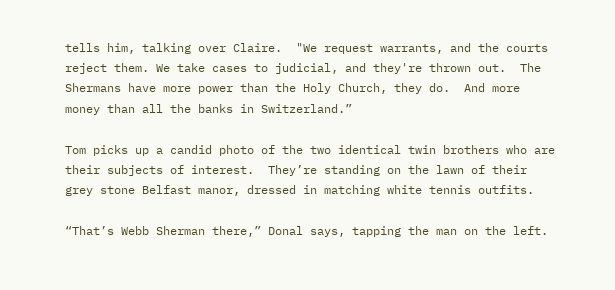tells him, talking over Claire.  "We request warrants, and the courts reject them. We take cases to judicial, and they're thrown out.  The Shermans have more power than the Holy Church, they do.  And more money than all the banks in Switzerland.”

Tom picks up a candid photo of the two identical twin brothers who are their subjects of interest.  They’re standing on the lawn of their grey stone Belfast manor, dressed in matching white tennis outfits.

“That’s Webb Sherman there,” Donal says, tapping the man on the left.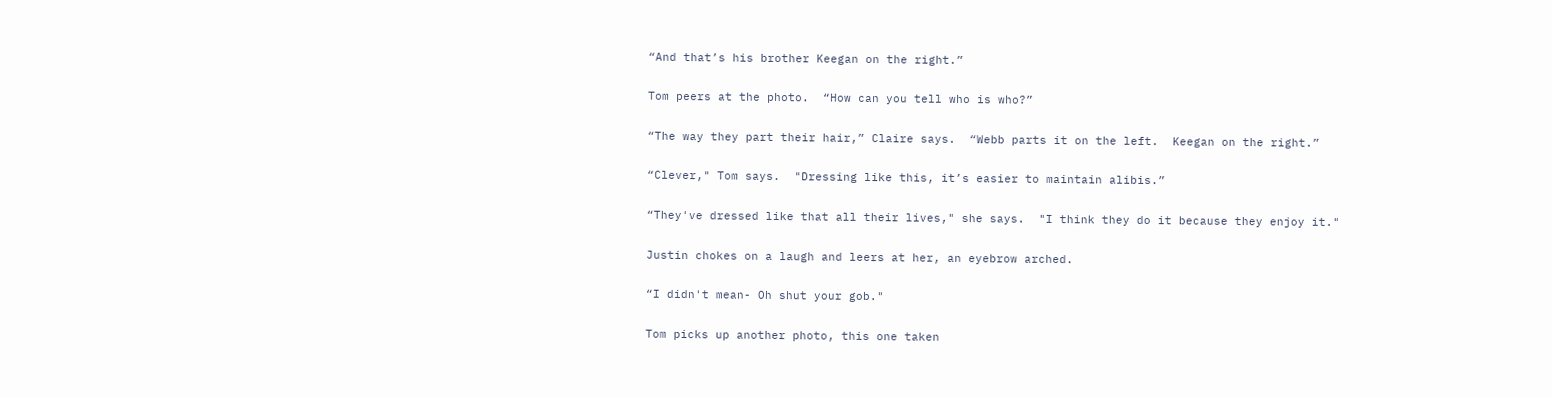“And that’s his brother Keegan on the right.”

Tom peers at the photo.  “How can you tell who is who?”

“The way they part their hair,” Claire says.  “Webb parts it on the left.  Keegan on the right.”

“Clever," Tom says.  "Dressing like this, it’s easier to maintain alibis.”

“They've dressed like that all their lives," she says.  "I think they do it because they enjoy it."

Justin chokes on a laugh and leers at her, an eyebrow arched.

“I didn't mean- Oh shut your gob."

Tom picks up another photo, this one taken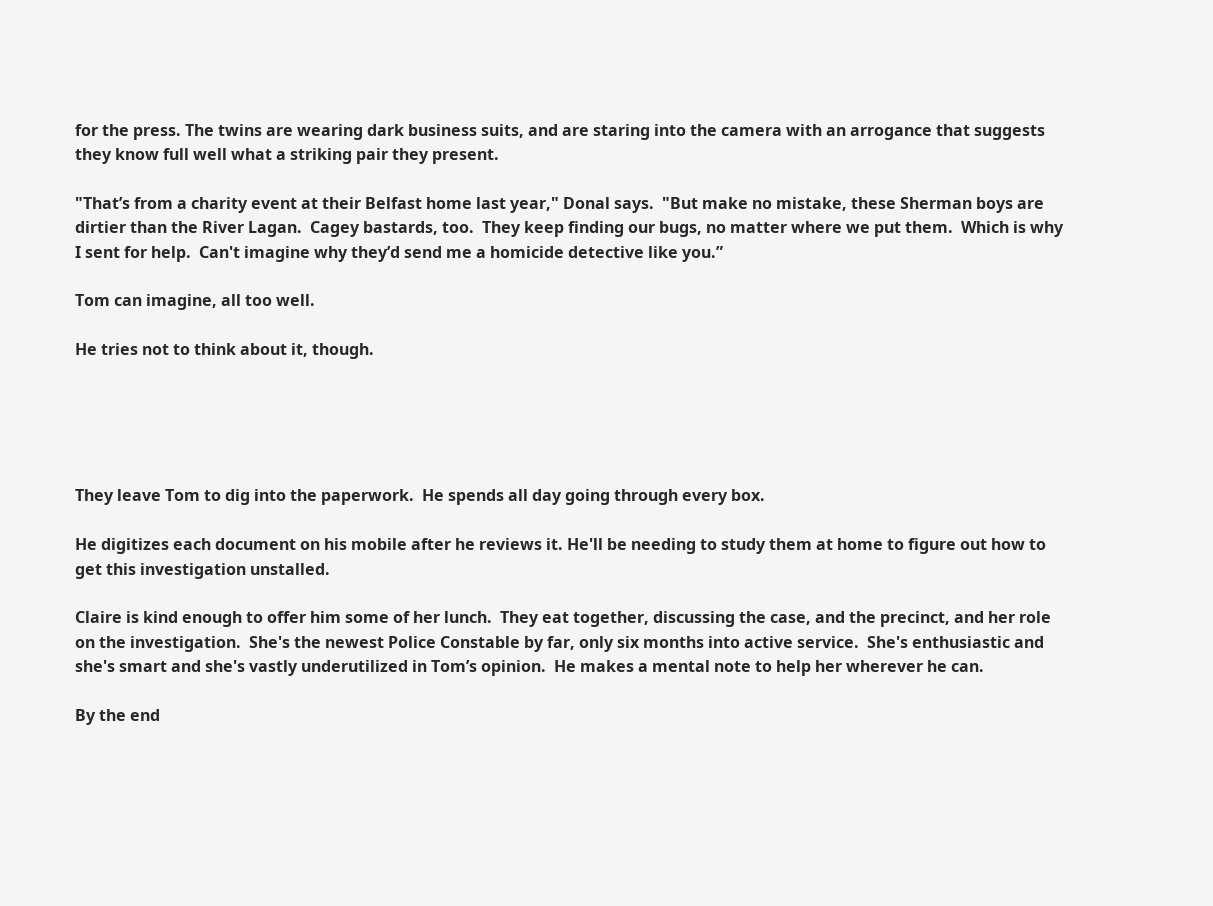for the press. The twins are wearing dark business suits, and are staring into the camera with an arrogance that suggests they know full well what a striking pair they present.

"That’s from a charity event at their Belfast home last year," Donal says.  "But make no mistake, these Sherman boys are dirtier than the River Lagan.  Cagey bastards, too.  They keep finding our bugs, no matter where we put them.  Which is why I sent for help.  Can't imagine why they’d send me a homicide detective like you.”

Tom can imagine, all too well.

He tries not to think about it, though.





They leave Tom to dig into the paperwork.  He spends all day going through every box.

He digitizes each document on his mobile after he reviews it. He'll be needing to study them at home to figure out how to get this investigation unstalled.

Claire is kind enough to offer him some of her lunch.  They eat together, discussing the case, and the precinct, and her role on the investigation.  She's the newest Police Constable by far, only six months into active service.  She's enthusiastic and she's smart and she's vastly underutilized in Tom’s opinion.  He makes a mental note to help her wherever he can.

By the end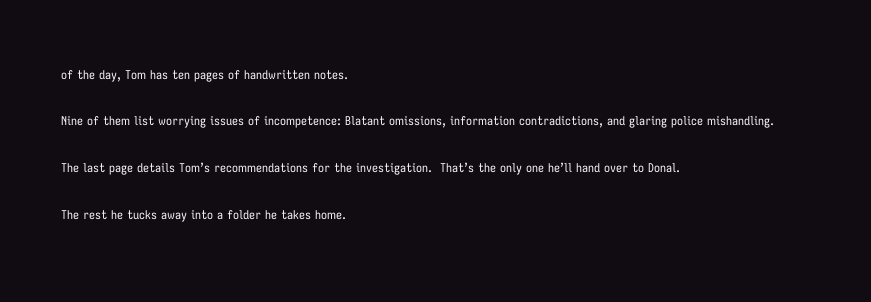of the day, Tom has ten pages of handwritten notes.

Nine of them list worrying issues of incompetence: Blatant omissions, information contradictions, and glaring police mishandling.

The last page details Tom’s recommendations for the investigation.  That’s the only one he’ll hand over to Donal.

The rest he tucks away into a folder he takes home.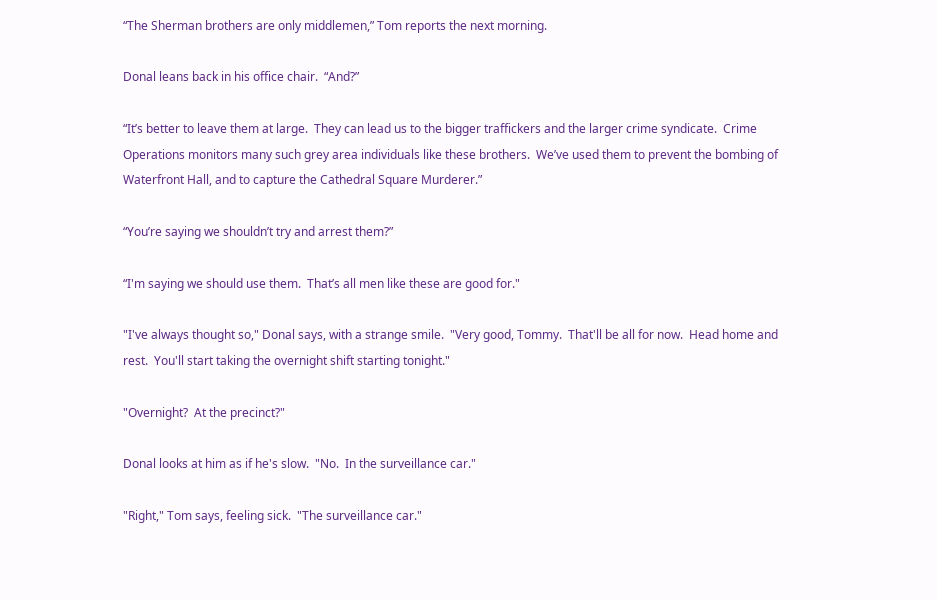“The Sherman brothers are only middlemen,” Tom reports the next morning.

Donal leans back in his office chair.  “And?”

“It’s better to leave them at large.  They can lead us to the bigger traffickers and the larger crime syndicate.  Crime Operations monitors many such grey area individuals like these brothers.  We’ve used them to prevent the bombing of Waterfront Hall, and to capture the Cathedral Square Murderer.”

“You’re saying we shouldn’t try and arrest them?”

“I'm saying we should use them.  That’s all men like these are good for."

"I've always thought so," Donal says, with a strange smile.  "Very good, Tommy.  That'll be all for now.  Head home and rest.  You'll start taking the overnight shift starting tonight."

"Overnight?  At the precinct?"

Donal looks at him as if he's slow.  "No.  In the surveillance car."

"Right," Tom says, feeling sick.  "The surveillance car."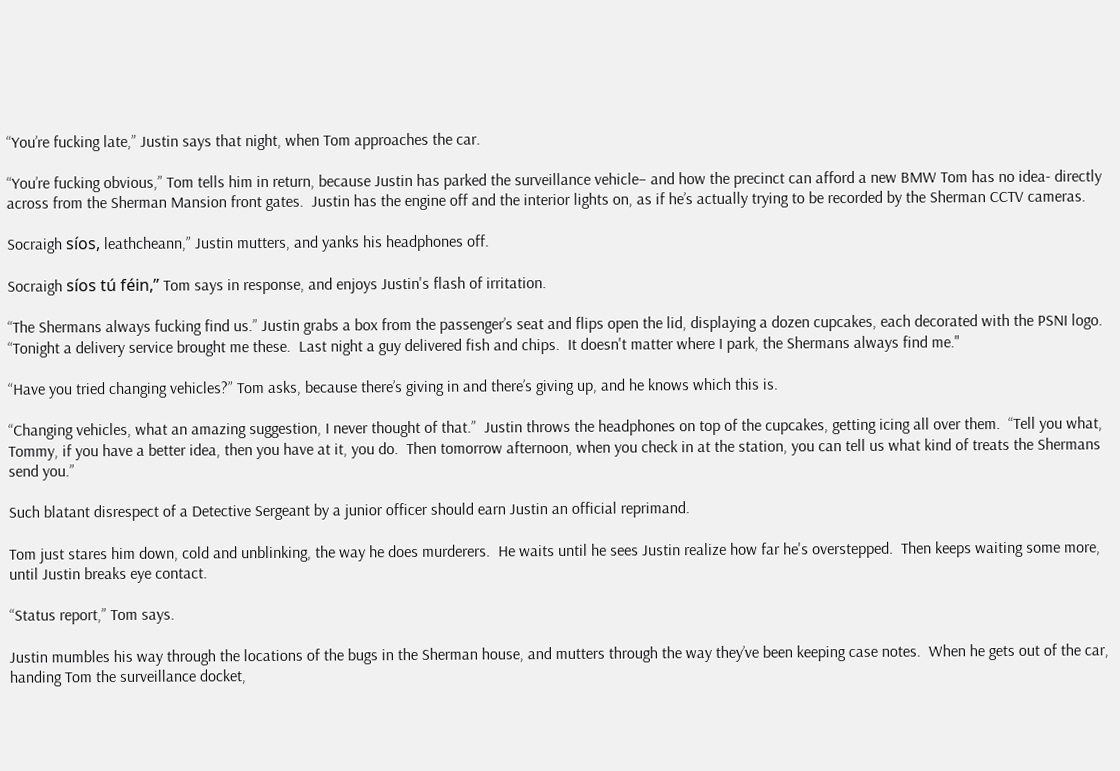“You’re fucking late,” Justin says that night, when Tom approaches the car.

“You’re fucking obvious,” Tom tells him in return, because Justin has parked the surveillance vehicle– and how the precinct can afford a new BMW Tom has no idea- directly across from the Sherman Mansion front gates.  Justin has the engine off and the interior lights on, as if he’s actually trying to be recorded by the Sherman CCTV cameras.

Socraigh síos, leathcheann,” Justin mutters, and yanks his headphones off.

Socraigh síos tú féin,” Tom says in response, and enjoys Justin's flash of irritation.

“The Shermans always fucking find us.” Justin grabs a box from the passenger’s seat and flips open the lid, displaying a dozen cupcakes, each decorated with the PSNI logo.  “Tonight a delivery service brought me these.  Last night a guy delivered fish and chips.  It doesn't matter where I park, the Shermans always find me."

“Have you tried changing vehicles?” Tom asks, because there’s giving in and there’s giving up, and he knows which this is.

“Changing vehicles, what an amazing suggestion, I never thought of that.”  Justin throws the headphones on top of the cupcakes, getting icing all over them.  “Tell you what, Tommy, if you have a better idea, then you have at it, you do.  Then tomorrow afternoon, when you check in at the station, you can tell us what kind of treats the Shermans send you.”

Such blatant disrespect of a Detective Sergeant by a junior officer should earn Justin an official reprimand.

Tom just stares him down, cold and unblinking, the way he does murderers.  He waits until he sees Justin realize how far he's overstepped.  Then keeps waiting some more, until Justin breaks eye contact.

“Status report,” Tom says.

Justin mumbles his way through the locations of the bugs in the Sherman house, and mutters through the way they’ve been keeping case notes.  When he gets out of the car, handing Tom the surveillance docket,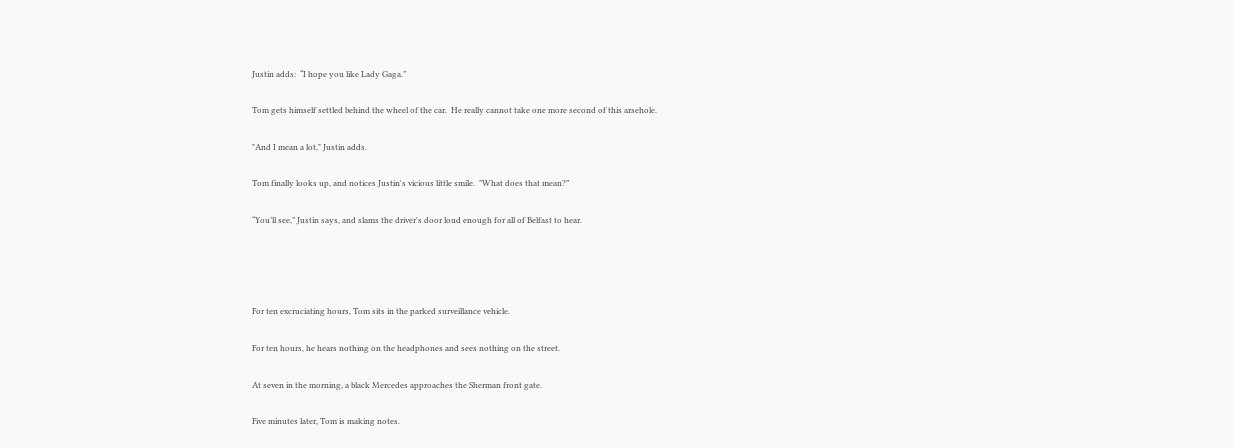Justin adds:  “I hope you like Lady Gaga.”

Tom gets himself settled behind the wheel of the car.  He really cannot take one more second of this arsehole.

"And I mean a lot," Justin adds.

Tom finally looks up, and notices Justin's vicious little smile.  "What does that mean?”

“You’ll see,” Justin says, and slams the driver's door loud enough for all of Belfast to hear.




For ten excruciating hours, Tom sits in the parked surveillance vehicle.

For ten hours, he hears nothing on the headphones and sees nothing on the street.

At seven in the morning, a black Mercedes approaches the Sherman front gate.

Five minutes later, Tom is making notes.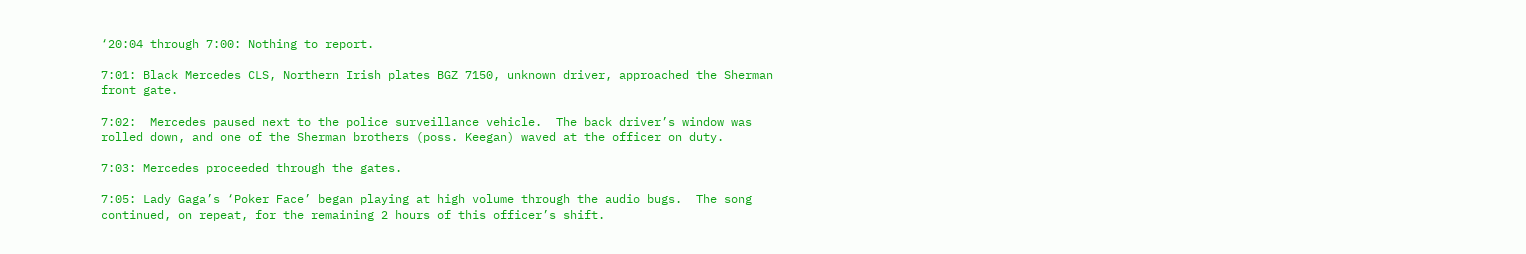‘20:04 through 7:00: Nothing to report.

7:01: Black Mercedes CLS, Northern Irish plates BGZ 7150, unknown driver, approached the Sherman front gate.

7:02:  Mercedes paused next to the police surveillance vehicle.  The back driver’s window was rolled down, and one of the Sherman brothers (poss. Keegan) waved at the officer on duty.

7:03: Mercedes proceeded through the gates.

7:05: Lady Gaga’s ‘Poker Face’ began playing at high volume through the audio bugs.  The song continued, on repeat, for the remaining 2 hours of this officer’s shift.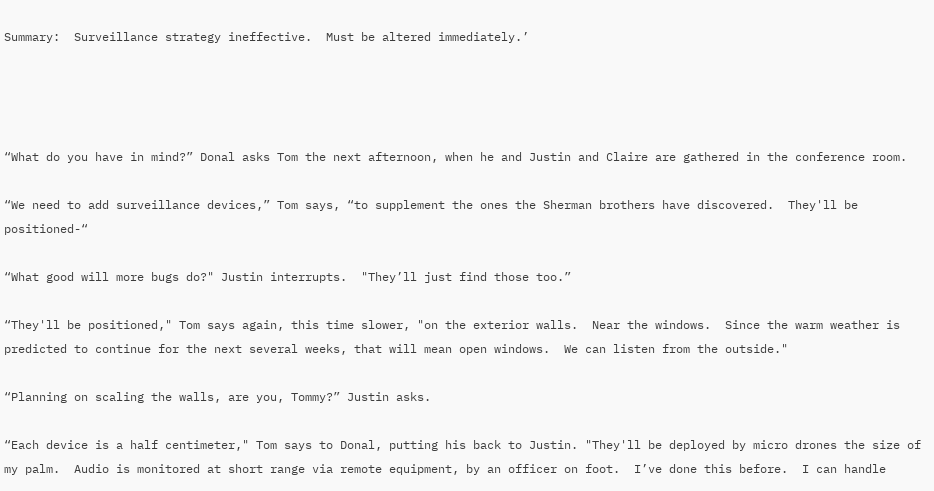Summary:  Surveillance strategy ineffective.  Must be altered immediately.’




“What do you have in mind?” Donal asks Tom the next afternoon, when he and Justin and Claire are gathered in the conference room.

“We need to add surveillance devices,” Tom says, “to supplement the ones the Sherman brothers have discovered.  They'll be positioned-“

“What good will more bugs do?" Justin interrupts.  "They’ll just find those too.”

“They'll be positioned," Tom says again, this time slower, "on the exterior walls.  Near the windows.  Since the warm weather is predicted to continue for the next several weeks, that will mean open windows.  We can listen from the outside."

“Planning on scaling the walls, are you, Tommy?” Justin asks.

“Each device is a half centimeter," Tom says to Donal, putting his back to Justin. "They'll be deployed by micro drones the size of my palm.  Audio is monitored at short range via remote equipment, by an officer on foot.  I’ve done this before.  I can handle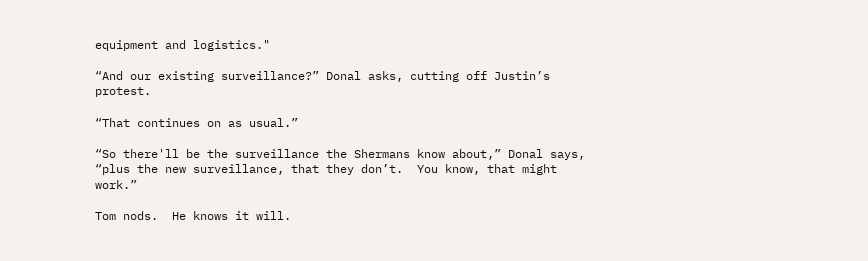equipment and logistics."

“And our existing surveillance?” Donal asks, cutting off Justin’s protest.

“That continues on as usual.”

“So there'll be the surveillance the Shermans know about,” Donal says, “plus the new surveillance, that they don’t.  You know, that might work.”

Tom nods.  He knows it will.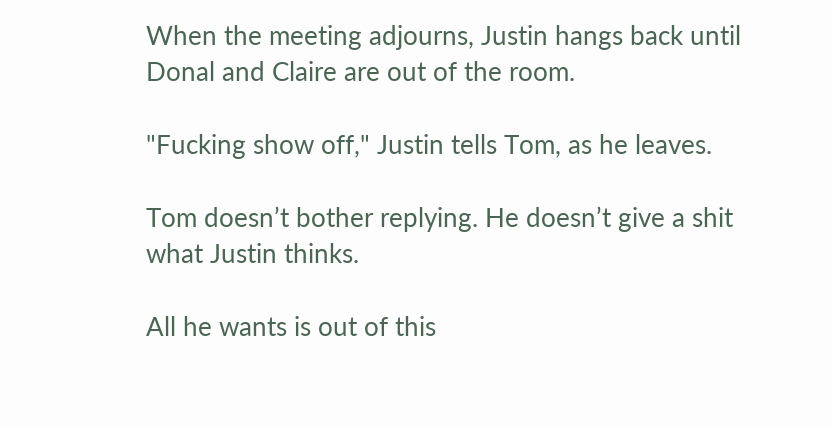When the meeting adjourns, Justin hangs back until Donal and Claire are out of the room.

"Fucking show off," Justin tells Tom, as he leaves.

Tom doesn’t bother replying. He doesn’t give a shit what Justin thinks.

All he wants is out of this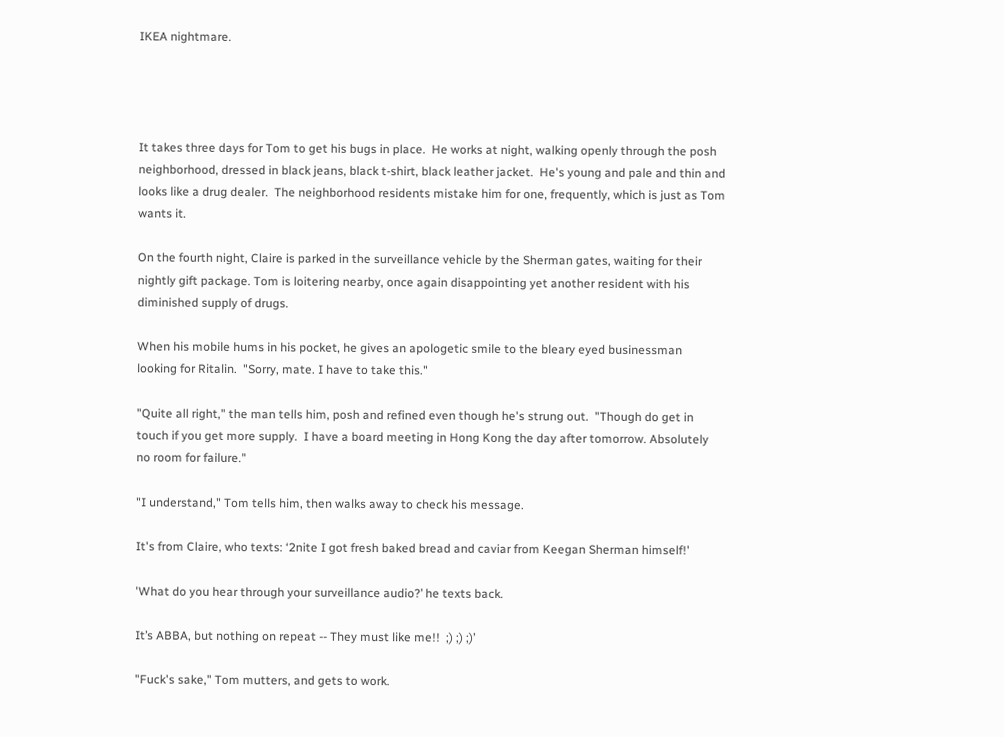IKEA nightmare.




It takes three days for Tom to get his bugs in place.  He works at night, walking openly through the posh neighborhood, dressed in black jeans, black t-shirt, black leather jacket.  He's young and pale and thin and looks like a drug dealer.  The neighborhood residents mistake him for one, frequently, which is just as Tom wants it.

On the fourth night, Claire is parked in the surveillance vehicle by the Sherman gates, waiting for their nightly gift package. Tom is loitering nearby, once again disappointing yet another resident with his diminished supply of drugs.

When his mobile hums in his pocket, he gives an apologetic smile to the bleary eyed businessman looking for Ritalin.  "Sorry, mate. I have to take this."

"Quite all right," the man tells him, posh and refined even though he's strung out.  "Though do get in touch if you get more supply.  I have a board meeting in Hong Kong the day after tomorrow. Absolutely no room for failure."

"I understand," Tom tells him, then walks away to check his message.

It's from Claire, who texts: ‘2nite I got fresh baked bread and caviar from Keegan Sherman himself!'

'What do you hear through your surveillance audio?’ he texts back.

It’s ABBA, but nothing on repeat -- They must like me!!  ;) ;) ;)’

"Fuck's sake," Tom mutters, and gets to work.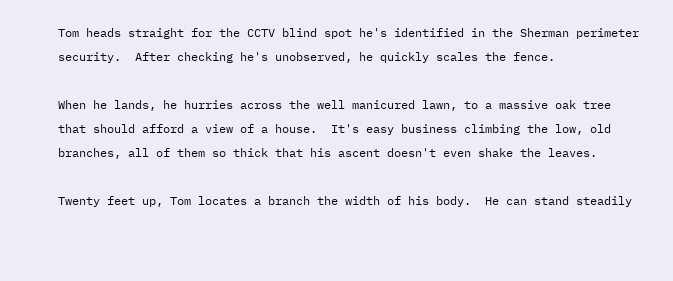Tom heads straight for the CCTV blind spot he's identified in the Sherman perimeter security.  After checking he's unobserved, he quickly scales the fence.

When he lands, he hurries across the well manicured lawn, to a massive oak tree that should afford a view of a house.  It's easy business climbing the low, old branches, all of them so thick that his ascent doesn't even shake the leaves.

Twenty feet up, Tom locates a branch the width of his body.  He can stand steadily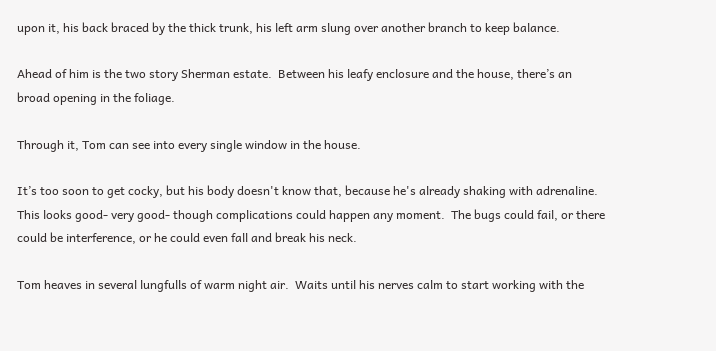upon it, his back braced by the thick trunk, his left arm slung over another branch to keep balance.

Ahead of him is the two story Sherman estate.  Between his leafy enclosure and the house, there’s an broad opening in the foliage.

Through it, Tom can see into every single window in the house.

It’s too soon to get cocky, but his body doesn't know that, because he's already shaking with adrenaline.  This looks good- very good- though complications could happen any moment.  The bugs could fail, or there could be interference, or he could even fall and break his neck.

Tom heaves in several lungfulls of warm night air.  Waits until his nerves calm to start working with the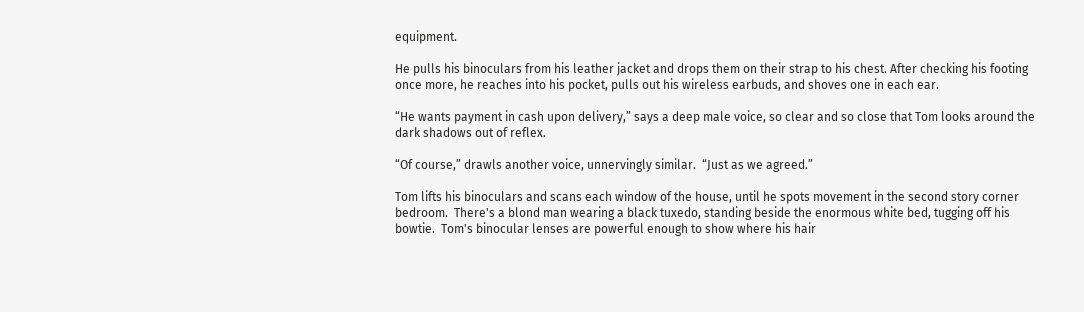equipment.

He pulls his binoculars from his leather jacket and drops them on their strap to his chest. After checking his footing once more, he reaches into his pocket, pulls out his wireless earbuds, and shoves one in each ear.

“He wants payment in cash upon delivery,” says a deep male voice, so clear and so close that Tom looks around the dark shadows out of reflex.

“Of course,” drawls another voice, unnervingly similar.  “Just as we agreed.”

Tom lifts his binoculars and scans each window of the house, until he spots movement in the second story corner bedroom.  There's a blond man wearing a black tuxedo, standing beside the enormous white bed, tugging off his bowtie.  Tom's binocular lenses are powerful enough to show where his hair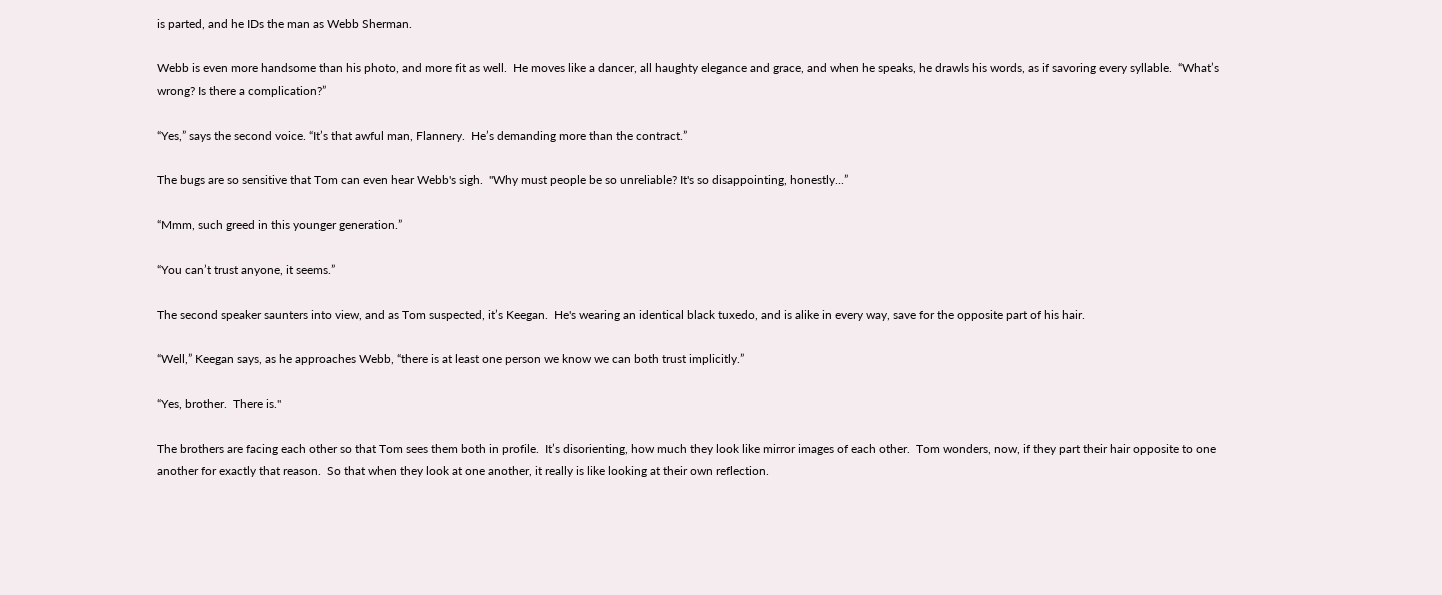is parted, and he IDs the man as Webb Sherman.

Webb is even more handsome than his photo, and more fit as well.  He moves like a dancer, all haughty elegance and grace, and when he speaks, he drawls his words, as if savoring every syllable.  “What’s wrong? Is there a complication?”

“Yes,” says the second voice. “It’s that awful man, Flannery.  He’s demanding more than the contract.”

The bugs are so sensitive that Tom can even hear Webb's sigh.  "Why must people be so unreliable? It's so disappointing, honestly...”

“Mmm, such greed in this younger generation.”

“You can’t trust anyone, it seems.”

The second speaker saunters into view, and as Tom suspected, it’s Keegan.  He's wearing an identical black tuxedo, and is alike in every way, save for the opposite part of his hair.

“Well,” Keegan says, as he approaches Webb, “there is at least one person we know we can both trust implicitly.”

“Yes, brother.  There is."

The brothers are facing each other so that Tom sees them both in profile.  It’s disorienting, how much they look like mirror images of each other.  Tom wonders, now, if they part their hair opposite to one another for exactly that reason.  So that when they look at one another, it really is like looking at their own reflection.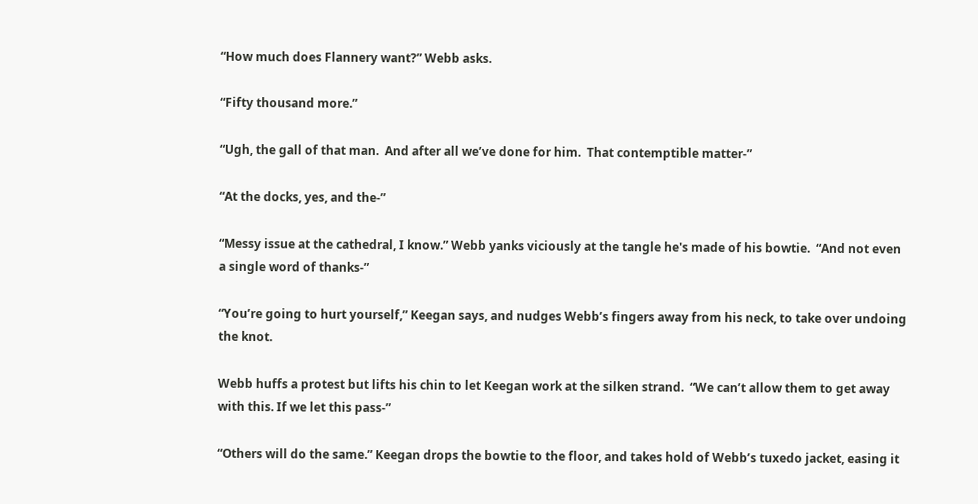“How much does Flannery want?” Webb asks.

“Fifty thousand more.”

“Ugh, the gall of that man.  And after all we’ve done for him.  That contemptible matter-”

“At the docks, yes, and the-”

“Messy issue at the cathedral, I know.” Webb yanks viciously at the tangle he's made of his bowtie.  “And not even a single word of thanks-”

“You’re going to hurt yourself,” Keegan says, and nudges Webb’s fingers away from his neck, to take over undoing the knot.

Webb huffs a protest but lifts his chin to let Keegan work at the silken strand.  “We can’t allow them to get away with this. If we let this pass-”

“Others will do the same.” Keegan drops the bowtie to the floor, and takes hold of Webb’s tuxedo jacket, easing it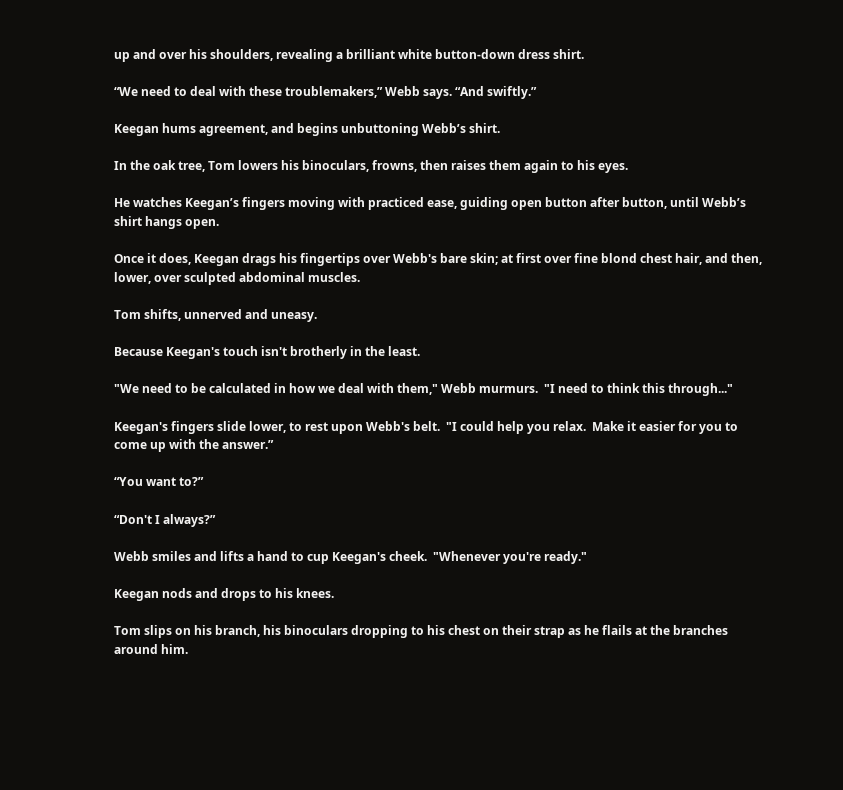up and over his shoulders, revealing a brilliant white button-down dress shirt.

“We need to deal with these troublemakers,” Webb says. “And swiftly.”

Keegan hums agreement, and begins unbuttoning Webb’s shirt.

In the oak tree, Tom lowers his binoculars, frowns, then raises them again to his eyes.

He watches Keegan’s fingers moving with practiced ease, guiding open button after button, until Webb’s shirt hangs open.

Once it does, Keegan drags his fingertips over Webb's bare skin; at first over fine blond chest hair, and then, lower, over sculpted abdominal muscles.

Tom shifts, unnerved and uneasy.

Because Keegan's touch isn't brotherly in the least.

"We need to be calculated in how we deal with them," Webb murmurs.  "I need to think this through..."

Keegan's fingers slide lower, to rest upon Webb's belt.  "I could help you relax.  Make it easier for you to come up with the answer.”

“You want to?”

“Don't I always?”

Webb smiles and lifts a hand to cup Keegan's cheek.  "Whenever you're ready."

Keegan nods and drops to his knees.

Tom slips on his branch, his binoculars dropping to his chest on their strap as he flails at the branches around him.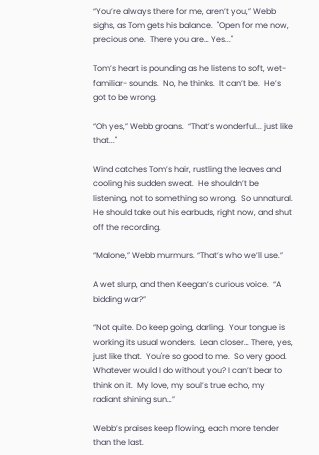“You’re always there for me, aren’t you,” Webb sighs, as Tom gets his balance.  "Open for me now, precious one.  There you are… Yes..."

Tom’s heart is pounding as he listens to soft, wet- familiar- sounds.  No, he thinks.  It can’t be.  He’s got to be wrong.

“Oh yes,” Webb groans.  “That’s wonderful... just like that..."

Wind catches Tom’s hair, rustling the leaves and cooling his sudden sweat.  He shouldn’t be listening, not to something so wrong.  So unnatural.  He should take out his earbuds, right now, and shut off the recording.

“Malone,” Webb murmurs. “That’s who we’ll use.”

A wet slurp, and then Keegan’s curious voice.  “A bidding war?”

“Not quite. Do keep going, darling.  Your tongue is working its usual wonders.  Lean closer… There, yes, just like that.  You're so good to me.  So very good.  Whatever would I do without you? I can’t bear to think on it.  My love, my soul’s true echo, my radiant shining sun…”

Webb’s praises keep flowing, each more tender than the last.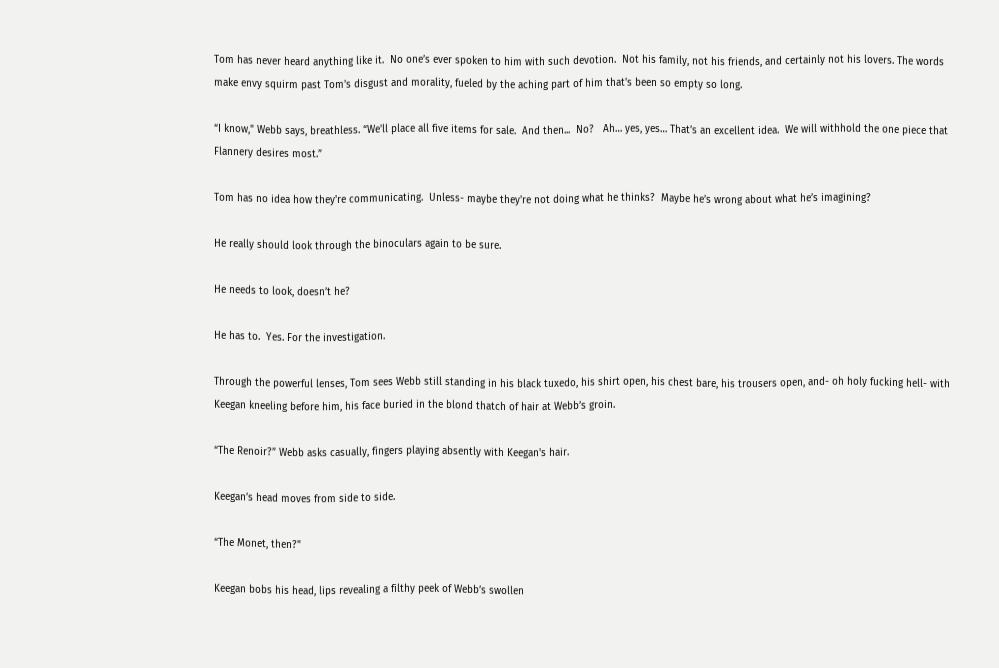Tom has never heard anything like it.  No one’s ever spoken to him with such devotion.  Not his family, not his friends, and certainly not his lovers. The words make envy squirm past Tom's disgust and morality, fueled by the aching part of him that's been so empty so long.

“I know," Webb says, breathless. “We'll place all five items for sale.  And then...  No?   Ah… yes, yes… That’s an excellent idea.  We will withhold the one piece that Flannery desires most.”

Tom has no idea how they're communicating.  Unless- maybe they're not doing what he thinks?  Maybe he’s wrong about what he’s imagining?

He really should look through the binoculars again to be sure.

He needs to look, doesn’t he?

He has to.  Yes. For the investigation.

Through the powerful lenses, Tom sees Webb still standing in his black tuxedo, his shirt open, his chest bare, his trousers open, and- oh holy fucking hell- with Keegan kneeling before him, his face buried in the blond thatch of hair at Webb’s groin.

“The Renoir?” Webb asks casually, fingers playing absently with Keegan's hair.

Keegan’s head moves from side to side.

“The Monet, then?"

Keegan bobs his head, lips revealing a filthy peek of Webb’s swollen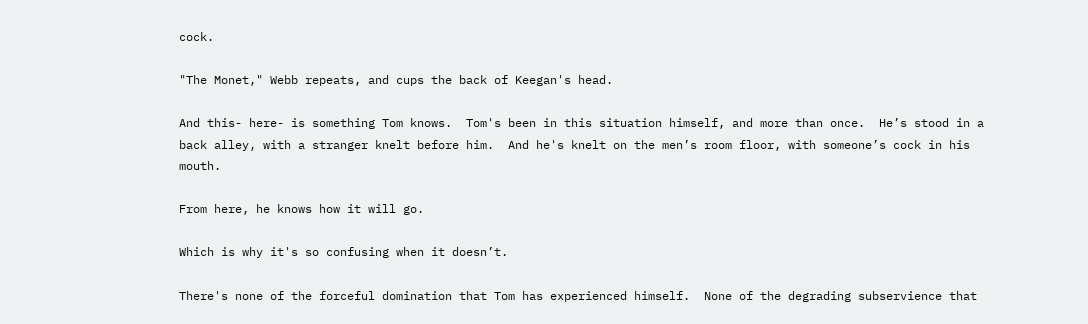cock.

"The Monet," Webb repeats, and cups the back of Keegan's head.

And this- here- is something Tom knows.  Tom's been in this situation himself, and more than once.  He’s stood in a back alley, with a stranger knelt before him.  And he's knelt on the men’s room floor, with someone’s cock in his mouth.

From here, he knows how it will go.

Which is why it's so confusing when it doesn’t.

There's none of the forceful domination that Tom has experienced himself.  None of the degrading subservience that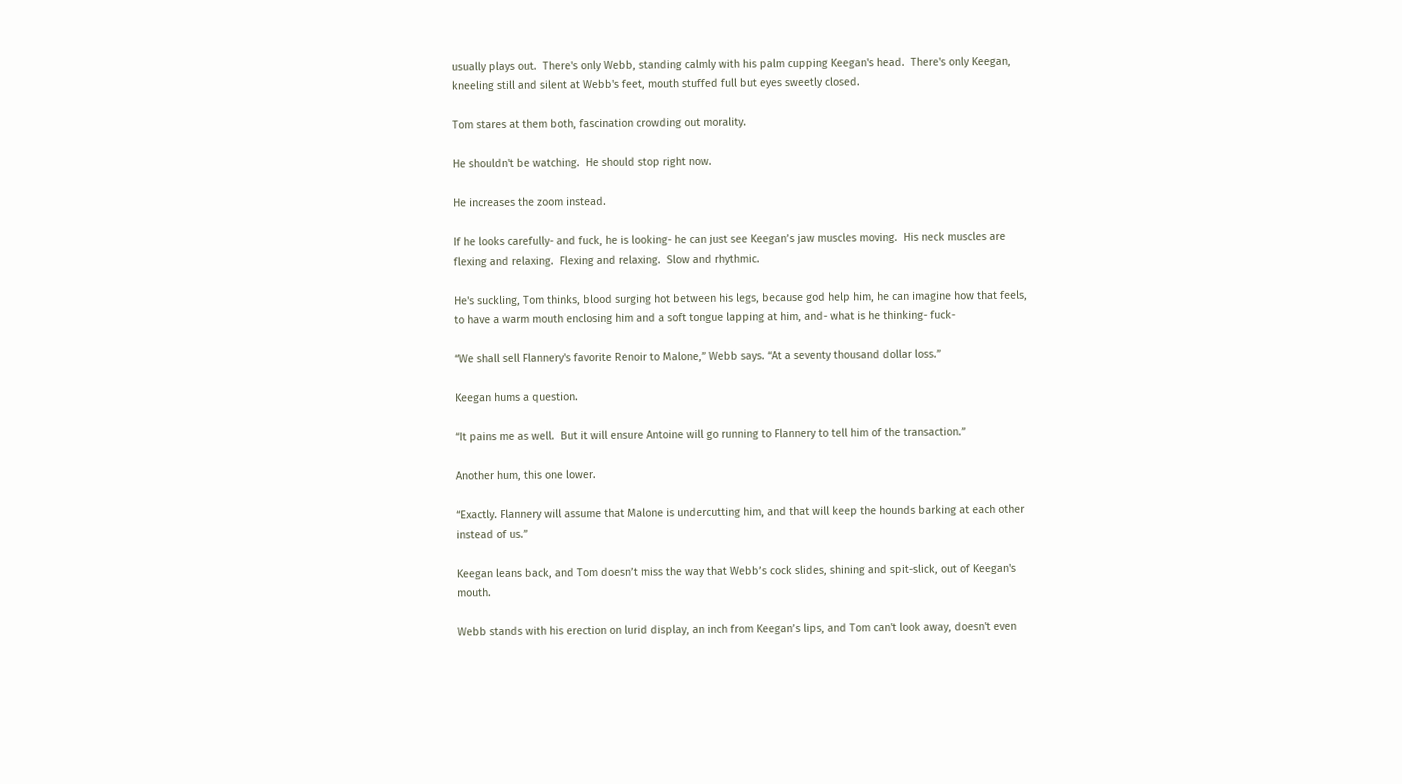usually plays out.  There's only Webb, standing calmly with his palm cupping Keegan's head.  There's only Keegan, kneeling still and silent at Webb's feet, mouth stuffed full but eyes sweetly closed.

Tom stares at them both, fascination crowding out morality.

He shouldn't be watching.  He should stop right now.

He increases the zoom instead.

If he looks carefully- and fuck, he is looking- he can just see Keegan’s jaw muscles moving.  His neck muscles are flexing and relaxing.  Flexing and relaxing.  Slow and rhythmic.

He's suckling, Tom thinks, blood surging hot between his legs, because god help him, he can imagine how that feels, to have a warm mouth enclosing him and a soft tongue lapping at him, and- what is he thinking- fuck-

“We shall sell Flannery's favorite Renoir to Malone,” Webb says. “At a seventy thousand dollar loss.”

Keegan hums a question.

“It pains me as well.  But it will ensure Antoine will go running to Flannery to tell him of the transaction.”

Another hum, this one lower.

“Exactly. Flannery will assume that Malone is undercutting him, and that will keep the hounds barking at each other instead of us.”

Keegan leans back, and Tom doesn’t miss the way that Webb’s cock slides, shining and spit-slick, out of Keegan's mouth.

Webb stands with his erection on lurid display, an inch from Keegan’s lips, and Tom can't look away, doesn't even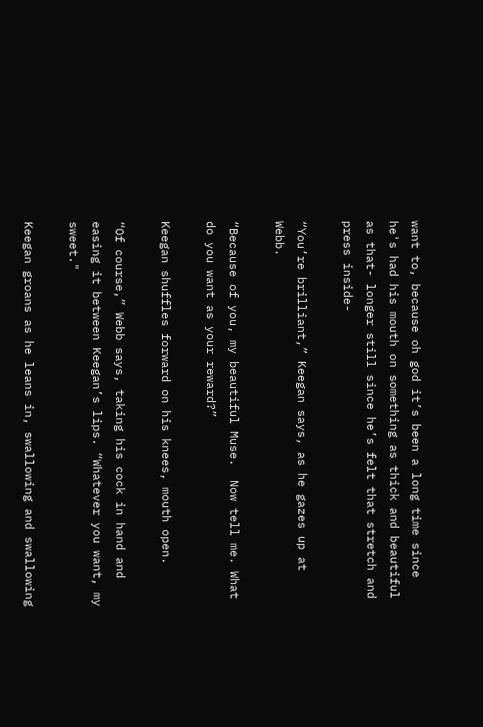want to, because oh god it’s been a long time since he's had his mouth on something as thick and beautiful as that- longer still since he’s felt that stretch and press inside-

“You’re brilliant,” Keegan says, as he gazes up at Webb.

“Because of you, my beautiful Muse.  Now tell me. What do you want as your reward?”

Keegan shuffles forward on his knees, mouth open.

“Of course,” Webb says, taking his cock in hand and easing it between Keegan’s lips. “Whatever you want, my sweet."

Keegan groans as he leans in, swallowing and swallowing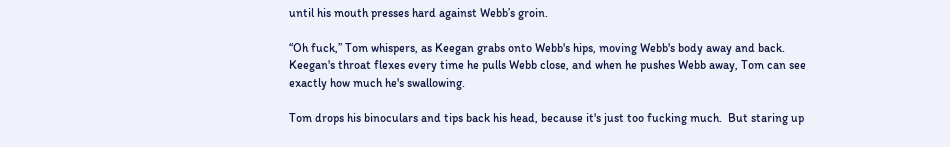until his mouth presses hard against Webb’s groin.

“Oh fuck,” Tom whispers, as Keegan grabs onto Webb's hips, moving Webb's body away and back. Keegan's throat flexes every time he pulls Webb close, and when he pushes Webb away, Tom can see exactly how much he's swallowing.

Tom drops his binoculars and tips back his head, because it's just too fucking much.  But staring up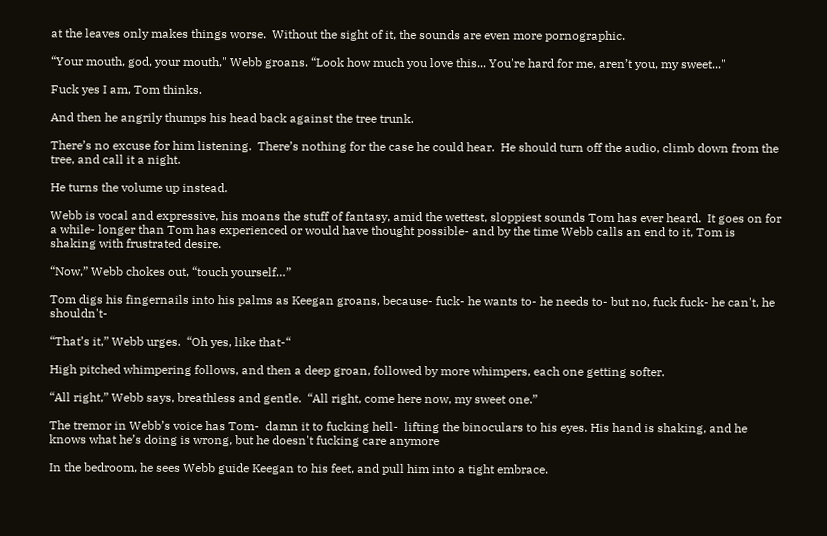at the leaves only makes things worse.  Without the sight of it, the sounds are even more pornographic.

“Your mouth, god, your mouth," Webb groans. “Look how much you love this... You're hard for me, aren’t you, my sweet..."

Fuck yes I am, Tom thinks.

And then he angrily thumps his head back against the tree trunk.

There’s no excuse for him listening.  There’s nothing for the case he could hear.  He should turn off the audio, climb down from the tree, and call it a night.

He turns the volume up instead.

Webb is vocal and expressive, his moans the stuff of fantasy, amid the wettest, sloppiest sounds Tom has ever heard.  It goes on for a while- longer than Tom has experienced or would have thought possible- and by the time Webb calls an end to it, Tom is shaking with frustrated desire.

“Now,” Webb chokes out, “touch yourself…”

Tom digs his fingernails into his palms as Keegan groans, because- fuck- he wants to- he needs to- but no, fuck fuck- he can't, he shouldn't-

“That’s it,” Webb urges.  “Oh yes, like that-“

High pitched whimpering follows, and then a deep groan, followed by more whimpers, each one getting softer.

“All right,” Webb says, breathless and gentle.  “All right, come here now, my sweet one.”

The tremor in Webb’s voice has Tom-  damn it to fucking hell-  lifting the binoculars to his eyes. His hand is shaking, and he knows what he’s doing is wrong, but he doesn't fucking care anymore

In the bedroom, he sees Webb guide Keegan to his feet, and pull him into a tight embrace.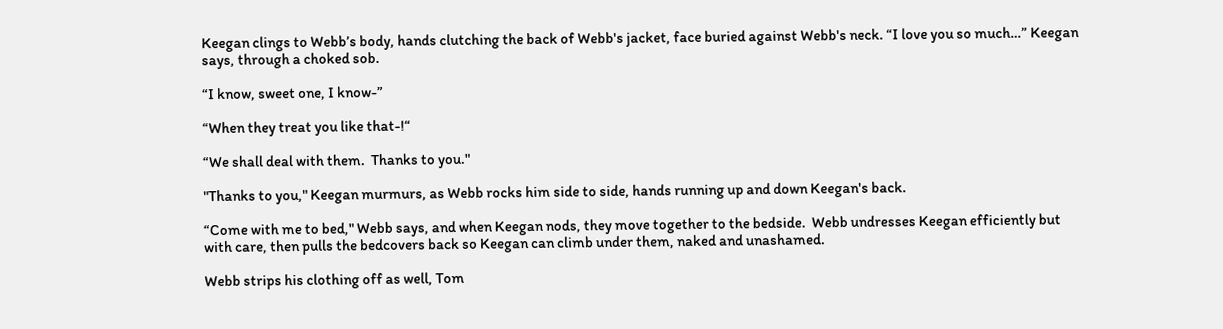Keegan clings to Webb’s body, hands clutching the back of Webb's jacket, face buried against Webb's neck. “I love you so much…” Keegan says, through a choked sob.

“I know, sweet one, I know-”

“When they treat you like that-!“

“We shall deal with them.  Thanks to you."

"Thanks to you," Keegan murmurs, as Webb rocks him side to side, hands running up and down Keegan's back.

“Come with me to bed," Webb says, and when Keegan nods, they move together to the bedside.  Webb undresses Keegan efficiently but with care, then pulls the bedcovers back so Keegan can climb under them, naked and unashamed.

Webb strips his clothing off as well, Tom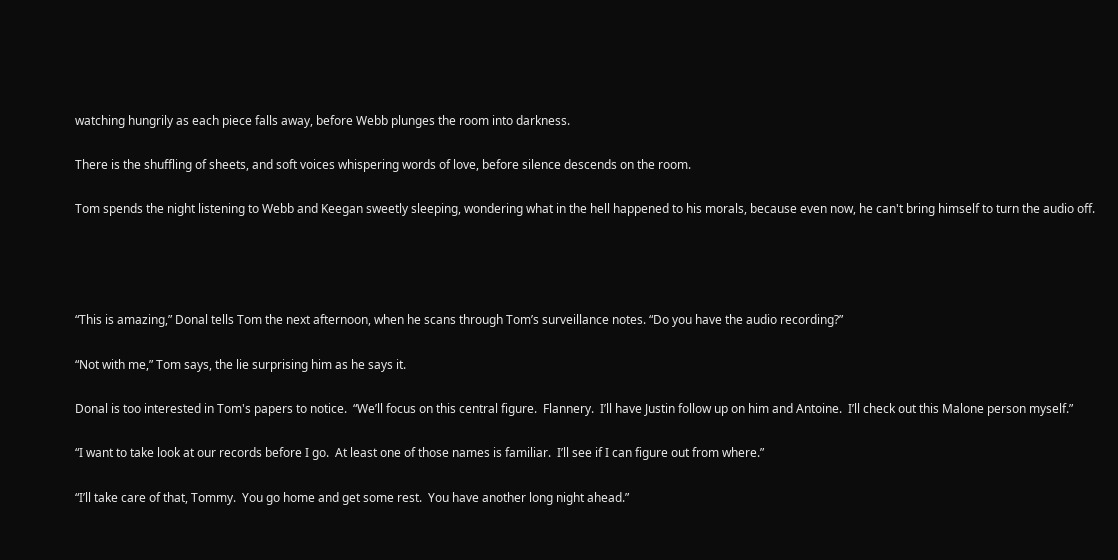watching hungrily as each piece falls away, before Webb plunges the room into darkness.

There is the shuffling of sheets, and soft voices whispering words of love, before silence descends on the room.

Tom spends the night listening to Webb and Keegan sweetly sleeping, wondering what in the hell happened to his morals, because even now, he can't bring himself to turn the audio off.




“This is amazing,” Donal tells Tom the next afternoon, when he scans through Tom’s surveillance notes. “Do you have the audio recording?”

“Not with me,” Tom says, the lie surprising him as he says it.

Donal is too interested in Tom's papers to notice.  “We’ll focus on this central figure.  Flannery.  I’ll have Justin follow up on him and Antoine.  I’ll check out this Malone person myself.”

“I want to take look at our records before I go.  At least one of those names is familiar.  I’ll see if I can figure out from where.”

“I’ll take care of that, Tommy.  You go home and get some rest.  You have another long night ahead.”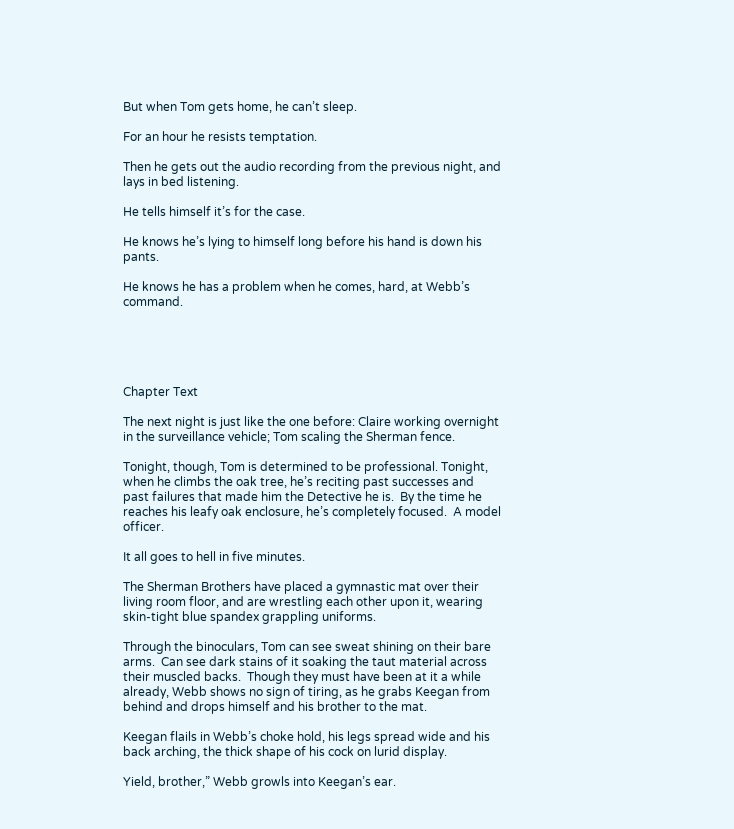But when Tom gets home, he can’t sleep.

For an hour he resists temptation.

Then he gets out the audio recording from the previous night, and lays in bed listening.

He tells himself it’s for the case.

He knows he’s lying to himself long before his hand is down his pants.

He knows he has a problem when he comes, hard, at Webb’s command.





Chapter Text

The next night is just like the one before: Claire working overnight in the surveillance vehicle; Tom scaling the Sherman fence.

Tonight, though, Tom is determined to be professional. Tonight, when he climbs the oak tree, he’s reciting past successes and past failures that made him the Detective he is.  By the time he reaches his leafy oak enclosure, he’s completely focused.  A model officer.

It all goes to hell in five minutes.

The Sherman Brothers have placed a gymnastic mat over their living room floor, and are wrestling each other upon it, wearing skin-tight blue spandex grappling uniforms.

Through the binoculars, Tom can see sweat shining on their bare arms.  Can see dark stains of it soaking the taut material across their muscled backs.  Though they must have been at it a while already, Webb shows no sign of tiring, as he grabs Keegan from behind and drops himself and his brother to the mat.

Keegan flails in Webb’s choke hold, his legs spread wide and his back arching, the thick shape of his cock on lurid display.

Yield, brother,” Webb growls into Keegan’s ear.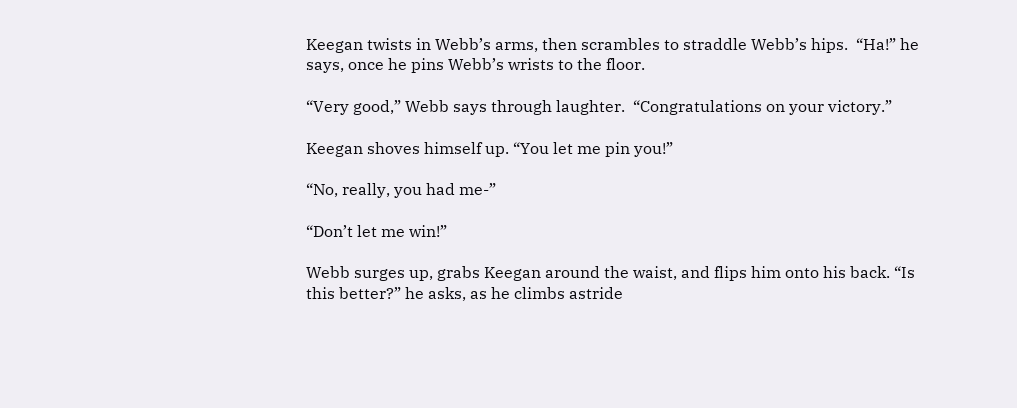Keegan twists in Webb’s arms, then scrambles to straddle Webb’s hips.  “Ha!” he says, once he pins Webb’s wrists to the floor.

“Very good,” Webb says through laughter.  “Congratulations on your victory.”

Keegan shoves himself up. “You let me pin you!”

“No, really, you had me-”

“Don’t let me win!”

Webb surges up, grabs Keegan around the waist, and flips him onto his back. “Is this better?” he asks, as he climbs astride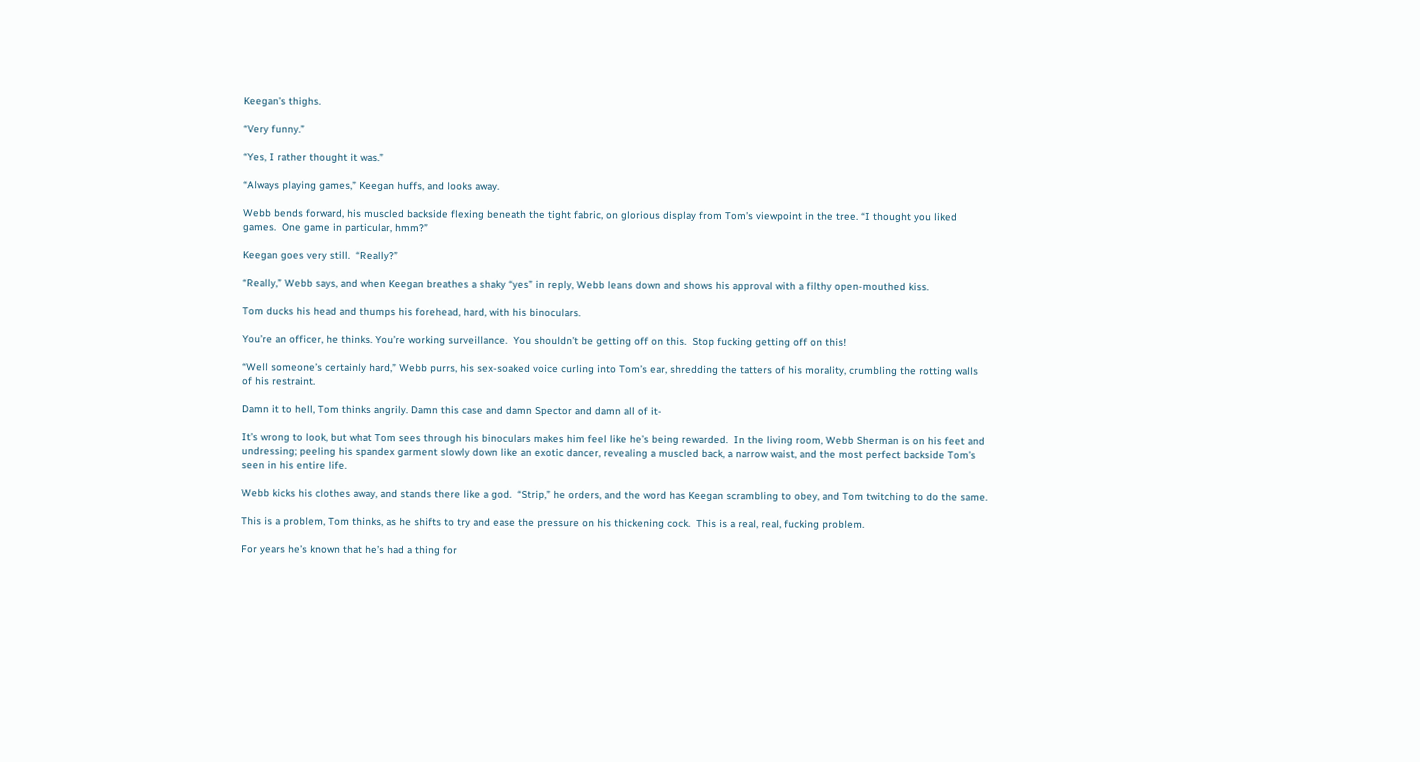Keegan’s thighs.

“Very funny.”

“Yes, I rather thought it was.”

“Always playing games,” Keegan huffs, and looks away.

Webb bends forward, his muscled backside flexing beneath the tight fabric, on glorious display from Tom’s viewpoint in the tree. “I thought you liked games.  One game in particular, hmm?”

Keegan goes very still.  “Really?”

“Really,” Webb says, and when Keegan breathes a shaky “yes” in reply, Webb leans down and shows his approval with a filthy open-mouthed kiss.

Tom ducks his head and thumps his forehead, hard, with his binoculars.

You’re an officer, he thinks. You’re working surveillance.  You shouldn’t be getting off on this.  Stop fucking getting off on this!

“Well someone’s certainly hard,” Webb purrs, his sex-soaked voice curling into Tom’s ear, shredding the tatters of his morality, crumbling the rotting walls of his restraint.

Damn it to hell, Tom thinks angrily. Damn this case and damn Spector and damn all of it-

It’s wrong to look, but what Tom sees through his binoculars makes him feel like he’s being rewarded.  In the living room, Webb Sherman is on his feet and undressing; peeling his spandex garment slowly down like an exotic dancer, revealing a muscled back, a narrow waist, and the most perfect backside Tom’s seen in his entire life.

Webb kicks his clothes away, and stands there like a god.  “Strip,” he orders, and the word has Keegan scrambling to obey, and Tom twitching to do the same.

This is a problem, Tom thinks, as he shifts to try and ease the pressure on his thickening cock.  This is a real, real, fucking problem.

For years he’s known that he’s had a thing for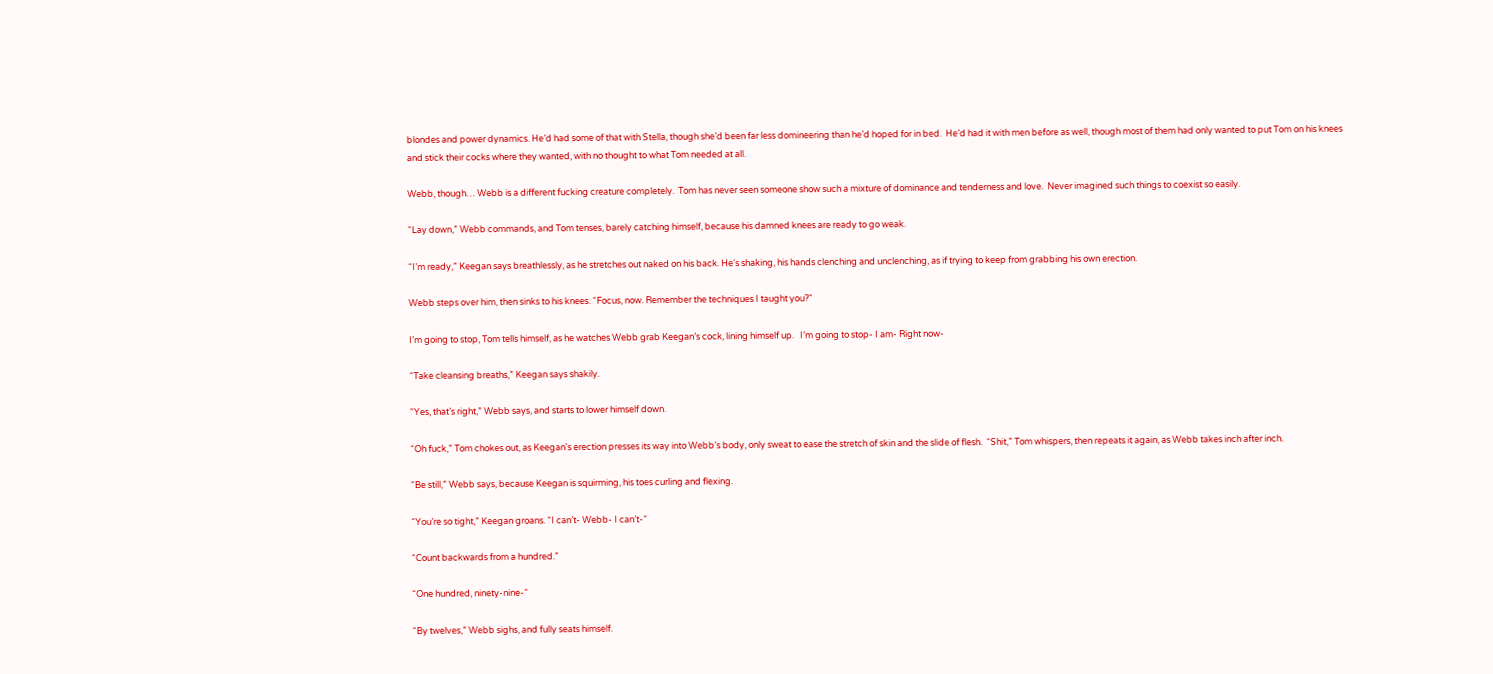blondes and power dynamics. He’d had some of that with Stella, though she’d been far less domineering than he’d hoped for in bed.  He’d had it with men before as well, though most of them had only wanted to put Tom on his knees and stick their cocks where they wanted, with no thought to what Tom needed at all.

Webb, though… Webb is a different fucking creature completely.  Tom has never seen someone show such a mixture of dominance and tenderness and love.  Never imagined such things to coexist so easily.

“Lay down,” Webb commands, and Tom tenses, barely catching himself, because his damned knees are ready to go weak.

“I’m ready,” Keegan says breathlessly, as he stretches out naked on his back. He's shaking, his hands clenching and unclenching, as if trying to keep from grabbing his own erection.

Webb steps over him, then sinks to his knees. “Focus, now. Remember the techniques I taught you?"

I’m going to stop, Tom tells himself, as he watches Webb grab Keegan’s cock, lining himself up.   I’m going to stop- I am- Right now-

“Take cleansing breaths,” Keegan says shakily.

“Yes, that’s right,” Webb says, and starts to lower himself down.

“Oh fuck,” Tom chokes out, as Keegan's erection presses its way into Webb’s body, only sweat to ease the stretch of skin and the slide of flesh.  “Shit,” Tom whispers, then repeats it again, as Webb takes inch after inch.

“Be still,” Webb says, because Keegan is squirming, his toes curling and flexing.

“You’re so tight,” Keegan groans. “I can’t- Webb- I can’t-“

“Count backwards from a hundred.”

“One hundred, ninety-nine-“

“By twelves,” Webb sighs, and fully seats himself.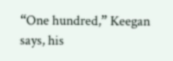“One hundred,” Keegan says, his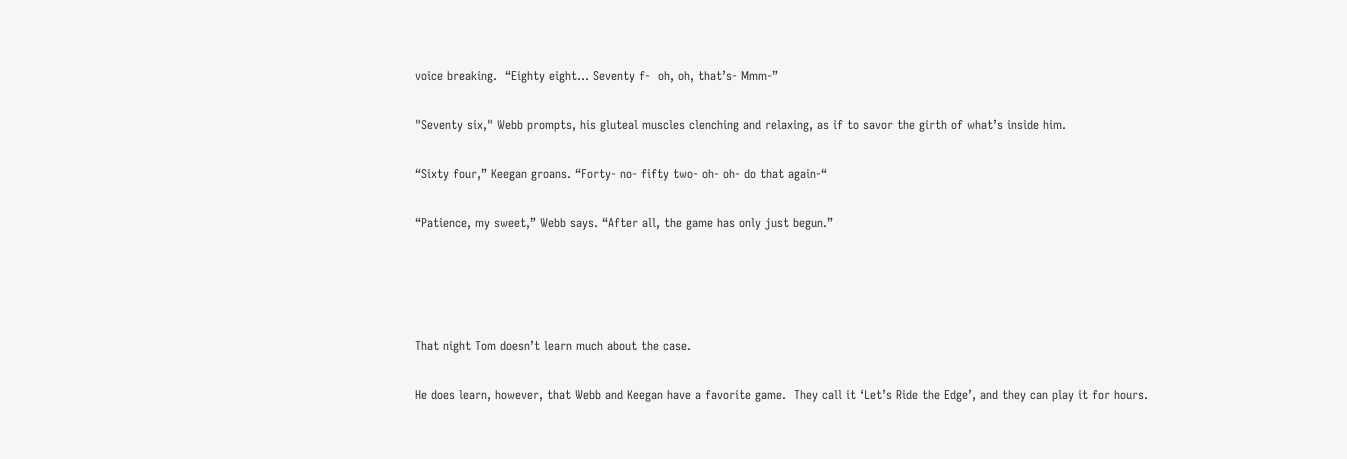voice breaking.  “Eighty eight… Seventy f-  oh, oh, that’s- Mmm-”

"Seventy six," Webb prompts, his gluteal muscles clenching and relaxing, as if to savor the girth of what’s inside him.

“Sixty four,” Keegan groans. “Forty- no- fifty two- oh- oh- do that again-“

“Patience, my sweet,” Webb says. “After all, the game has only just begun.”




That night Tom doesn’t learn much about the case.

He does learn, however, that Webb and Keegan have a favorite game.  They call it ‘Let’s Ride the Edge’, and they can play it for hours.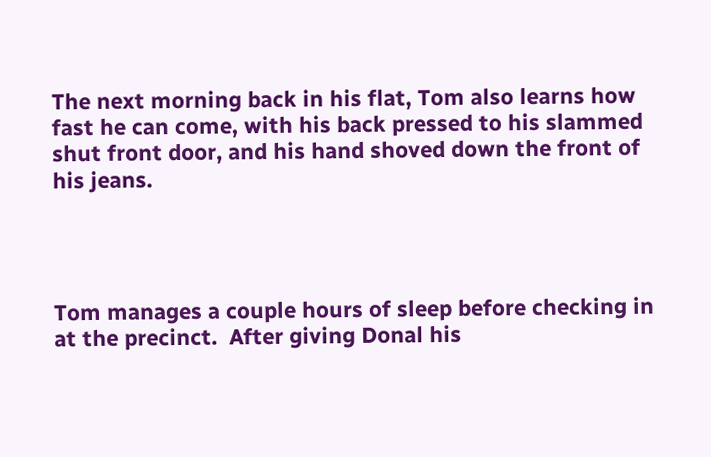The next morning back in his flat, Tom also learns how fast he can come, with his back pressed to his slammed shut front door, and his hand shoved down the front of his jeans.




Tom manages a couple hours of sleep before checking in at the precinct.  After giving Donal his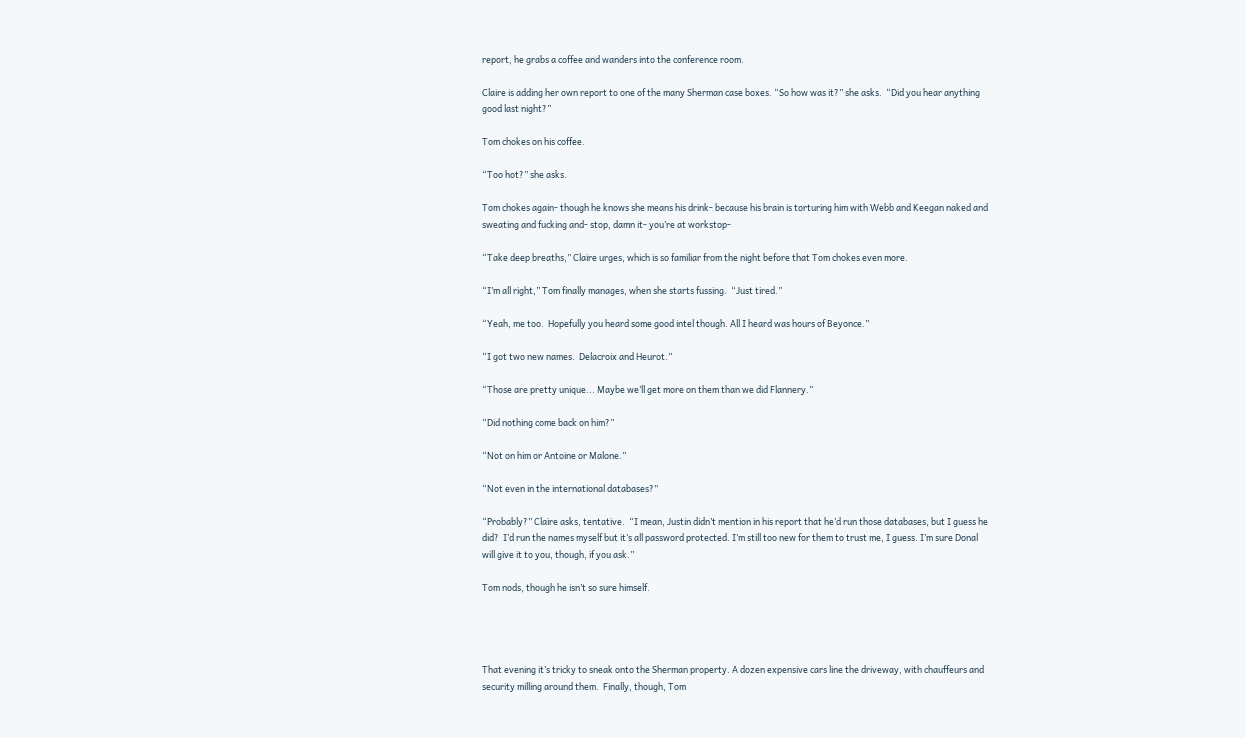report, he grabs a coffee and wanders into the conference room.

Claire is adding her own report to one of the many Sherman case boxes. “So how was it?” she asks.  “Did you hear anything good last night?”

Tom chokes on his coffee.

“Too hot?” she asks.

Tom chokes again- though he knows she means his drink- because his brain is torturing him with Webb and Keegan naked and sweating and fucking and- stop, damn it- you’re at workstop-

“Take deep breaths,” Claire urges, which is so familiar from the night before that Tom chokes even more.

“I’m all right,” Tom finally manages, when she starts fussing.  “Just tired.”

“Yeah, me too.  Hopefully you heard some good intel though. All I heard was hours of Beyonce.”

“I got two new names.  Delacroix and Heurot.”

“Those are pretty unique... Maybe we’ll get more on them than we did Flannery.”

“Did nothing come back on him?”

“Not on him or Antoine or Malone.”

“Not even in the international databases?”

“Probably?” Claire asks, tentative.  “I mean, Justin didn’t mention in his report that he’d run those databases, but I guess he did?  I’d run the names myself but it’s all password protected. I’m still too new for them to trust me, I guess. I’m sure Donal will give it to you, though, if you ask.”

Tom nods, though he isn’t so sure himself.




That evening it’s tricky to sneak onto the Sherman property. A dozen expensive cars line the driveway, with chauffeurs and security milling around them.  Finally, though, Tom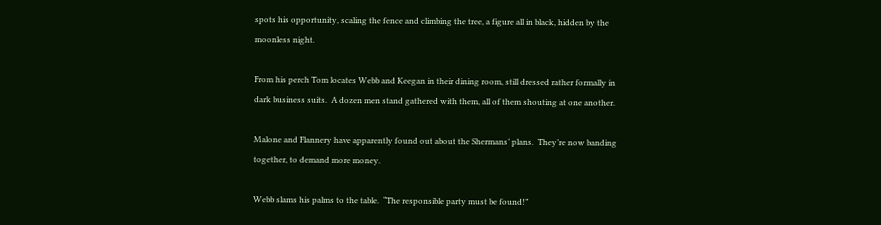spots his opportunity, scaling the fence and climbing the tree, a figure all in black, hidden by the moonless night.

From his perch Tom locates Webb and Keegan in their dining room, still dressed rather formally in dark business suits.  A dozen men stand gathered with them, all of them shouting at one another.

Malone and Flannery have apparently found out about the Shermans’ plans.  They’re now banding together, to demand more money.

Webb slams his palms to the table.  “The responsible party must be found!”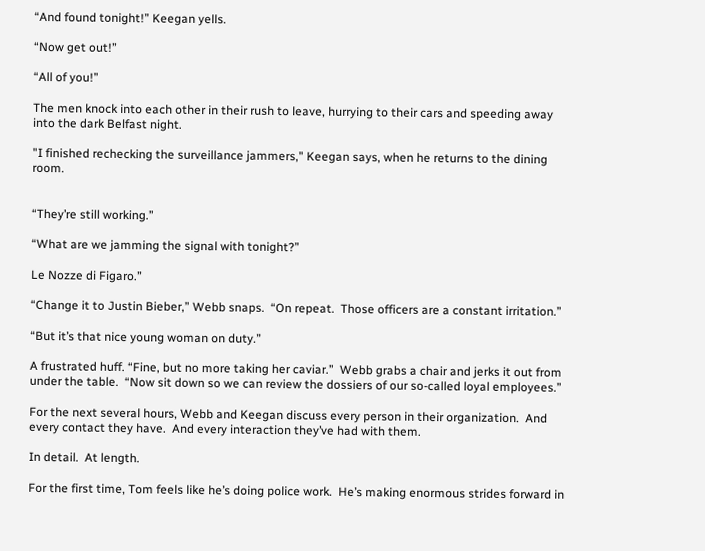“And found tonight!” Keegan yells.

“Now get out!”

“All of you!”

The men knock into each other in their rush to leave, hurrying to their cars and speeding away into the dark Belfast night.

"I finished rechecking the surveillance jammers," Keegan says, when he returns to the dining room.


“They’re still working.”

“What are we jamming the signal with tonight?”

Le Nozze di Figaro.”

“Change it to Justin Bieber,” Webb snaps.  “On repeat.  Those officers are a constant irritation.”

“But it’s that nice young woman on duty.”

A frustrated huff. “Fine, but no more taking her caviar.”  Webb grabs a chair and jerks it out from under the table.  “Now sit down so we can review the dossiers of our so-called loyal employees.”

For the next several hours, Webb and Keegan discuss every person in their organization.  And every contact they have.  And every interaction they’ve had with them.

In detail.  At length.

For the first time, Tom feels like he’s doing police work.  He’s making enormous strides forward in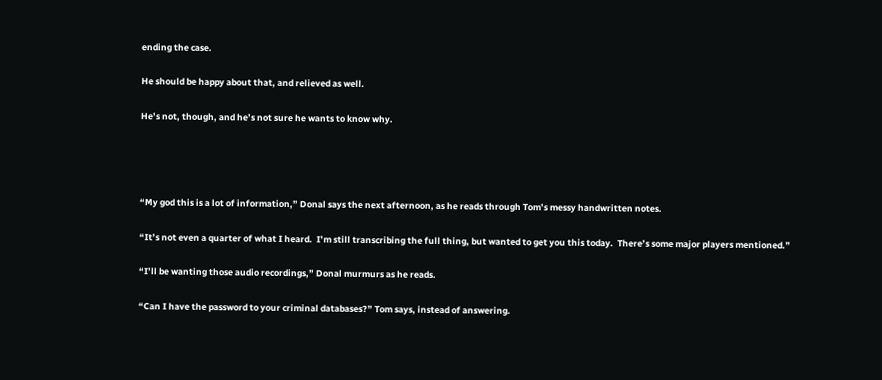ending the case.

He should be happy about that, and relieved as well.

He’s not, though, and he’s not sure he wants to know why.




“My god this is a lot of information,” Donal says the next afternoon, as he reads through Tom’s messy handwritten notes.

“It’s not even a quarter of what I heard.  I’m still transcribing the full thing, but wanted to get you this today.  There’s some major players mentioned.”

“I’ll be wanting those audio recordings,” Donal murmurs as he reads.

“Can I have the password to your criminal databases?” Tom says, instead of answering.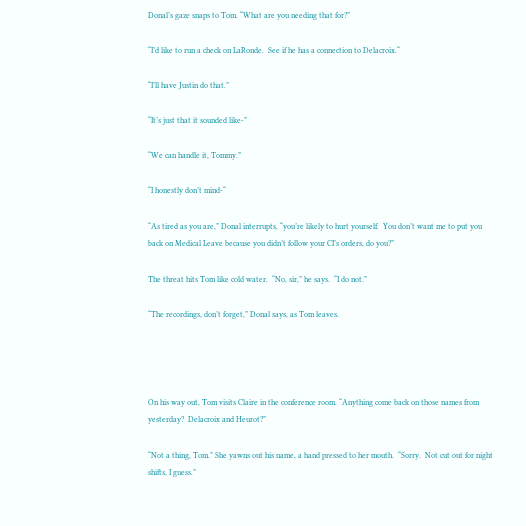Donal’s gaze snaps to Tom. “What are you needing that for?”

“I’d like to run a check on LaRonde.  See if he has a connection to Delacroix.“

“I’ll have Justin do that.”

“It’s just that it sounded like-”

“We can handle it, Tommy.”

“I honestly don’t mind-“

“As tired as you are,” Donal interrupts, “you’re likely to hurt yourself.  You don’t want me to put you back on Medical Leave because you didn’t follow your CI’s orders, do you?”

The threat hits Tom like cold water.  “No, sir,” he says.  “I do not.”

“The recordings, don’t forget,” Donal says, as Tom leaves.




On his way out, Tom visits Claire in the conference room. “Anything come back on those names from yesterday?  Delacroix and Heurot?”

“Not a thing, Tom.” She yawns out his name, a hand pressed to her mouth.  “Sorry.  Not cut out for night shifts, I guess.”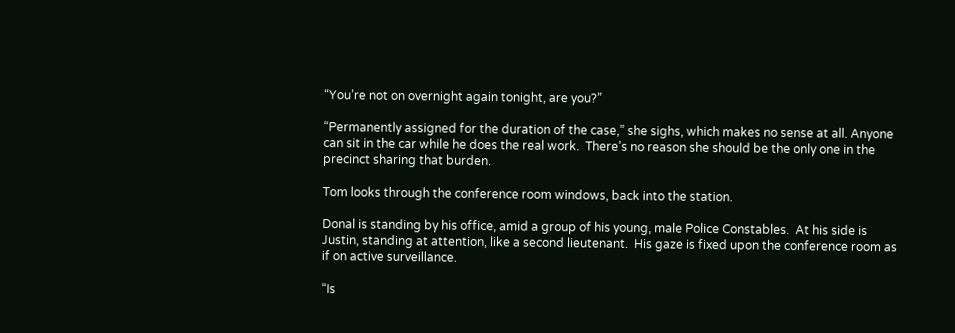“You’re not on overnight again tonight, are you?”

“Permanently assigned for the duration of the case,” she sighs, which makes no sense at all. Anyone can sit in the car while he does the real work.  There’s no reason she should be the only one in the precinct sharing that burden.

Tom looks through the conference room windows, back into the station.

Donal is standing by his office, amid a group of his young, male Police Constables.  At his side is Justin, standing at attention, like a second lieutenant.  His gaze is fixed upon the conference room as if on active surveillance.

“Is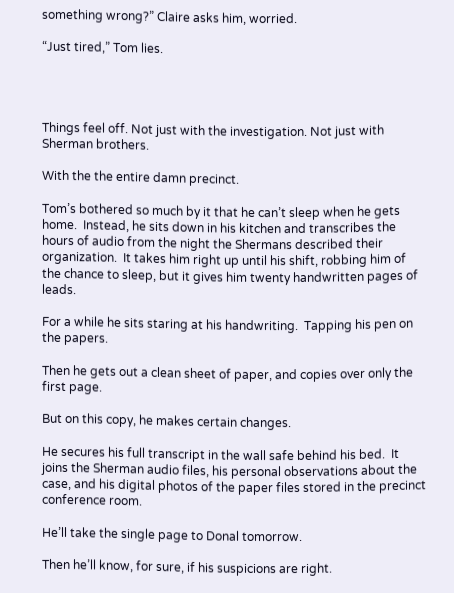something wrong?” Claire asks him, worried.

“Just tired,” Tom lies.




Things feel off. Not just with the investigation. Not just with Sherman brothers.

With the the entire damn precinct.

Tom’s bothered so much by it that he can’t sleep when he gets home.  Instead, he sits down in his kitchen and transcribes the hours of audio from the night the Shermans described their organization.  It takes him right up until his shift, robbing him of the chance to sleep, but it gives him twenty handwritten pages of leads.

For a while he sits staring at his handwriting.  Tapping his pen on the papers.

Then he gets out a clean sheet of paper, and copies over only the first page.

But on this copy, he makes certain changes.

He secures his full transcript in the wall safe behind his bed.  It joins the Sherman audio files, his personal observations about the case, and his digital photos of the paper files stored in the precinct conference room.

He’ll take the single page to Donal tomorrow.

Then he’ll know, for sure, if his suspicions are right.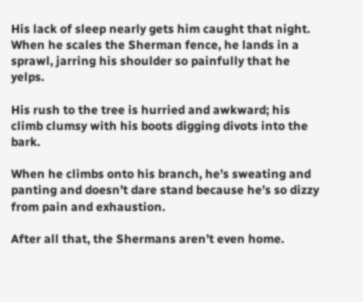His lack of sleep nearly gets him caught that night.  When he scales the Sherman fence, he lands in a sprawl, jarring his shoulder so painfully that he yelps.

His rush to the tree is hurried and awkward; his climb clumsy with his boots digging divots into the bark.

When he climbs onto his branch, he’s sweating and panting and doesn’t dare stand because he’s so dizzy from pain and exhaustion.

After all that, the Shermans aren’t even home.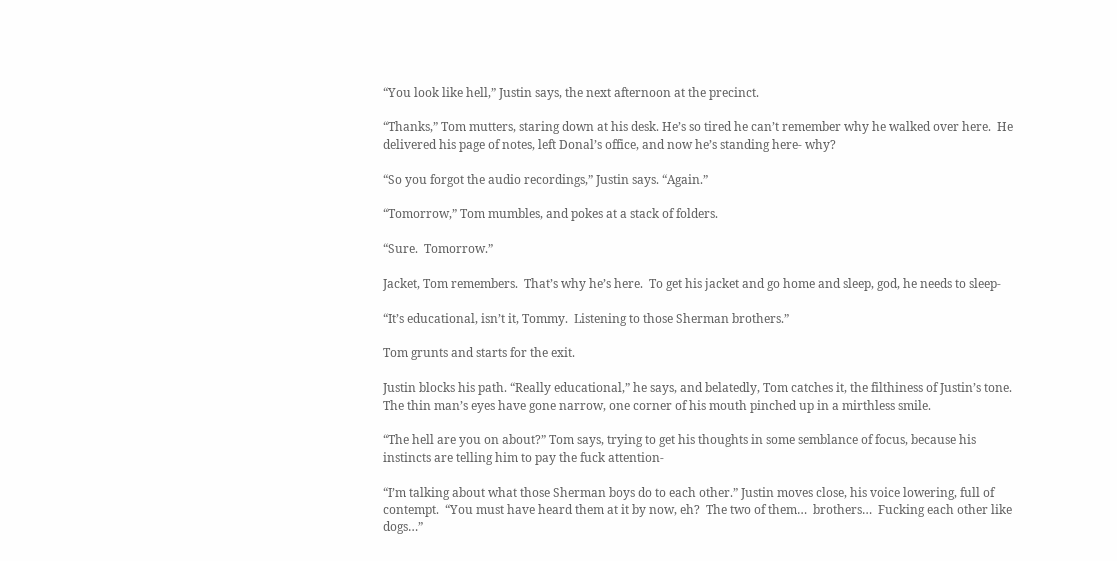“You look like hell,” Justin says, the next afternoon at the precinct.

“Thanks,” Tom mutters, staring down at his desk. He’s so tired he can’t remember why he walked over here.  He delivered his page of notes, left Donal’s office, and now he’s standing here- why?

“So you forgot the audio recordings,” Justin says. “Again.”

“Tomorrow,” Tom mumbles, and pokes at a stack of folders.

“Sure.  Tomorrow.”

Jacket, Tom remembers.  That’s why he’s here.  To get his jacket and go home and sleep, god, he needs to sleep-

“It’s educational, isn’t it, Tommy.  Listening to those Sherman brothers.”

Tom grunts and starts for the exit.

Justin blocks his path. “Really educational,” he says, and belatedly, Tom catches it, the filthiness of Justin’s tone.  The thin man’s eyes have gone narrow, one corner of his mouth pinched up in a mirthless smile.

“The hell are you on about?” Tom says, trying to get his thoughts in some semblance of focus, because his instincts are telling him to pay the fuck attention-

“I’m talking about what those Sherman boys do to each other.” Justin moves close, his voice lowering, full of contempt.  “You must have heard them at it by now, eh?  The two of them…  brothers…  Fucking each other like dogs…”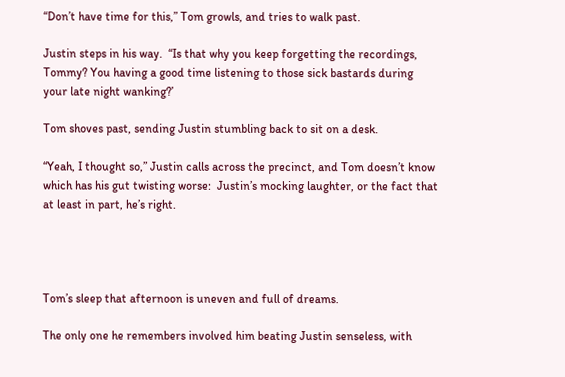“Don’t have time for this,” Tom growls, and tries to walk past.

Justin steps in his way.  “Is that why you keep forgetting the recordings, Tommy? You having a good time listening to those sick bastards during your late night wanking?’

Tom shoves past, sending Justin stumbling back to sit on a desk.

“Yeah, I thought so,” Justin calls across the precinct, and Tom doesn’t know which has his gut twisting worse:  Justin’s mocking laughter, or the fact that at least in part, he’s right.




Tom’s sleep that afternoon is uneven and full of dreams.

The only one he remembers involved him beating Justin senseless, with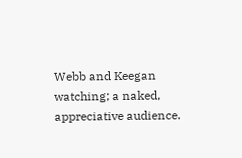Webb and Keegan watching; a naked, appreciative audience.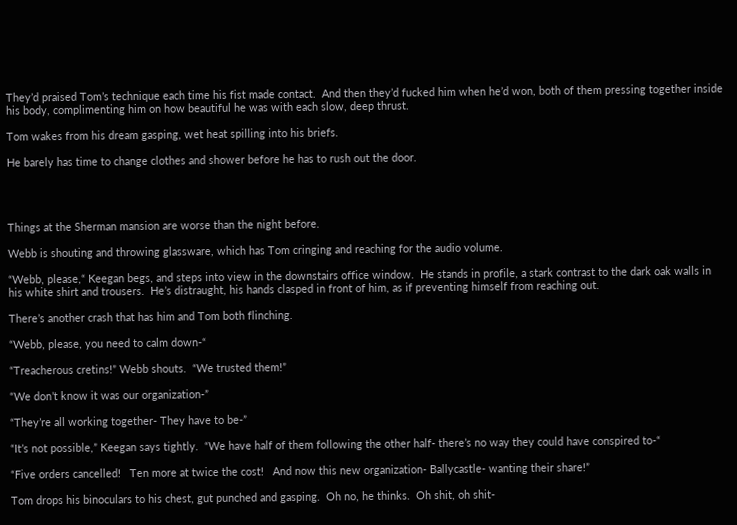They’d praised Tom’s technique each time his fist made contact.  And then they’d fucked him when he’d won, both of them pressing together inside his body, complimenting him on how beautiful he was with each slow, deep thrust.

Tom wakes from his dream gasping, wet heat spilling into his briefs.

He barely has time to change clothes and shower before he has to rush out the door.




Things at the Sherman mansion are worse than the night before.

Webb is shouting and throwing glassware, which has Tom cringing and reaching for the audio volume.

“Webb, please,“ Keegan begs, and steps into view in the downstairs office window.  He stands in profile, a stark contrast to the dark oak walls in his white shirt and trousers.  He’s distraught, his hands clasped in front of him, as if preventing himself from reaching out.

There’s another crash that has him and Tom both flinching.

“Webb, please, you need to calm down-“

“Treacherous cretins!” Webb shouts.  “We trusted them!”

“We don’t know it was our organization-”

“They’re all working together- They have to be-”

“It’s not possible,” Keegan says tightly.  “We have half of them following the other half- there’s no way they could have conspired to-“

“Five orders cancelled!   Ten more at twice the cost!   And now this new organization- Ballycastle- wanting their share!”

Tom drops his binoculars to his chest, gut punched and gasping.  Oh no, he thinks.  Oh shit, oh shit-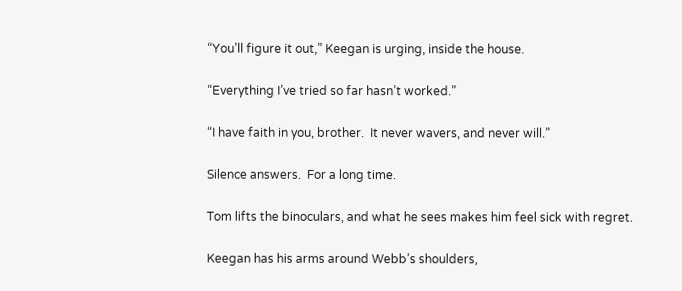“You’ll figure it out,” Keegan is urging, inside the house.

“Everything I’ve tried so far hasn’t worked.”

“I have faith in you, brother.  It never wavers, and never will.”

Silence answers.  For a long time.

Tom lifts the binoculars, and what he sees makes him feel sick with regret.

Keegan has his arms around Webb’s shoulders,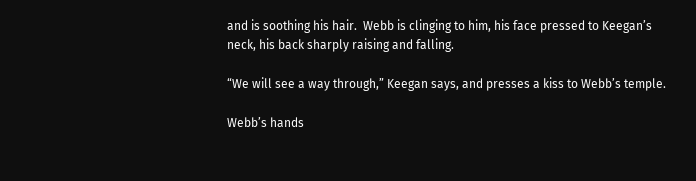and is soothing his hair.  Webb is clinging to him, his face pressed to Keegan’s neck, his back sharply raising and falling.

“We will see a way through,” Keegan says, and presses a kiss to Webb’s temple.

Webb’s hands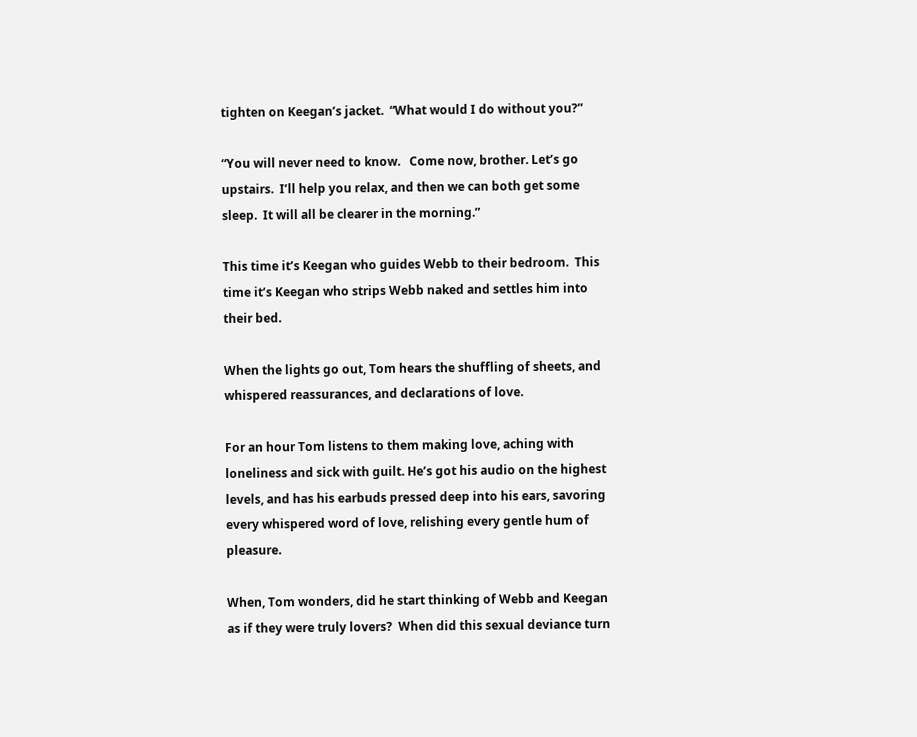tighten on Keegan’s jacket.  “What would I do without you?”

“You will never need to know.   Come now, brother. Let’s go upstairs.  I’ll help you relax, and then we can both get some sleep.  It will all be clearer in the morning.”

This time it’s Keegan who guides Webb to their bedroom.  This time it’s Keegan who strips Webb naked and settles him into their bed.

When the lights go out, Tom hears the shuffling of sheets, and whispered reassurances, and declarations of love.

For an hour Tom listens to them making love, aching with loneliness and sick with guilt. He’s got his audio on the highest levels, and has his earbuds pressed deep into his ears, savoring every whispered word of love, relishing every gentle hum of pleasure.

When, Tom wonders, did he start thinking of Webb and Keegan as if they were truly lovers?  When did this sexual deviance turn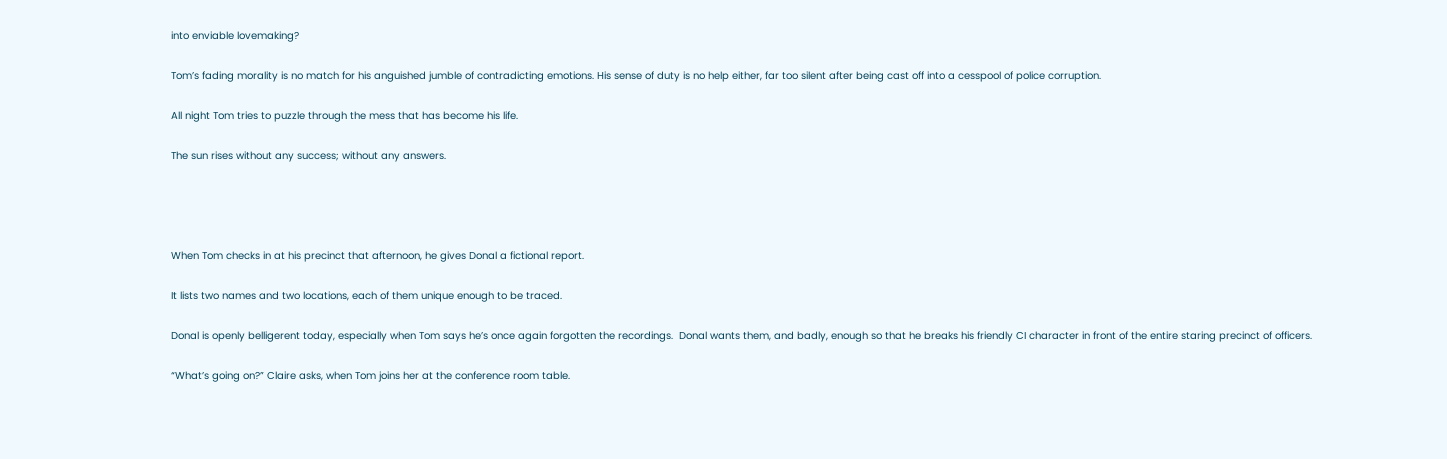into enviable lovemaking?

Tom’s fading morality is no match for his anguished jumble of contradicting emotions. His sense of duty is no help either, far too silent after being cast off into a cesspool of police corruption.

All night Tom tries to puzzle through the mess that has become his life.

The sun rises without any success; without any answers.




When Tom checks in at his precinct that afternoon, he gives Donal a fictional report.

It lists two names and two locations, each of them unique enough to be traced.

Donal is openly belligerent today, especially when Tom says he’s once again forgotten the recordings.  Donal wants them, and badly, enough so that he breaks his friendly CI character in front of the entire staring precinct of officers.

“What’s going on?” Claire asks, when Tom joins her at the conference room table.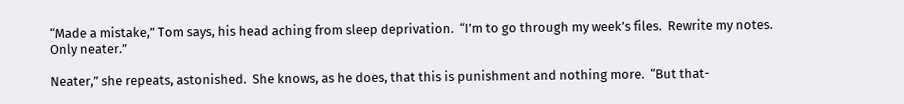“Made a mistake,” Tom says, his head aching from sleep deprivation.  “I’m to go through my week’s files.  Rewrite my notes.  Only neater.”

Neater,” she repeats, astonished.  She knows, as he does, that this is punishment and nothing more.  “But that-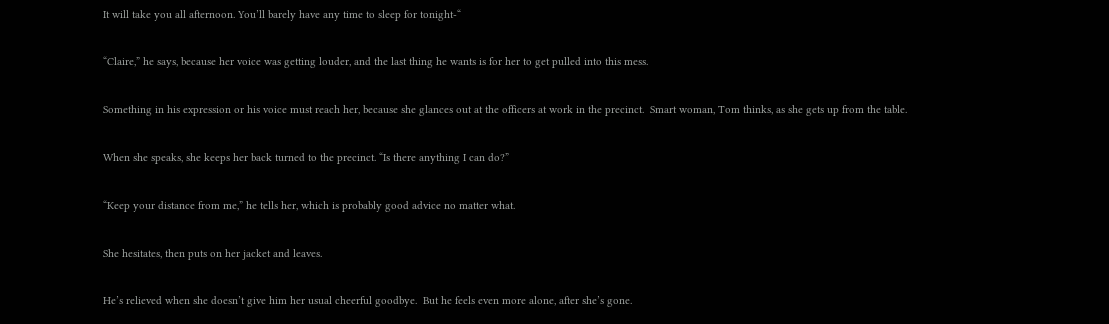It will take you all afternoon. You’ll barely have any time to sleep for tonight-“

“Claire,” he says, because her voice was getting louder, and the last thing he wants is for her to get pulled into this mess.

Something in his expression or his voice must reach her, because she glances out at the officers at work in the precinct.  Smart woman, Tom thinks, as she gets up from the table.

When she speaks, she keeps her back turned to the precinct. “Is there anything I can do?”

“Keep your distance from me,” he tells her, which is probably good advice no matter what.

She hesitates, then puts on her jacket and leaves.

He’s relieved when she doesn’t give him her usual cheerful goodbye.  But he feels even more alone, after she’s gone.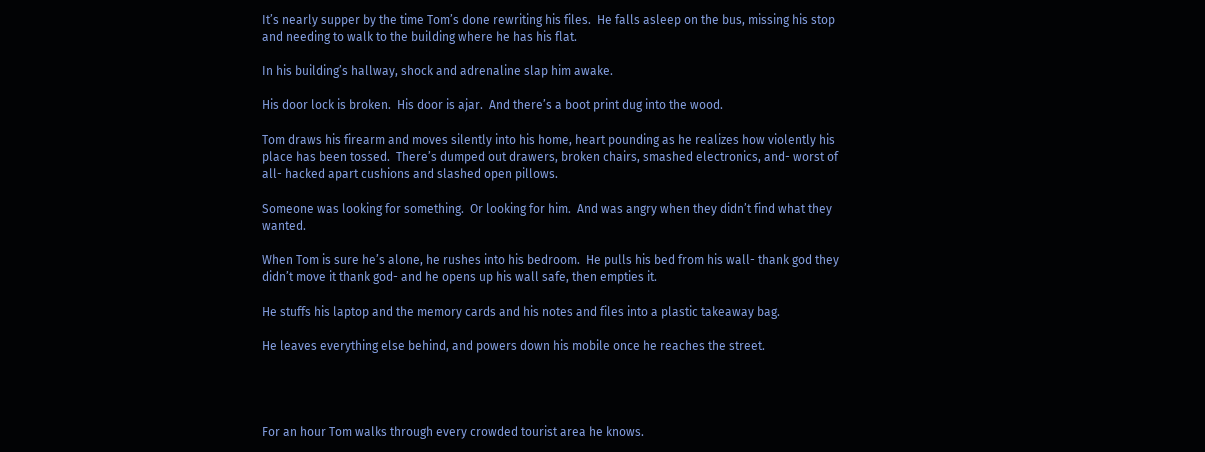It’s nearly supper by the time Tom’s done rewriting his files.  He falls asleep on the bus, missing his stop and needing to walk to the building where he has his flat.

In his building’s hallway, shock and adrenaline slap him awake.

His door lock is broken.  His door is ajar.  And there’s a boot print dug into the wood.

Tom draws his firearm and moves silently into his home, heart pounding as he realizes how violently his place has been tossed.  There’s dumped out drawers, broken chairs, smashed electronics, and- worst of all- hacked apart cushions and slashed open pillows.

Someone was looking for something.  Or looking for him.  And was angry when they didn’t find what they wanted.

When Tom is sure he’s alone, he rushes into his bedroom.  He pulls his bed from his wall- thank god they didn’t move it thank god- and he opens up his wall safe, then empties it.

He stuffs his laptop and the memory cards and his notes and files into a plastic takeaway bag.

He leaves everything else behind, and powers down his mobile once he reaches the street.




For an hour Tom walks through every crowded tourist area he knows.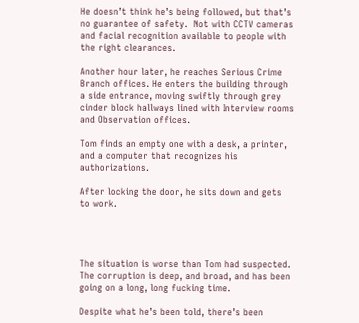He doesn’t think he’s being followed, but that’s no guarantee of safety.  Not with CCTV cameras and facial recognition available to people with the right clearances.

Another hour later, he reaches Serious Crime Branch offices. He enters the building through a side entrance, moving swiftly through grey cinder block hallways lined with Interview rooms and Observation offices.

Tom finds an empty one with a desk, a printer, and a computer that recognizes his authorizations.

After locking the door, he sits down and gets to work.




The situation is worse than Tom had suspected.   The corruption is deep, and broad, and has been going on a long, long fucking time.

Despite what he’s been told, there’s been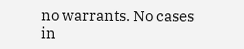no warrants. No cases in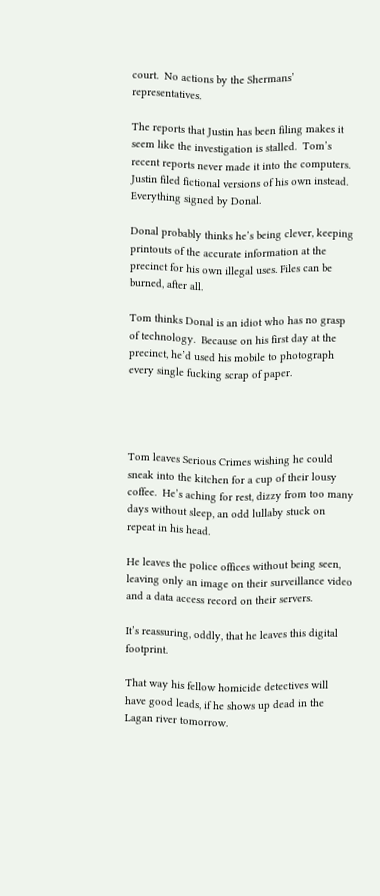court.  No actions by the Shermans’ representatives.

The reports that Justin has been filing makes it seem like the investigation is stalled.  Tom’s recent reports never made it into the computers. Justin filed fictional versions of his own instead. Everything signed by Donal.

Donal probably thinks he’s being clever, keeping printouts of the accurate information at the precinct for his own illegal uses. Files can be burned, after all.

Tom thinks Donal is an idiot who has no grasp of technology.  Because on his first day at the precinct, he’d used his mobile to photograph every single fucking scrap of paper.




Tom leaves Serious Crimes wishing he could sneak into the kitchen for a cup of their lousy coffee.  He’s aching for rest, dizzy from too many days without sleep, an odd lullaby stuck on repeat in his head.

He leaves the police offices without being seen, leaving only an image on their surveillance video and a data access record on their servers.

It’s reassuring, oddly, that he leaves this digital footprint.

That way his fellow homicide detectives will have good leads, if he shows up dead in the Lagan river tomorrow.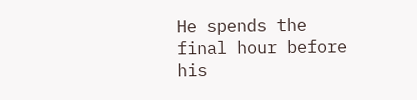He spends the final hour before his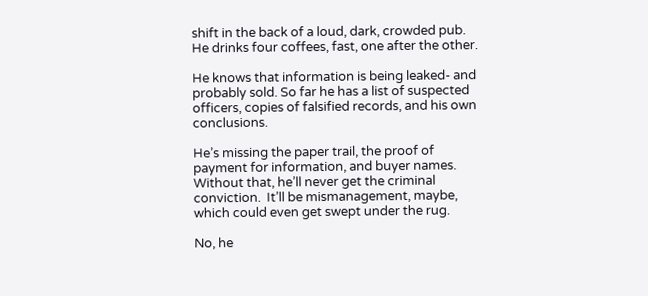shift in the back of a loud, dark, crowded pub.  He drinks four coffees, fast, one after the other.

He knows that information is being leaked- and probably sold. So far he has a list of suspected officers, copies of falsified records, and his own conclusions.

He’s missing the paper trail, the proof of payment for information, and buyer names.  Without that, he’ll never get the criminal conviction.  It’ll be mismanagement, maybe, which could even get swept under the rug.

No, he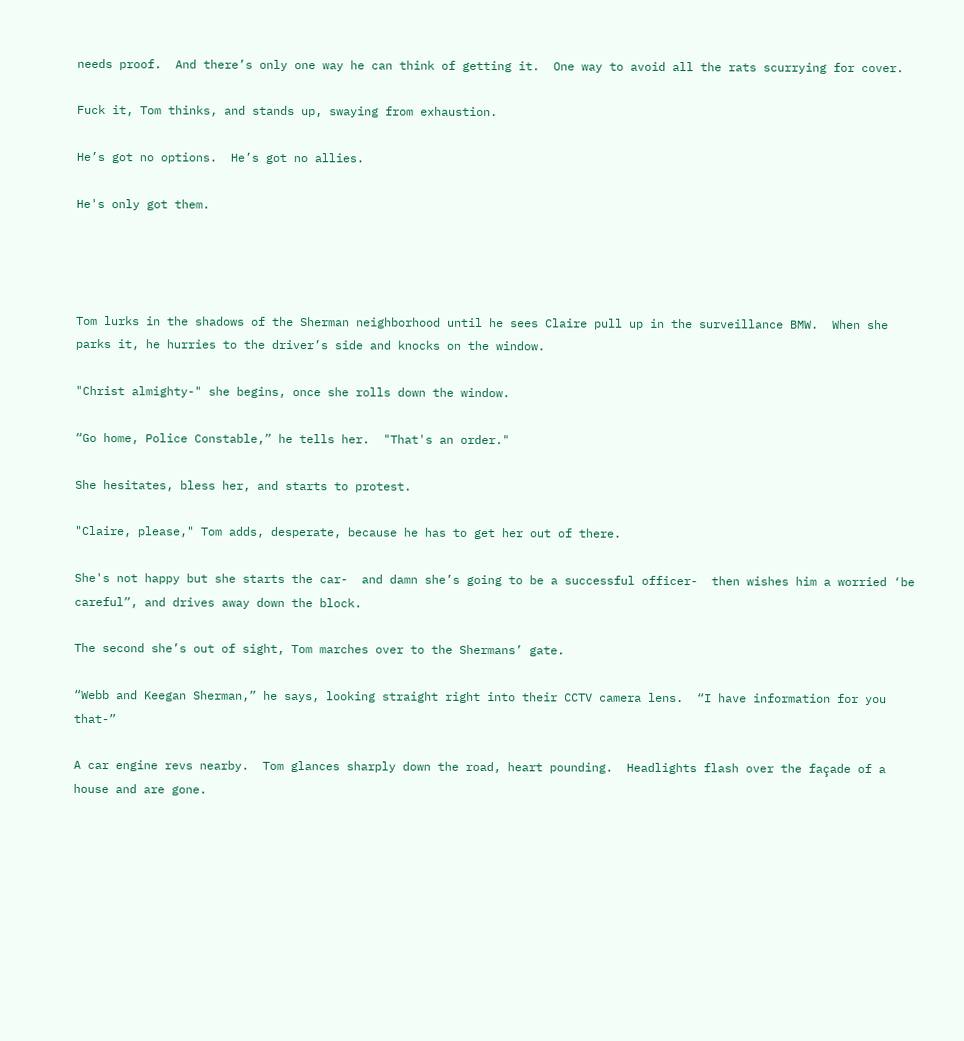needs proof.  And there’s only one way he can think of getting it.  One way to avoid all the rats scurrying for cover.

Fuck it, Tom thinks, and stands up, swaying from exhaustion.

He’s got no options.  He’s got no allies.

He's only got them.




Tom lurks in the shadows of the Sherman neighborhood until he sees Claire pull up in the surveillance BMW.  When she parks it, he hurries to the driver’s side and knocks on the window.

"Christ almighty-" she begins, once she rolls down the window.

“Go home, Police Constable,” he tells her.  "That's an order."

She hesitates, bless her, and starts to protest.

"Claire, please," Tom adds, desperate, because he has to get her out of there.

She's not happy but she starts the car-  and damn she’s going to be a successful officer-  then wishes him a worried ‘be careful”, and drives away down the block.

The second she’s out of sight, Tom marches over to the Shermans’ gate.

“Webb and Keegan Sherman,” he says, looking straight right into their CCTV camera lens.  “I have information for you that-”

A car engine revs nearby.  Tom glances sharply down the road, heart pounding.  Headlights flash over the façade of a house and are gone.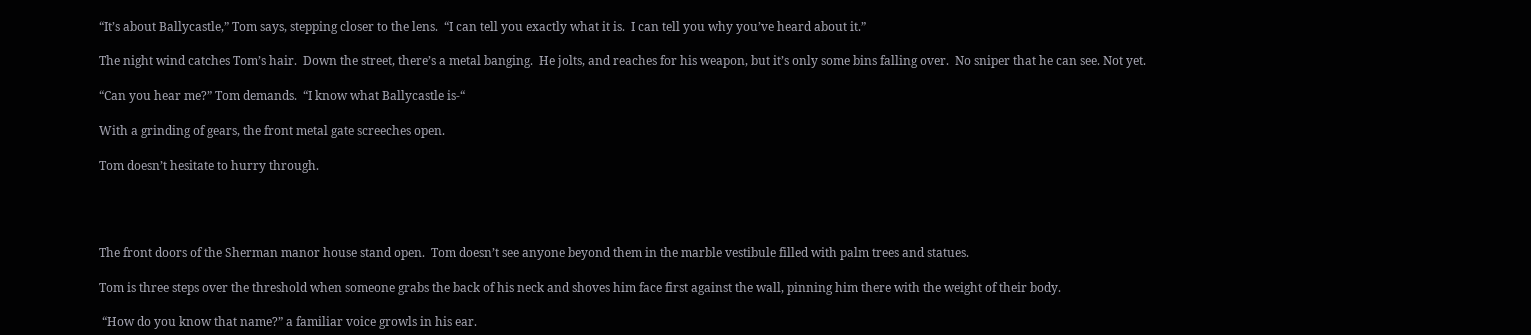“It’s about Ballycastle,” Tom says, stepping closer to the lens.  “I can tell you exactly what it is.  I can tell you why you’ve heard about it.”

The night wind catches Tom’s hair.  Down the street, there’s a metal banging.  He jolts, and reaches for his weapon, but it’s only some bins falling over.  No sniper that he can see. Not yet.

“Can you hear me?” Tom demands.  “I know what Ballycastle is-“

With a grinding of gears, the front metal gate screeches open.

Tom doesn’t hesitate to hurry through.




The front doors of the Sherman manor house stand open.  Tom doesn’t see anyone beyond them in the marble vestibule filled with palm trees and statues.

Tom is three steps over the threshold when someone grabs the back of his neck and shoves him face first against the wall, pinning him there with the weight of their body.

 “How do you know that name?” a familiar voice growls in his ear.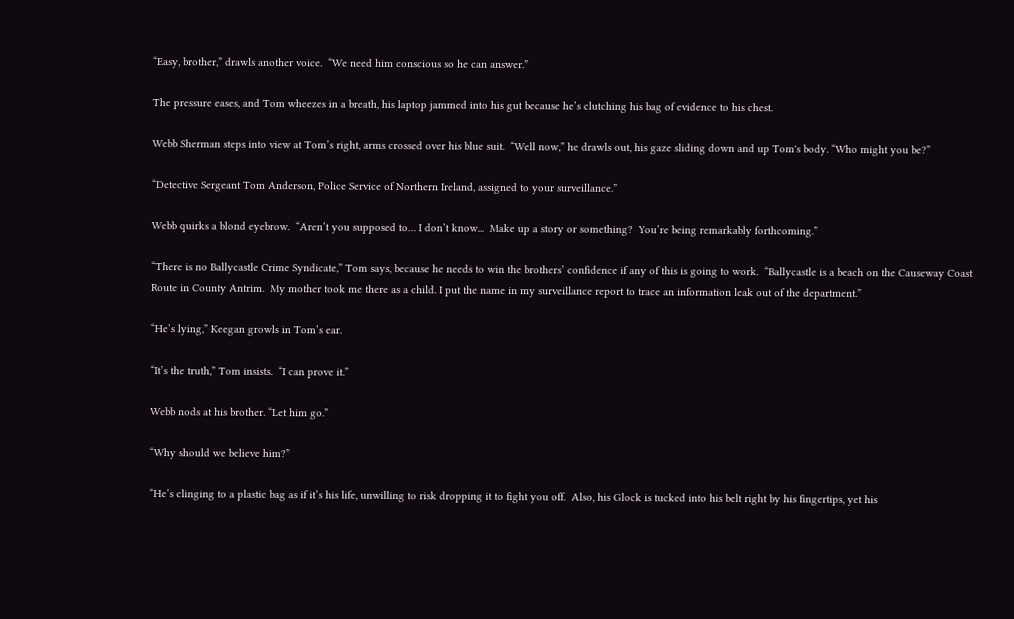“Easy, brother,” drawls another voice.  “We need him conscious so he can answer.”

The pressure eases, and Tom wheezes in a breath, his laptop jammed into his gut because he’s clutching his bag of evidence to his chest.

Webb Sherman steps into view at Tom’s right, arms crossed over his blue suit.  “Well now,” he drawls out, his gaze sliding down and up Tom's body. “Who might you be?”

“Detective Sergeant Tom Anderson, Police Service of Northern Ireland, assigned to your surveillance.”

Webb quirks a blond eyebrow.  “Aren’t you supposed to… I don’t know...  Make up a story or something?  You’re being remarkably forthcoming.”

“There is no Ballycastle Crime Syndicate,” Tom says, because he needs to win the brothers’ confidence if any of this is going to work.  “Ballycastle is a beach on the Causeway Coast Route in County Antrim.  My mother took me there as a child. I put the name in my surveillance report to trace an information leak out of the department.”

“He’s lying,” Keegan growls in Tom’s ear.

“It’s the truth,” Tom insists.  “I can prove it.”

Webb nods at his brother. “Let him go.”

“Why should we believe him?”

“He’s clinging to a plastic bag as if it’s his life, unwilling to risk dropping it to fight you off.  Also, his Glock is tucked into his belt right by his fingertips, yet his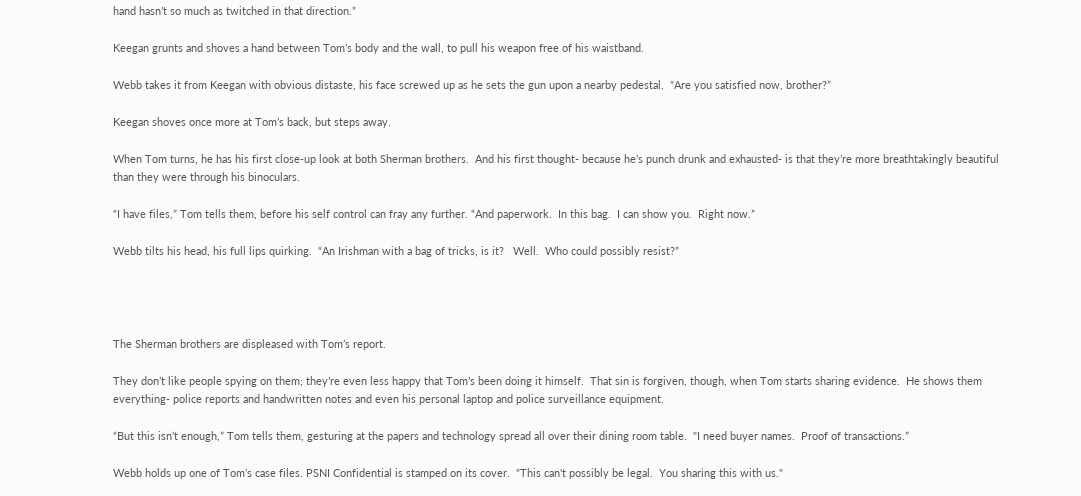hand hasn’t so much as twitched in that direction.”

Keegan grunts and shoves a hand between Tom’s body and the wall, to pull his weapon free of his waistband.

Webb takes it from Keegan with obvious distaste, his face screwed up as he sets the gun upon a nearby pedestal.  “Are you satisfied now, brother?”

Keegan shoves once more at Tom’s back, but steps away.

When Tom turns, he has his first close-up look at both Sherman brothers.  And his first thought- because he’s punch drunk and exhausted- is that they’re more breathtakingly beautiful than they were through his binoculars.

“I have files,” Tom tells them, before his self control can fray any further. “And paperwork.  In this bag.  I can show you.  Right now.”

Webb tilts his head, his full lips quirking.  “An Irishman with a bag of tricks, is it?   Well.  Who could possibly resist?”




The Sherman brothers are displeased with Tom’s report.

They don’t like people spying on them; they’re even less happy that Tom’s been doing it himself.  That sin is forgiven, though, when Tom starts sharing evidence.  He shows them everything- police reports and handwritten notes and even his personal laptop and police surveillance equipment.

“But this isn’t enough,” Tom tells them, gesturing at the papers and technology spread all over their dining room table.  "I need buyer names.  Proof of transactions.”

Webb holds up one of Tom’s case files. PSNI Confidential is stamped on its cover.  “This can't possibly be legal.  You sharing this with us."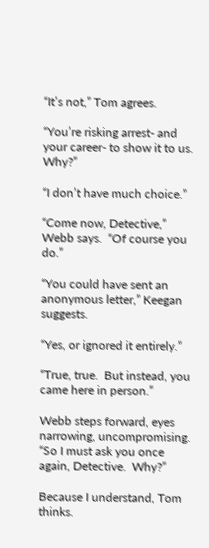“It’s not,” Tom agrees.

“You’re risking arrest- and your career- to show it to us.  Why?”

“I don’t have much choice.”

“Come now, Detective,” Webb says.  “Of course you do.”

“You could have sent an anonymous letter,” Keegan suggests.

“Yes, or ignored it entirely.”

“True, true.  But instead, you came here in person.”

Webb steps forward, eyes narrowing, uncompromising.  “So I must ask you once again, Detective.  Why?”

Because I understand, Tom thinks.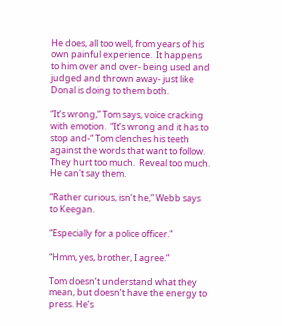He does, all too well, from years of his own painful experience.  It happens to him over and over- being used and judged and thrown away- just like Donal is doing to them both.

“It’s wrong,” Tom says, voice cracking with emotion.  “It’s wrong and it has to stop and-“ Tom clenches his teeth against the words that want to follow.  They hurt too much.  Reveal too much.  He can't say them.

“Rather curious, isn’t he,” Webb says to Keegan.

“Especially for a police officer."

“Hmm, yes, brother, I agree.”

Tom doesn’t understand what they mean, but doesn’t have the energy to press. He’s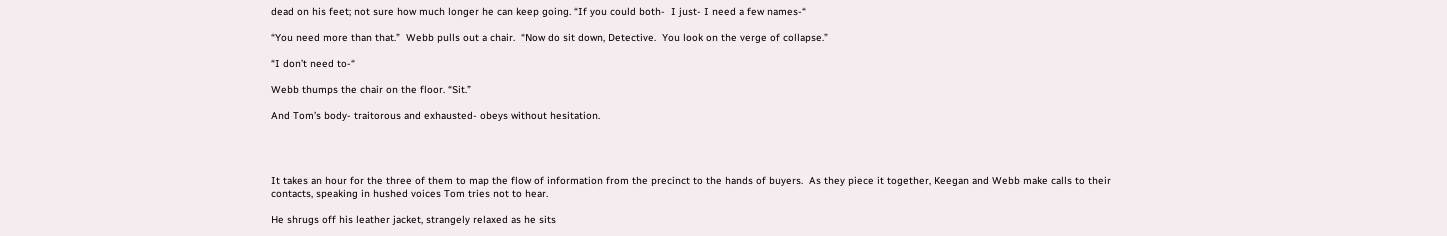dead on his feet; not sure how much longer he can keep going. “If you could both-  I just- I need a few names-“

“You need more than that.”  Webb pulls out a chair.  “Now do sit down, Detective.  You look on the verge of collapse.”

“I don’t need to-“

Webb thumps the chair on the floor. “Sit.”

And Tom’s body- traitorous and exhausted- obeys without hesitation.




It takes an hour for the three of them to map the flow of information from the precinct to the hands of buyers.  As they piece it together, Keegan and Webb make calls to their contacts, speaking in hushed voices Tom tries not to hear.

He shrugs off his leather jacket, strangely relaxed as he sits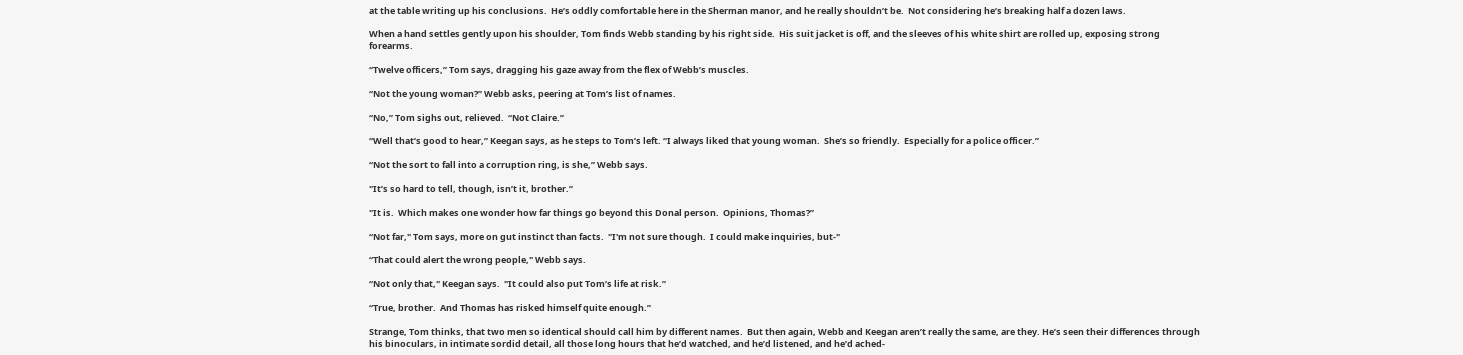at the table writing up his conclusions.  He’s oddly comfortable here in the Sherman manor, and he really shouldn’t be.  Not considering he’s breaking half a dozen laws.

When a hand settles gently upon his shoulder, Tom finds Webb standing by his right side.  His suit jacket is off, and the sleeves of his white shirt are rolled up, exposing strong forearms.

“Twelve officers,” Tom says, dragging his gaze away from the flex of Webb’s muscles.

“Not the young woman?” Webb asks, peering at Tom’s list of names.

“No,” Tom sighs out, relieved.  “Not Claire.”

“Well that’s good to hear,” Keegan says, as he steps to Tom’s left. “I always liked that young woman.  She’s so friendly.  Especially for a police officer.”

“Not the sort to fall into a corruption ring, is she,” Webb says.

"It’s so hard to tell, though, isn’t it, brother.”

"It is.  Which makes one wonder how far things go beyond this Donal person.  Opinions, Thomas?”

“Not far," Tom says, more on gut instinct than facts.  "I'm not sure though.  I could make inquiries, but-"

“That could alert the wrong people," Webb says.

“Not only that," Keegan says.  "It could also put Tom’s life at risk.”

“True, brother.  And Thomas has risked himself quite enough.”

Strange, Tom thinks, that two men so identical should call him by different names.  But then again, Webb and Keegan aren’t really the same, are they. He’s seen their differences through his binoculars, in intimate sordid detail, all those long hours that he’d watched, and he’d listened, and he’d ached-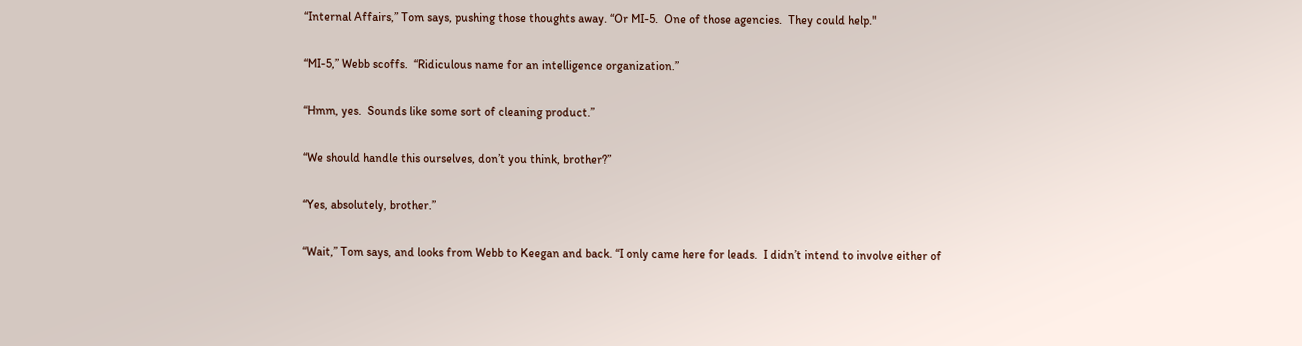“Internal Affairs,” Tom says, pushing those thoughts away. “Or MI-5.  One of those agencies.  They could help."

“MI-5,” Webb scoffs.  “Ridiculous name for an intelligence organization.”

“Hmm, yes.  Sounds like some sort of cleaning product.”

“We should handle this ourselves, don’t you think, brother?”

“Yes, absolutely, brother.”

“Wait,” Tom says, and looks from Webb to Keegan and back. “I only came here for leads.  I didn’t intend to involve either of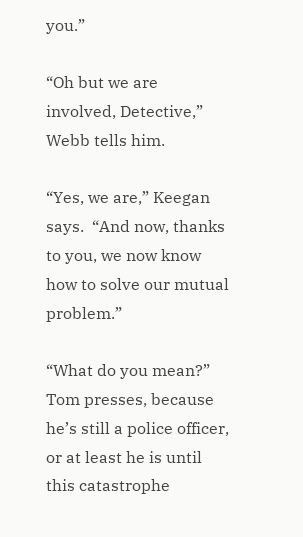you.”

“Oh but we are involved, Detective,” Webb tells him.

“Yes, we are,” Keegan says.  “And now, thanks to you, we now know how to solve our mutual problem.”

“What do you mean?” Tom presses, because he’s still a police officer, or at least he is until this catastrophe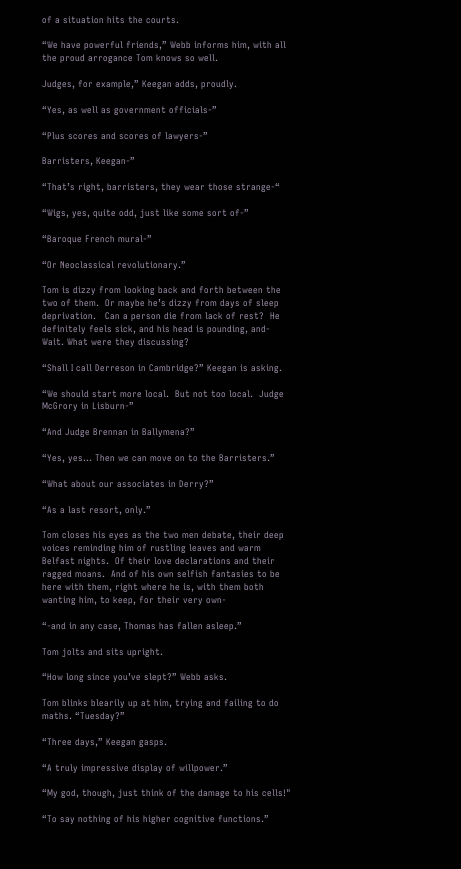of a situation hits the courts.

“We have powerful friends,” Webb informs him, with all the proud arrogance Tom knows so well.

Judges, for example,” Keegan adds, proudly.

“Yes, as well as government officials-”

“Plus scores and scores of lawyers-”

Barristers, Keegan-”

“That’s right, barristers, they wear those strange-“

“Wigs, yes, quite odd, just like some sort of-”

“Baroque French mural-”

“Or Neoclassical revolutionary.”

Tom is dizzy from looking back and forth between the two of them.  Or maybe he’s dizzy from days of sleep deprivation.   Can a person die from lack of rest?  He definitely feels sick, and his head is pounding, and- Wait. What were they discussing?

“Shall I call Derreson in Cambridge?” Keegan is asking.

“We should start more local.  But not too local.  Judge McGrory in Lisburn-”

“And Judge Brennan in Ballymena?”

“Yes, yes… Then we can move on to the Barristers.”

“What about our associates in Derry?”

“As a last resort, only.”

Tom closes his eyes as the two men debate, their deep voices reminding him of rustling leaves and warm Belfast nights.  Of their love declarations and their ragged moans.  And of his own selfish fantasies to be here with them, right where he is, with them both wanting him, to keep, for their very own-

“-and in any case, Thomas has fallen asleep.”

Tom jolts and sits upright.

“How long since you’ve slept?” Webb asks.

Tom blinks blearily up at him, trying and failing to do maths. “Tuesday?”

“Three days,” Keegan gasps.

“A truly impressive display of willpower.”

“My god, though, just think of the damage to his cells!"

“To say nothing of his higher cognitive functions.”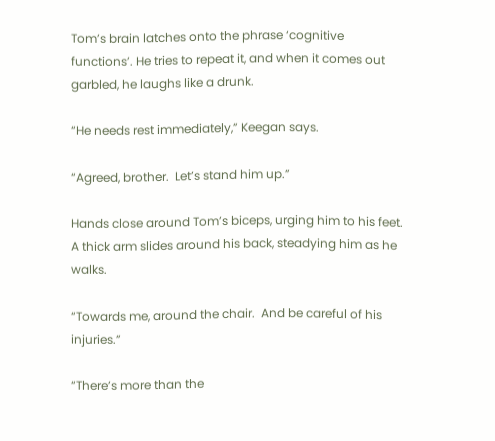Tom’s brain latches onto the phrase ‘cognitive functions’. He tries to repeat it, and when it comes out garbled, he laughs like a drunk.

“He needs rest immediately,” Keegan says.

“Agreed, brother.  Let’s stand him up.”

Hands close around Tom’s biceps, urging him to his feet.  A thick arm slides around his back, steadying him as he walks.

“Towards me, around the chair.  And be careful of his injuries.”

“There’s more than the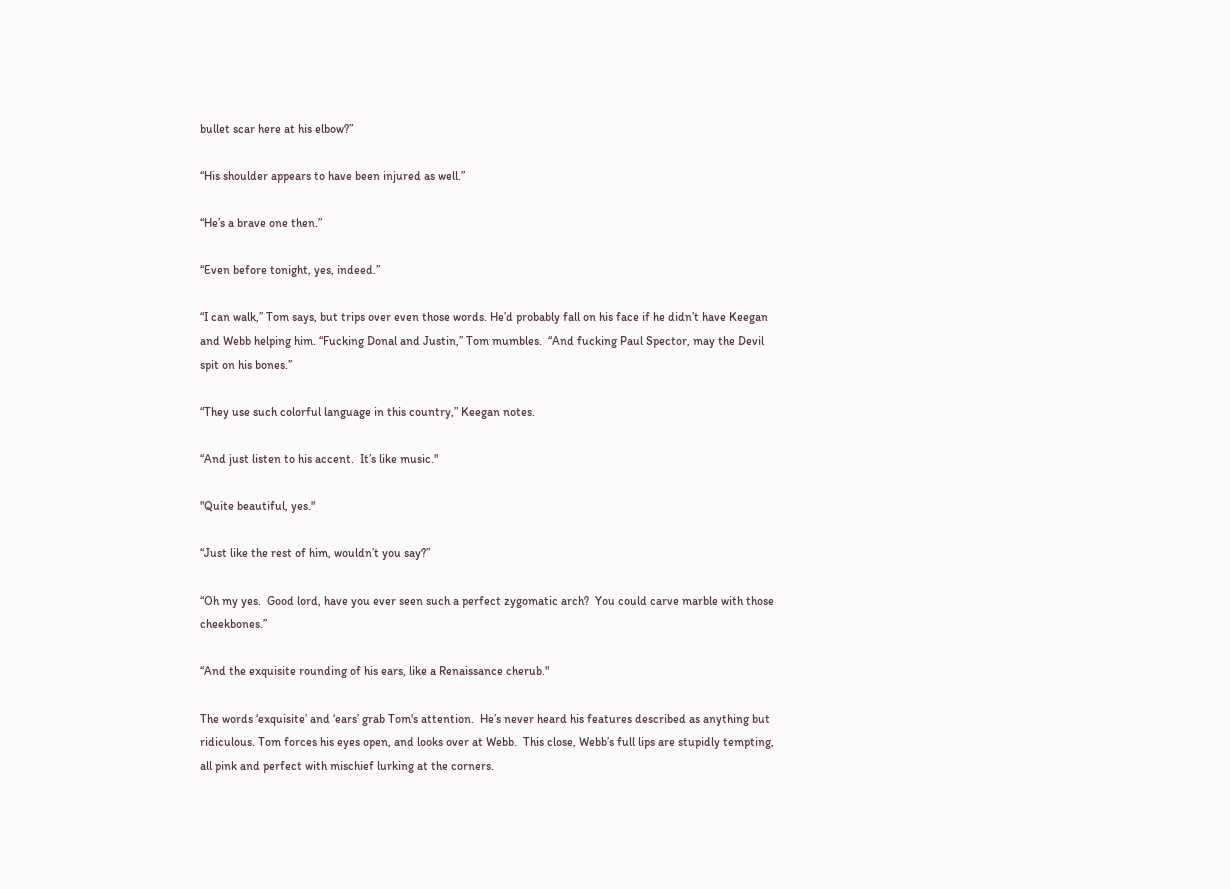bullet scar here at his elbow?”

“His shoulder appears to have been injured as well.”

“He’s a brave one then.”

“Even before tonight, yes, indeed.”

“I can walk,” Tom says, but trips over even those words. He’d probably fall on his face if he didn’t have Keegan and Webb helping him. “Fucking Donal and Justin,” Tom mumbles.  “And fucking Paul Spector, may the Devil spit on his bones.”

“They use such colorful language in this country,” Keegan notes.

“And just listen to his accent.  It’s like music."

"Quite beautiful, yes."

“Just like the rest of him, wouldn’t you say?”

“Oh my yes.  Good lord, have you ever seen such a perfect zygomatic arch?  You could carve marble with those cheekbones.”

“And the exquisite rounding of his ears, like a Renaissance cherub."

The words ‘exquisite’ and ‘ears’ grab Tom's attention.  He’s never heard his features described as anything but ridiculous. Tom forces his eyes open, and looks over at Webb.  This close, Webb’s full lips are stupidly tempting, all pink and perfect with mischief lurking at the corners.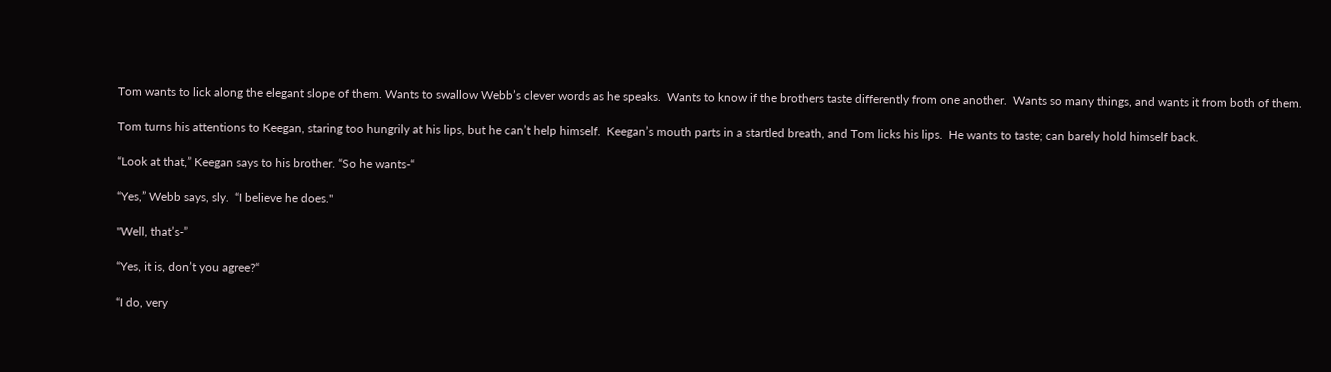Tom wants to lick along the elegant slope of them. Wants to swallow Webb’s clever words as he speaks.  Wants to know if the brothers taste differently from one another.  Wants so many things, and wants it from both of them.

Tom turns his attentions to Keegan, staring too hungrily at his lips, but he can’t help himself.  Keegan’s mouth parts in a startled breath, and Tom licks his lips.  He wants to taste; can barely hold himself back.

“Look at that,” Keegan says to his brother. “So he wants-“

“Yes,” Webb says, sly.  “I believe he does."

"Well, that’s-”

“Yes, it is, don’t you agree?“

“I do, very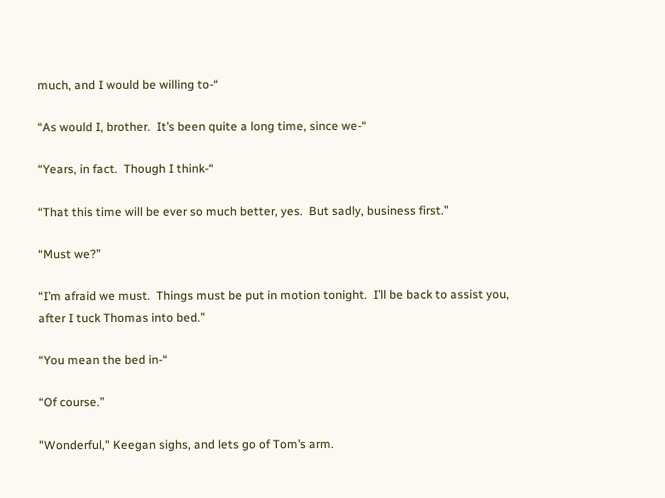much, and I would be willing to-“

“As would I, brother.  It’s been quite a long time, since we-“

“Years, in fact.  Though I think-“

“That this time will be ever so much better, yes.  But sadly, business first.”

“Must we?”

“I’m afraid we must.  Things must be put in motion tonight.  I’ll be back to assist you, after I tuck Thomas into bed.”

“You mean the bed in-“

“Of course.”

"Wonderful," Keegan sighs, and lets go of Tom’s arm.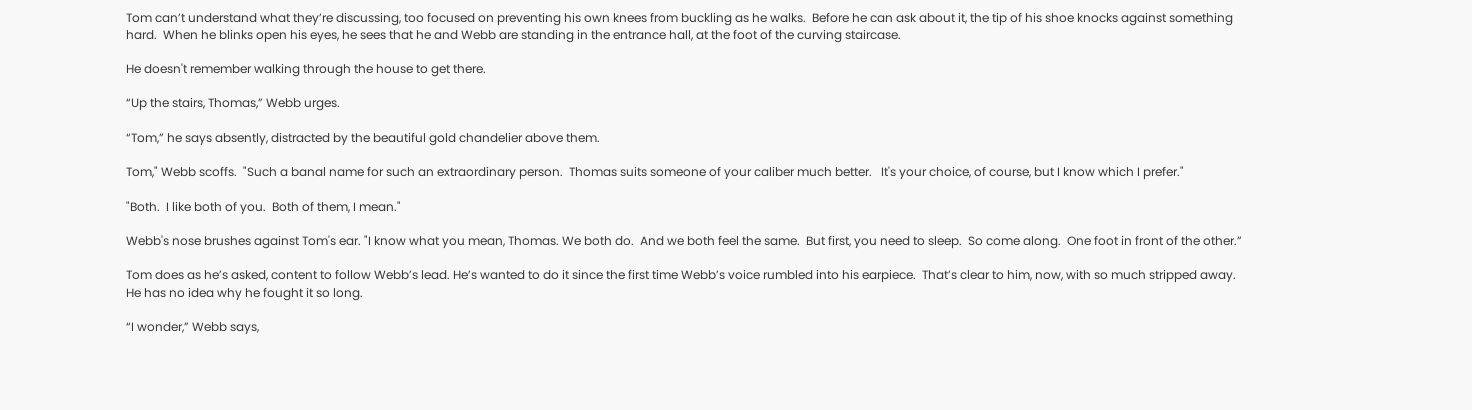Tom can’t understand what they’re discussing, too focused on preventing his own knees from buckling as he walks.  Before he can ask about it, the tip of his shoe knocks against something hard.  When he blinks open his eyes, he sees that he and Webb are standing in the entrance hall, at the foot of the curving staircase.

He doesn't remember walking through the house to get there.

“Up the stairs, Thomas,” Webb urges.

“Tom,” he says absently, distracted by the beautiful gold chandelier above them.

Tom," Webb scoffs.  "Such a banal name for such an extraordinary person.  Thomas suits someone of your caliber much better.   It's your choice, of course, but I know which I prefer."

"Both.  I like both of you.  Both of them, I mean."

Webb's nose brushes against Tom's ear. "I know what you mean, Thomas. We both do.  And we both feel the same.  But first, you need to sleep.  So come along.  One foot in front of the other.”

Tom does as he’s asked, content to follow Webb’s lead. He’s wanted to do it since the first time Webb’s voice rumbled into his earpiece.  That’s clear to him, now, with so much stripped away.  He has no idea why he fought it so long.

“I wonder,” Webb says,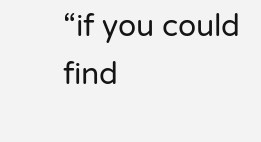“if you could find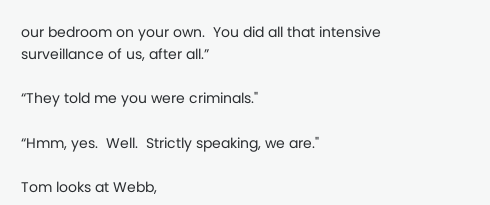our bedroom on your own.  You did all that intensive surveillance of us, after all.”

“They told me you were criminals."

“Hmm, yes.  Well.  Strictly speaking, we are."

Tom looks at Webb,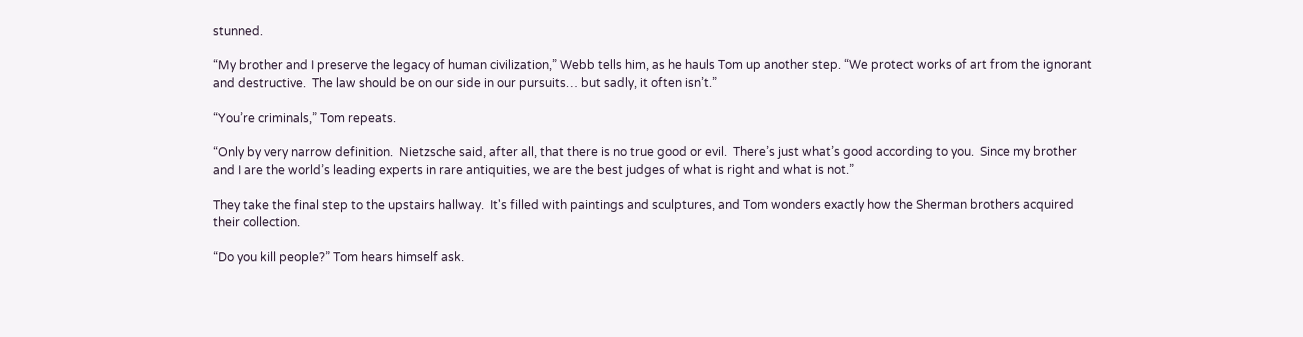stunned.

“My brother and I preserve the legacy of human civilization,” Webb tells him, as he hauls Tom up another step. “We protect works of art from the ignorant and destructive.  The law should be on our side in our pursuits… but sadly, it often isn’t.”

“You’re criminals,” Tom repeats.

“Only by very narrow definition.  Nietzsche said, after all, that there is no true good or evil.  There’s just what’s good according to you.  Since my brother and I are the world’s leading experts in rare antiquities, we are the best judges of what is right and what is not.”

They take the final step to the upstairs hallway.  It's filled with paintings and sculptures, and Tom wonders exactly how the Sherman brothers acquired their collection.

“Do you kill people?” Tom hears himself ask.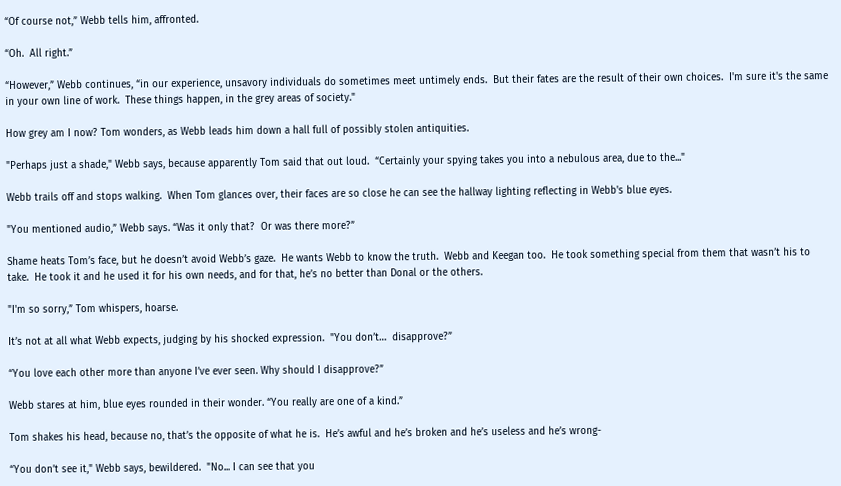“Of course not,” Webb tells him, affronted.

“Oh.  All right.”

“However,” Webb continues, “in our experience, unsavory individuals do sometimes meet untimely ends.  But their fates are the result of their own choices.  I'm sure it's the same in your own line of work.  These things happen, in the grey areas of society."

How grey am I now? Tom wonders, as Webb leads him down a hall full of possibly stolen antiquities.

"Perhaps just a shade," Webb says, because apparently Tom said that out loud.  “Certainly your spying takes you into a nebulous area, due to the..."

Webb trails off and stops walking.  When Tom glances over, their faces are so close he can see the hallway lighting reflecting in Webb's blue eyes.

"You mentioned audio,” Webb says. “Was it only that?  Or was there more?”

Shame heats Tom’s face, but he doesn’t avoid Webb’s gaze.  He wants Webb to know the truth.  Webb and Keegan too.  He took something special from them that wasn’t his to take.  He took it and he used it for his own needs, and for that, he’s no better than Donal or the others.

"I'm so sorry,” Tom whispers, hoarse.

It’s not at all what Webb expects, judging by his shocked expression.  "You don’t…  disapprove?”

“You love each other more than anyone I’ve ever seen. Why should I disapprove?”

Webb stares at him, blue eyes rounded in their wonder. “You really are one of a kind.”

Tom shakes his head, because no, that’s the opposite of what he is.  He’s awful and he’s broken and he’s useless and he’s wrong-

“You don’t see it," Webb says, bewildered.  "No... I can see that you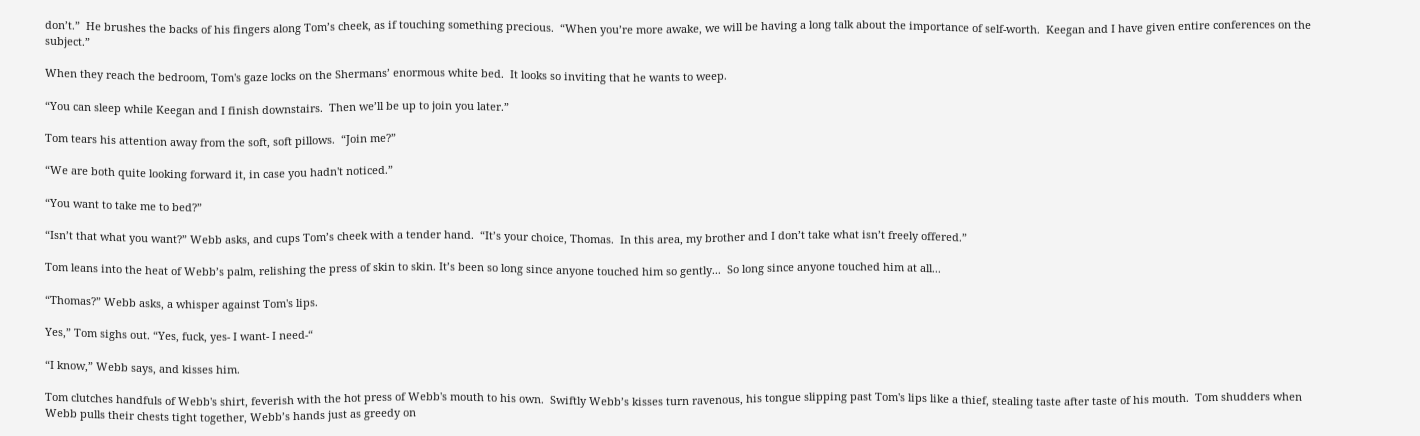don’t.”  He brushes the backs of his fingers along Tom’s cheek, as if touching something precious.  “When you’re more awake, we will be having a long talk about the importance of self-worth.  Keegan and I have given entire conferences on the subject.”

When they reach the bedroom, Tom's gaze locks on the Shermans’ enormous white bed.  It looks so inviting that he wants to weep.

“You can sleep while Keegan and I finish downstairs.  Then we’ll be up to join you later.”

Tom tears his attention away from the soft, soft pillows.  “Join me?”

“We are both quite looking forward it, in case you hadn't noticed.”

“You want to take me to bed?”

“Isn’t that what you want?” Webb asks, and cups Tom’s cheek with a tender hand.  “It’s your choice, Thomas.  In this area, my brother and I don’t take what isn’t freely offered.”

Tom leans into the heat of Webb’s palm, relishing the press of skin to skin. It’s been so long since anyone touched him so gently...  So long since anyone touched him at all...

“Thomas?” Webb asks, a whisper against Tom's lips.

Yes,” Tom sighs out. “Yes, fuck, yes- I want- I need-“

“I know,” Webb says, and kisses him.

Tom clutches handfuls of Webb's shirt, feverish with the hot press of Webb's mouth to his own.  Swiftly Webb’s kisses turn ravenous, his tongue slipping past Tom's lips like a thief, stealing taste after taste of his mouth.  Tom shudders when Webb pulls their chests tight together, Webb’s hands just as greedy on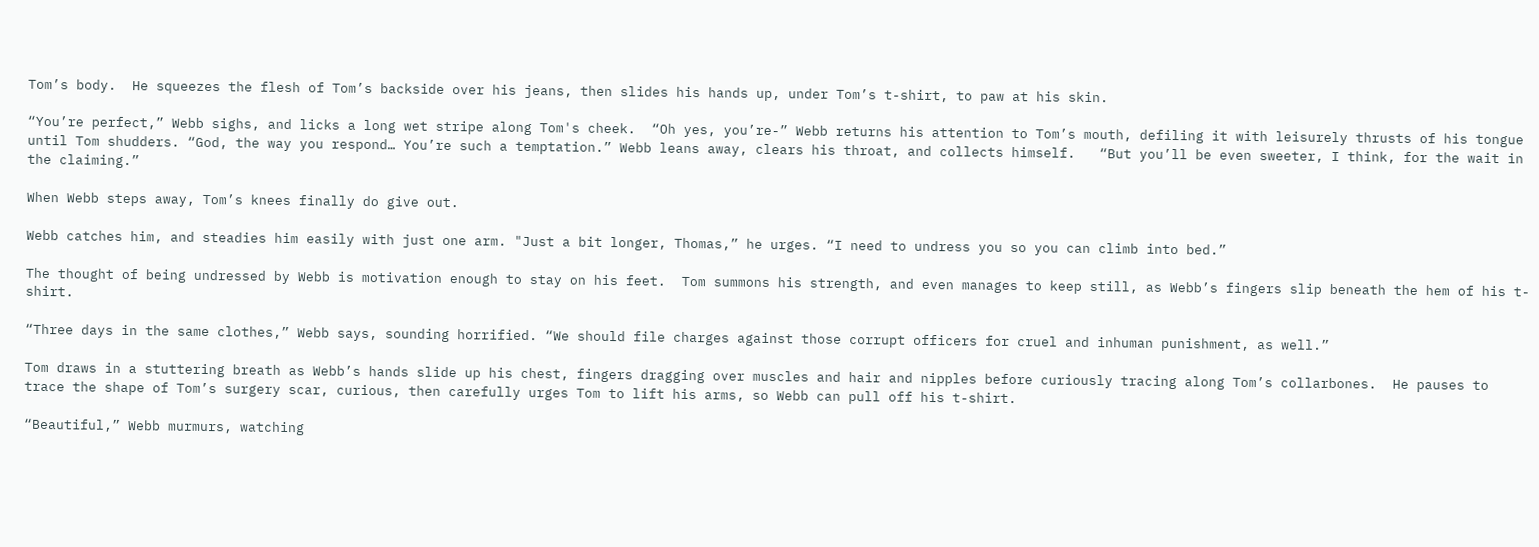Tom’s body.  He squeezes the flesh of Tom’s backside over his jeans, then slides his hands up, under Tom’s t-shirt, to paw at his skin.

“You’re perfect,” Webb sighs, and licks a long wet stripe along Tom's cheek.  “Oh yes, you’re-” Webb returns his attention to Tom’s mouth, defiling it with leisurely thrusts of his tongue until Tom shudders. “God, the way you respond… You’re such a temptation.” Webb leans away, clears his throat, and collects himself.   “But you’ll be even sweeter, I think, for the wait in the claiming.”

When Webb steps away, Tom’s knees finally do give out.

Webb catches him, and steadies him easily with just one arm. "Just a bit longer, Thomas,” he urges. “I need to undress you so you can climb into bed.”

The thought of being undressed by Webb is motivation enough to stay on his feet.  Tom summons his strength, and even manages to keep still, as Webb’s fingers slip beneath the hem of his t-shirt.

“Three days in the same clothes,” Webb says, sounding horrified. “We should file charges against those corrupt officers for cruel and inhuman punishment, as well.”

Tom draws in a stuttering breath as Webb’s hands slide up his chest, fingers dragging over muscles and hair and nipples before curiously tracing along Tom’s collarbones.  He pauses to trace the shape of Tom’s surgery scar, curious, then carefully urges Tom to lift his arms, so Webb can pull off his t-shirt.

“Beautiful,” Webb murmurs, watching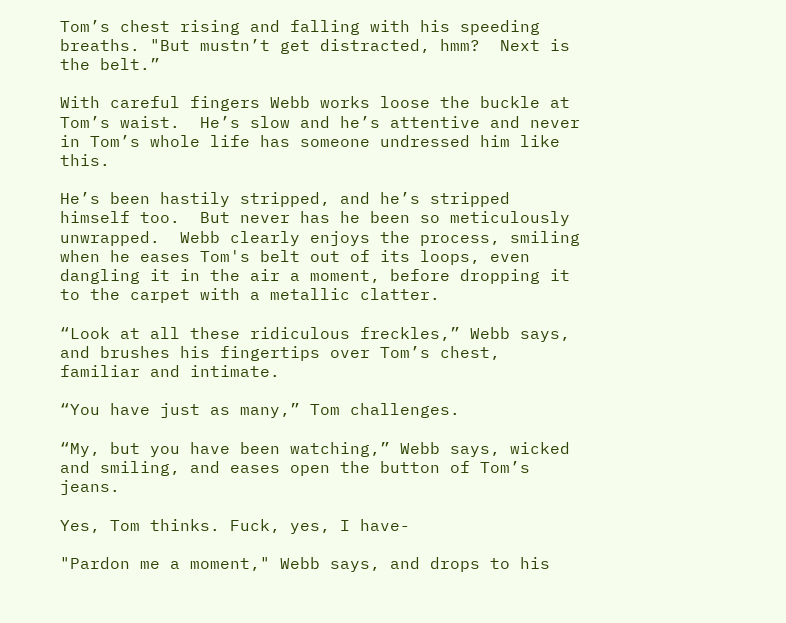Tom’s chest rising and falling with his speeding breaths. "But mustn’t get distracted, hmm?  Next is the belt.”

With careful fingers Webb works loose the buckle at Tom’s waist.  He’s slow and he’s attentive and never in Tom’s whole life has someone undressed him like this.

He’s been hastily stripped, and he’s stripped himself too.  But never has he been so meticulously unwrapped.  Webb clearly enjoys the process, smiling when he eases Tom's belt out of its loops, even dangling it in the air a moment, before dropping it to the carpet with a metallic clatter.

“Look at all these ridiculous freckles,” Webb says, and brushes his fingertips over Tom’s chest, familiar and intimate.

“You have just as many,” Tom challenges.

“My, but you have been watching,” Webb says, wicked and smiling, and eases open the button of Tom’s jeans.

Yes, Tom thinks. Fuck, yes, I have-

"Pardon me a moment," Webb says, and drops to his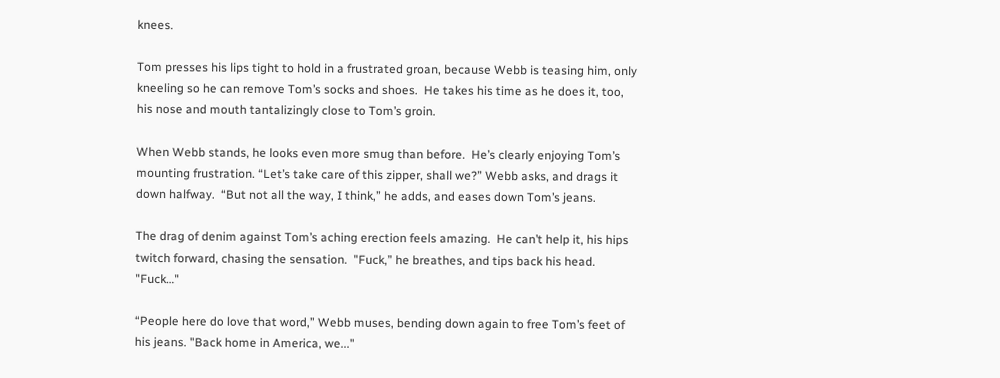knees.

Tom presses his lips tight to hold in a frustrated groan, because Webb is teasing him, only kneeling so he can remove Tom’s socks and shoes.  He takes his time as he does it, too, his nose and mouth tantalizingly close to Tom’s groin.

When Webb stands, he looks even more smug than before.  He’s clearly enjoying Tom’s mounting frustration. “Let’s take care of this zipper, shall we?” Webb asks, and drags it down halfway.  “But not all the way, I think,” he adds, and eases down Tom’s jeans.

The drag of denim against Tom’s aching erection feels amazing.  He can’t help it, his hips twitch forward, chasing the sensation.  "Fuck,” he breathes, and tips back his head.  "Fuck…"

“People here do love that word,” Webb muses, bending down again to free Tom’s feet of his jeans. "Back home in America, we..."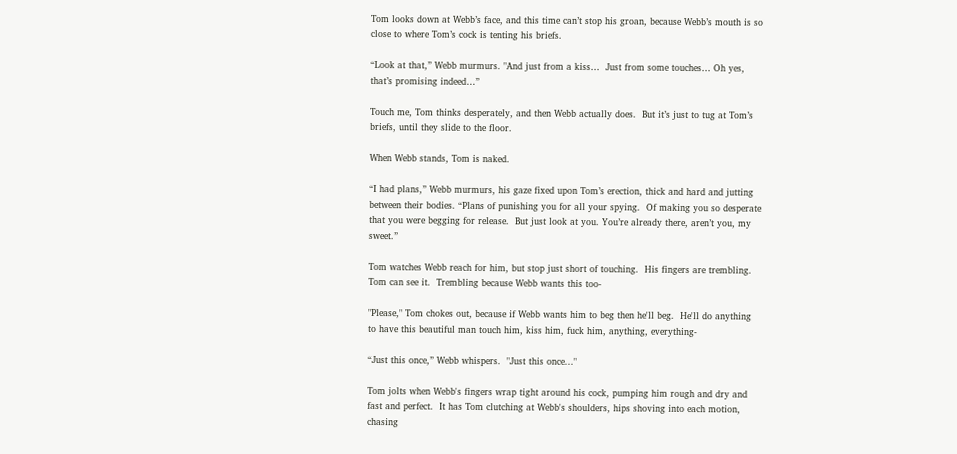Tom looks down at Webb’s face, and this time can’t stop his groan, because Webb’s mouth is so close to where Tom’s cock is tenting his briefs.

“Look at that,” Webb murmurs. "And just from a kiss…  Just from some touches… Oh yes, that’s promising indeed…”

Touch me, Tom thinks desperately, and then Webb actually does.  But it’s just to tug at Tom’s briefs, until they slide to the floor.

When Webb stands, Tom is naked.

“I had plans,” Webb murmurs, his gaze fixed upon Tom’s erection, thick and hard and jutting between their bodies. “Plans of punishing you for all your spying.  Of making you so desperate that you were begging for release.  But just look at you. You’re already there, aren’t you, my sweet.”

Tom watches Webb reach for him, but stop just short of touching.  His fingers are trembling.  Tom can see it.  Trembling because Webb wants this too-

"Please," Tom chokes out, because if Webb wants him to beg then he'll beg.  He'll do anything to have this beautiful man touch him, kiss him, fuck him, anything, everything-

“Just this once,” Webb whispers.  "Just this once..."

Tom jolts when Webb's fingers wrap tight around his cock, pumping him rough and dry and fast and perfect.  It has Tom clutching at Webb's shoulders, hips shoving into each motion, chasing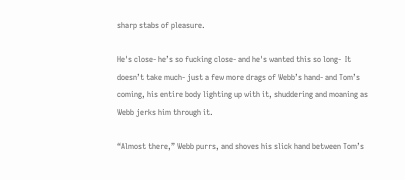sharp stabs of pleasure.

He's close- he’s so fucking close- and he's wanted this so long-  It doesn’t take much- just a few more drags of Webb’s hand- and Tom’s coming, his entire body lighting up with it, shuddering and moaning as Webb jerks him through it.

“Almost there,” Webb purrs, and shoves his slick hand between Tom’s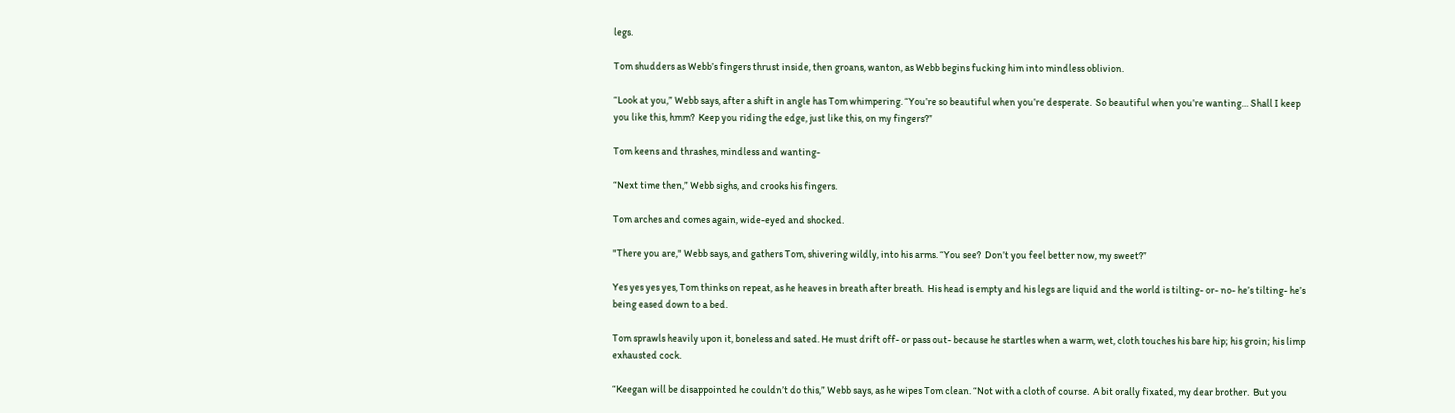legs.

Tom shudders as Webb’s fingers thrust inside, then groans, wanton, as Webb begins fucking him into mindless oblivion.

“Look at you,” Webb says, after a shift in angle has Tom whimpering. “You’re so beautiful when you’re desperate.  So beautiful when you’re wanting… Shall I keep you like this, hmm?  Keep you riding the edge, just like this, on my fingers?”

Tom keens and thrashes, mindless and wanting-

“Next time then,” Webb sighs, and crooks his fingers.

Tom arches and comes again, wide-eyed and shocked.

"There you are," Webb says, and gathers Tom, shivering wildly, into his arms. “You see?  Don’t you feel better now, my sweet?”

Yes yes yes yes, Tom thinks on repeat, as he heaves in breath after breath.  His head is empty and his legs are liquid and the world is tilting- or- no- he’s tilting- he’s being eased down to a bed.

Tom sprawls heavily upon it, boneless and sated. He must drift off- or pass out- because he startles when a warm, wet, cloth touches his bare hip; his groin; his limp exhausted cock.

“Keegan will be disappointed he couldn’t do this,” Webb says, as he wipes Tom clean. “Not with a cloth of course.  A bit orally fixated, my dear brother.  But you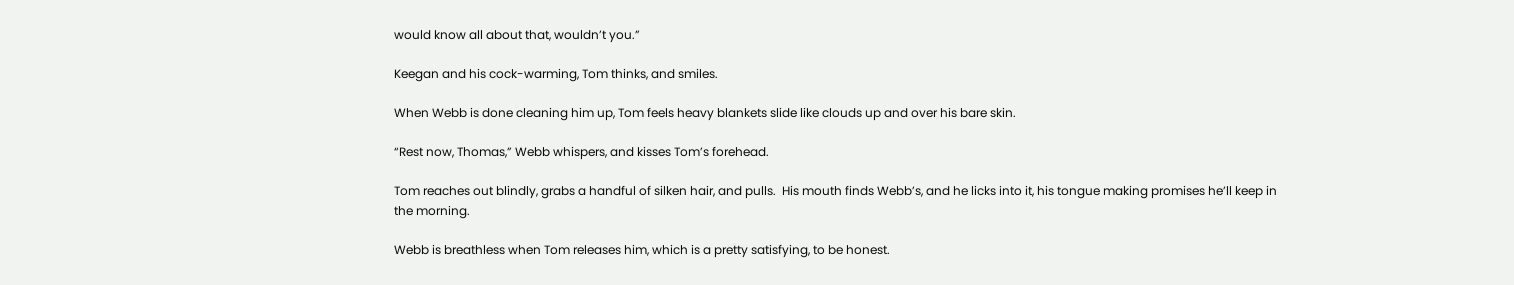would know all about that, wouldn’t you.”

Keegan and his cock-warming, Tom thinks, and smiles.

When Webb is done cleaning him up, Tom feels heavy blankets slide like clouds up and over his bare skin.

“Rest now, Thomas,” Webb whispers, and kisses Tom’s forehead.

Tom reaches out blindly, grabs a handful of silken hair, and pulls.  His mouth finds Webb’s, and he licks into it, his tongue making promises he’ll keep in the morning.

Webb is breathless when Tom releases him, which is a pretty satisfying, to be honest.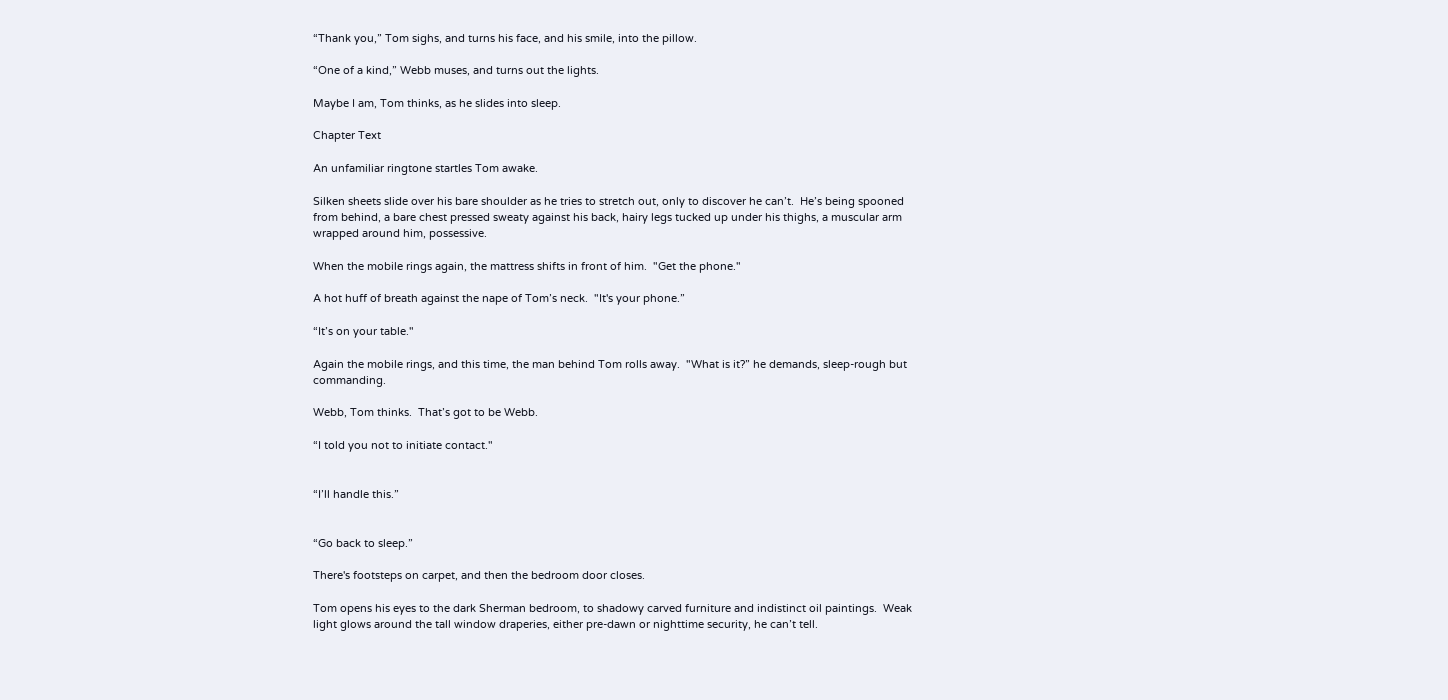“Thank you,” Tom sighs, and turns his face, and his smile, into the pillow.

“One of a kind,” Webb muses, and turns out the lights.

Maybe I am, Tom thinks, as he slides into sleep.

Chapter Text

An unfamiliar ringtone startles Tom awake.

Silken sheets slide over his bare shoulder as he tries to stretch out, only to discover he can’t.  He’s being spooned from behind, a bare chest pressed sweaty against his back, hairy legs tucked up under his thighs, a muscular arm wrapped around him, possessive.

When the mobile rings again, the mattress shifts in front of him.  "Get the phone."

A hot huff of breath against the nape of Tom’s neck.  "It's your phone.”

“It’s on your table."

Again the mobile rings, and this time, the man behind Tom rolls away.  "What is it?” he demands, sleep-rough but commanding.

Webb, Tom thinks.  That’s got to be Webb.

“I told you not to initiate contact."


“I’ll handle this.”


“Go back to sleep.”

There's footsteps on carpet, and then the bedroom door closes.

Tom opens his eyes to the dark Sherman bedroom, to shadowy carved furniture and indistinct oil paintings.  Weak light glows around the tall window draperies, either pre-dawn or nighttime security, he can’t tell.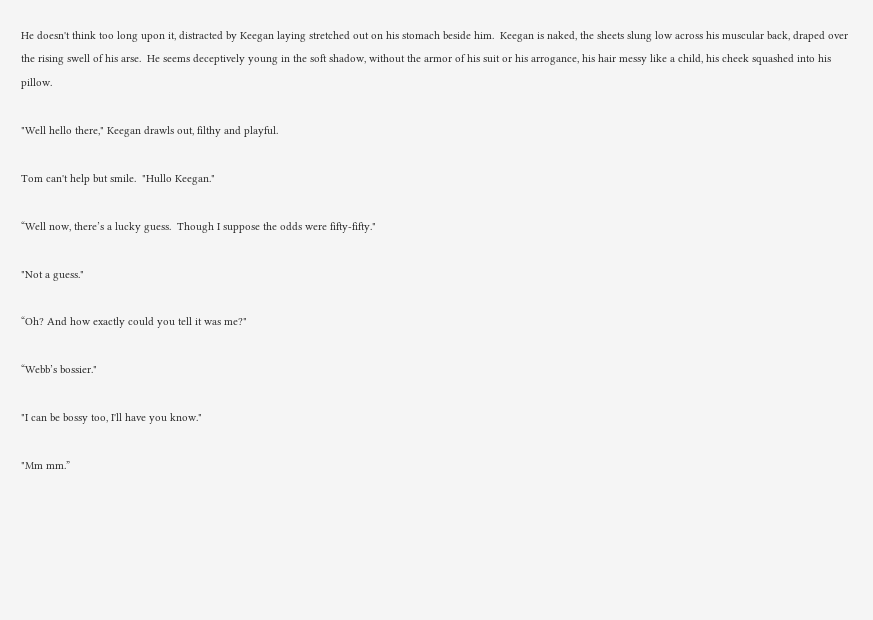He doesn't think too long upon it, distracted by Keegan laying stretched out on his stomach beside him.  Keegan is naked, the sheets slung low across his muscular back, draped over the rising swell of his arse.  He seems deceptively young in the soft shadow, without the armor of his suit or his arrogance, his hair messy like a child, his cheek squashed into his pillow.

"Well hello there," Keegan drawls out, filthy and playful.

Tom can't help but smile.  "Hullo Keegan."

“Well now, there’s a lucky guess.  Though I suppose the odds were fifty-fifty."

"Not a guess."

“Oh? And how exactly could you tell it was me?"

“Webb’s bossier."

"I can be bossy too, I'll have you know."

"Mm mm.”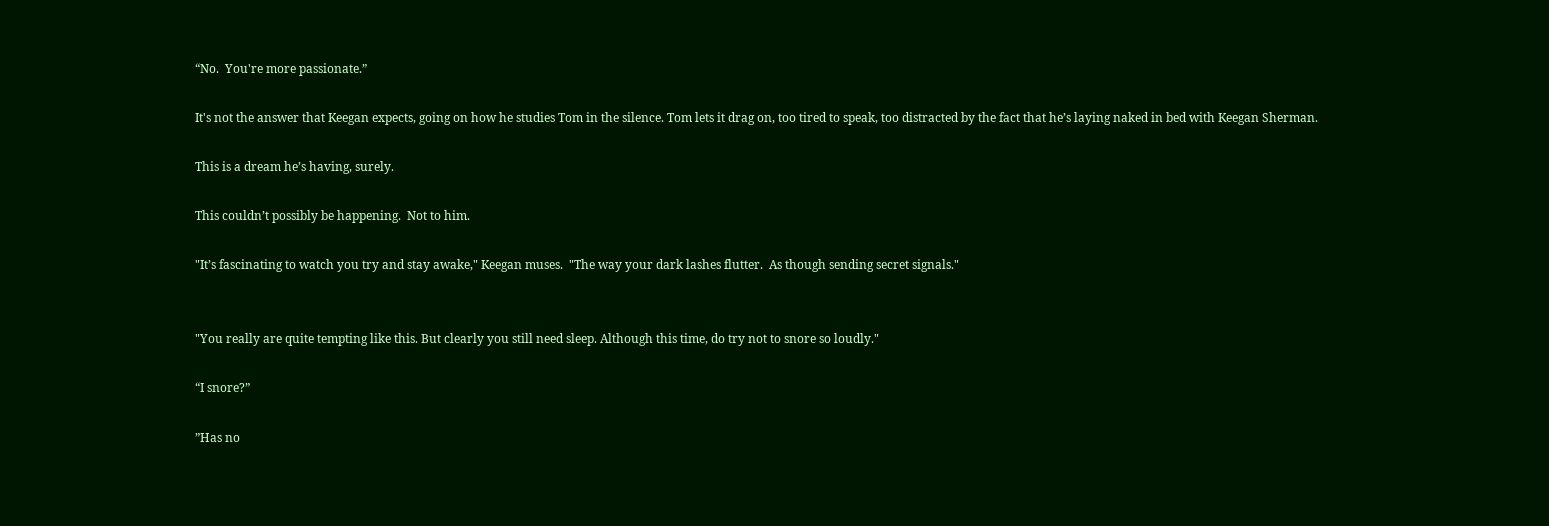“No.  You're more passionate.”

It's not the answer that Keegan expects, going on how he studies Tom in the silence. Tom lets it drag on, too tired to speak, too distracted by the fact that he’s laying naked in bed with Keegan Sherman.

This is a dream he’s having, surely.

This couldn’t possibly be happening.  Not to him.

"It’s fascinating to watch you try and stay awake," Keegan muses.  "The way your dark lashes flutter.  As though sending secret signals."


"You really are quite tempting like this. But clearly you still need sleep. Although this time, do try not to snore so loudly."

“I snore?”

”Has no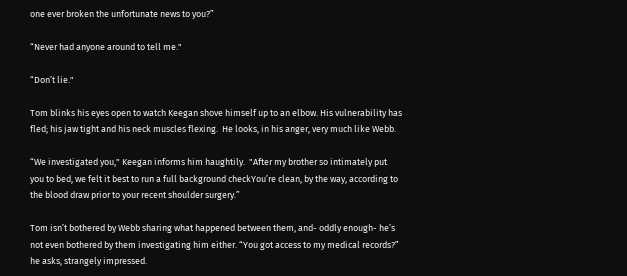one ever broken the unfortunate news to you?”

“Never had anyone around to tell me."

“Don’t lie."

Tom blinks his eyes open to watch Keegan shove himself up to an elbow. His vulnerability has fled; his jaw tight and his neck muscles flexing.  He looks, in his anger, very much like Webb.

“We investigated you," Keegan informs him haughtily.  "After my brother so intimately put you to bed, we felt it best to run a full background checkYou’re clean, by the way, according to the blood draw prior to your recent shoulder surgery.”

Tom isn’t bothered by Webb sharing what happened between them, and- oddly enough- he’s not even bothered by them investigating him either. “You got access to my medical records?” he asks, strangely impressed.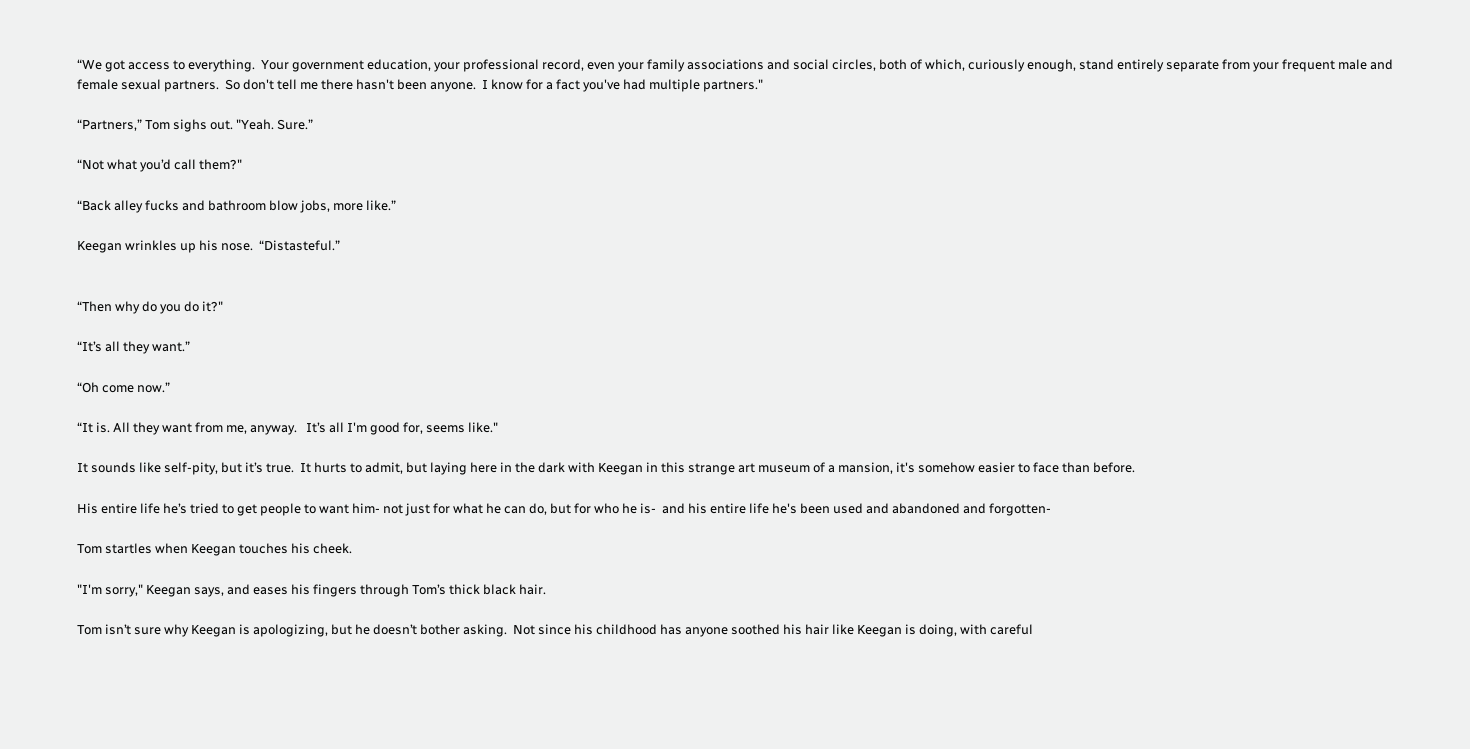“We got access to everything.  Your government education, your professional record, even your family associations and social circles, both of which, curiously enough, stand entirely separate from your frequent male and female sexual partners.  So don't tell me there hasn't been anyone.  I know for a fact you've had multiple partners."

“Partners,” Tom sighs out. "Yeah. Sure.”

“Not what you’d call them?"

“Back alley fucks and bathroom blow jobs, more like.”

Keegan wrinkles up his nose.  “Distasteful.”


“Then why do you do it?"

“It’s all they want.”

“Oh come now.”

“It is. All they want from me, anyway.   It’s all I'm good for, seems like."

It sounds like self-pity, but it’s true.  It hurts to admit, but laying here in the dark with Keegan in this strange art museum of a mansion, it's somehow easier to face than before.

His entire life he’s tried to get people to want him- not just for what he can do, but for who he is-  and his entire life he's been used and abandoned and forgotten-

Tom startles when Keegan touches his cheek.

"I'm sorry," Keegan says, and eases his fingers through Tom’s thick black hair.

Tom isn’t sure why Keegan is apologizing, but he doesn’t bother asking.  Not since his childhood has anyone soothed his hair like Keegan is doing, with careful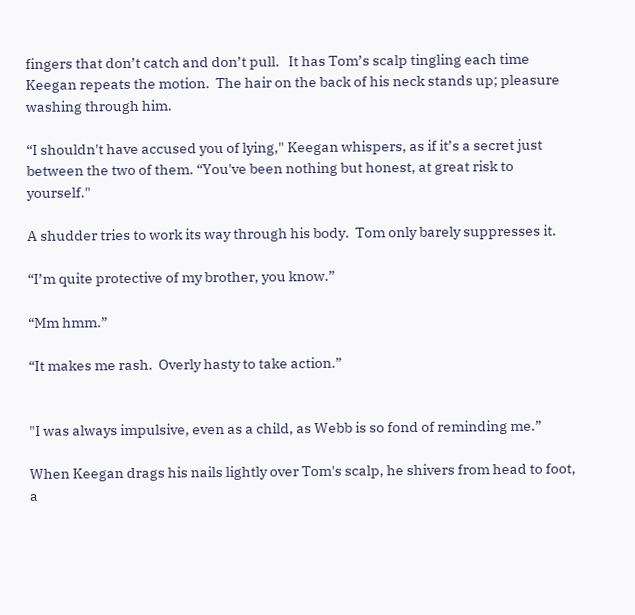fingers that don’t catch and don’t pull.   It has Tom’s scalp tingling each time Keegan repeats the motion.  The hair on the back of his neck stands up; pleasure washing through him.

“I shouldn't have accused you of lying," Keegan whispers, as if it’s a secret just between the two of them. “You've been nothing but honest, at great risk to yourself."

A shudder tries to work its way through his body.  Tom only barely suppresses it.

“I’m quite protective of my brother, you know.”

“Mm hmm.”

“It makes me rash.  Overly hasty to take action.”


"I was always impulsive, even as a child, as Webb is so fond of reminding me.”

When Keegan drags his nails lightly over Tom's scalp, he shivers from head to foot, a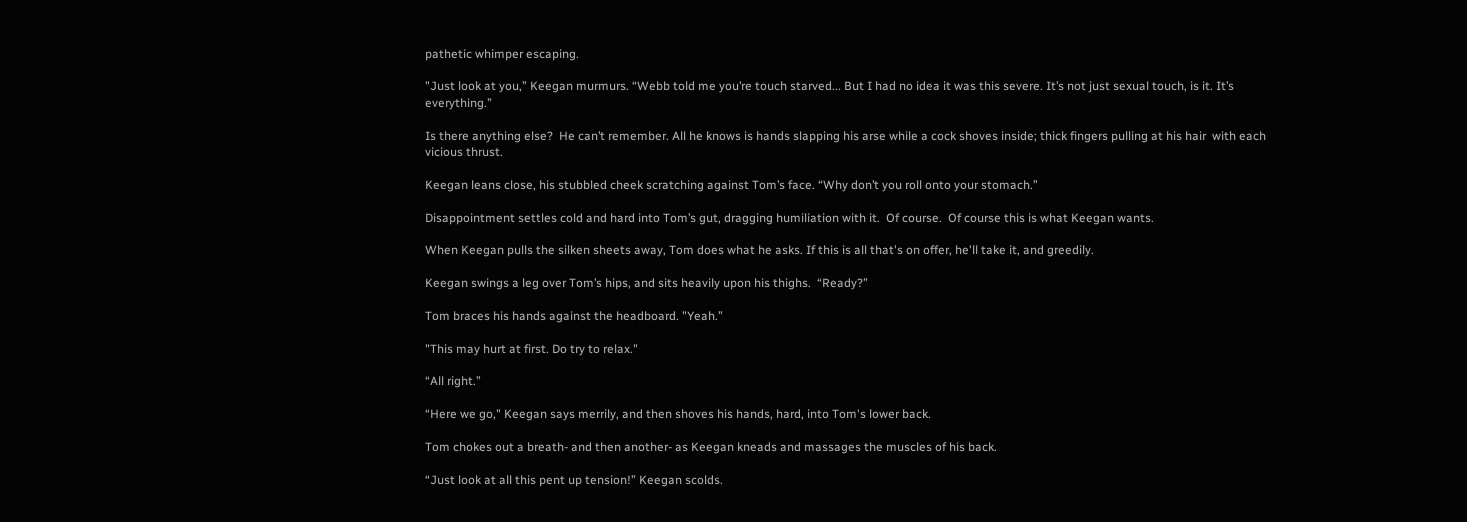pathetic whimper escaping.

"Just look at you,” Keegan murmurs. “Webb told me you’re touch starved... But I had no idea it was this severe. It’s not just sexual touch, is it. It’s everything.”

Is there anything else?  He can’t remember. All he knows is hands slapping his arse while a cock shoves inside; thick fingers pulling at his hair  with each vicious thrust.

Keegan leans close, his stubbled cheek scratching against Tom’s face. “Why don’t you roll onto your stomach.”

Disappointment settles cold and hard into Tom’s gut, dragging humiliation with it.  Of course.  Of course this is what Keegan wants.

When Keegan pulls the silken sheets away, Tom does what he asks. If this is all that's on offer, he'll take it, and greedily.

Keegan swings a leg over Tom’s hips, and sits heavily upon his thighs.  “Ready?”

Tom braces his hands against the headboard. "Yeah.”

"This may hurt at first. Do try to relax."

“All right.”

“Here we go," Keegan says merrily, and then shoves his hands, hard, into Tom's lower back.

Tom chokes out a breath- and then another- as Keegan kneads and massages the muscles of his back.

“Just look at all this pent up tension!” Keegan scolds.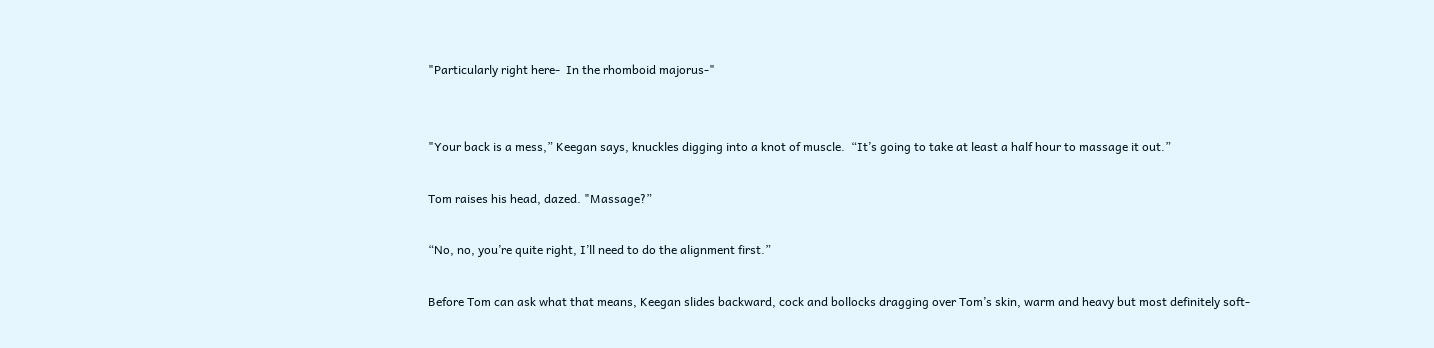"Particularly right here-  In the rhomboid majorus-"


"Your back is a mess,” Keegan says, knuckles digging into a knot of muscle.  “It’s going to take at least a half hour to massage it out.”

Tom raises his head, dazed. "Massage?”

“No, no, you’re quite right, I’ll need to do the alignment first.”

Before Tom can ask what that means, Keegan slides backward, cock and bollocks dragging over Tom’s skin, warm and heavy but most definitely soft-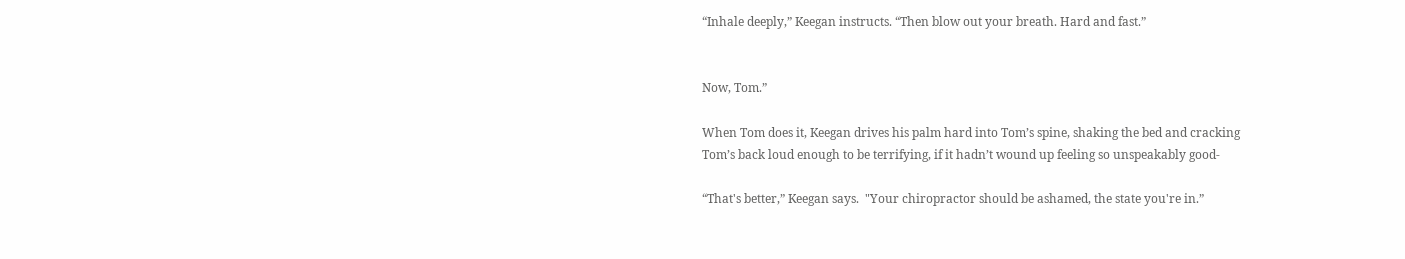“Inhale deeply,” Keegan instructs. “Then blow out your breath. Hard and fast.”


Now, Tom.”

When Tom does it, Keegan drives his palm hard into Tom’s spine, shaking the bed and cracking Tom’s back loud enough to be terrifying, if it hadn’t wound up feeling so unspeakably good-

“That's better,” Keegan says.  "Your chiropractor should be ashamed, the state you're in.”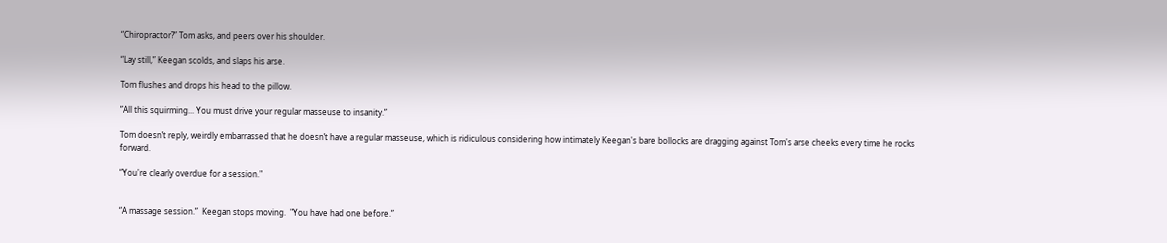“Chiropractor?” Tom asks, and peers over his shoulder.

“Lay still,” Keegan scolds, and slaps his arse.

Tom flushes and drops his head to the pillow.

”All this squirming... You must drive your regular masseuse to insanity.”

Tom doesn’t reply, weirdly embarrassed that he doesn’t have a regular masseuse, which is ridiculous considering how intimately Keegan's bare bollocks are dragging against Tom's arse cheeks every time he rocks forward.

“You're clearly overdue for a session."


“A massage session.”  Keegan stops moving.  "You have had one before.”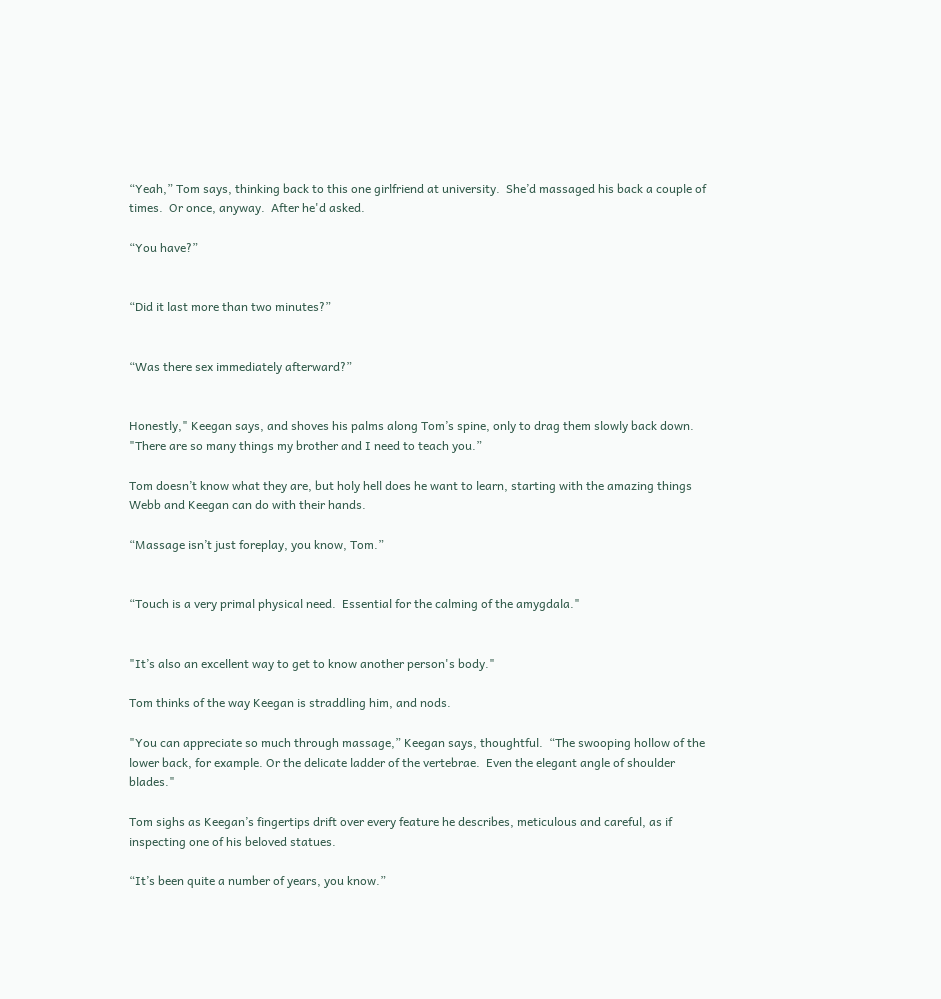“Yeah,” Tom says, thinking back to this one girlfriend at university.  She’d massaged his back a couple of times.  Or once, anyway.  After he'd asked.

“You have?”


“Did it last more than two minutes?”


“Was there sex immediately afterward?”


Honestly," Keegan says, and shoves his palms along Tom’s spine, only to drag them slowly back down. "There are so many things my brother and I need to teach you.”

Tom doesn’t know what they are, but holy hell does he want to learn, starting with the amazing things Webb and Keegan can do with their hands.

“Massage isn’t just foreplay, you know, Tom.”


“Touch is a very primal physical need.  Essential for the calming of the amygdala."


"It’s also an excellent way to get to know another person's body."

Tom thinks of the way Keegan is straddling him, and nods.

"You can appreciate so much through massage,” Keegan says, thoughtful.  “The swooping hollow of the lower back, for example. Or the delicate ladder of the vertebrae.  Even the elegant angle of shoulder blades."

Tom sighs as Keegan’s fingertips drift over every feature he describes, meticulous and careful, as if inspecting one of his beloved statues.

“It’s been quite a number of years, you know.”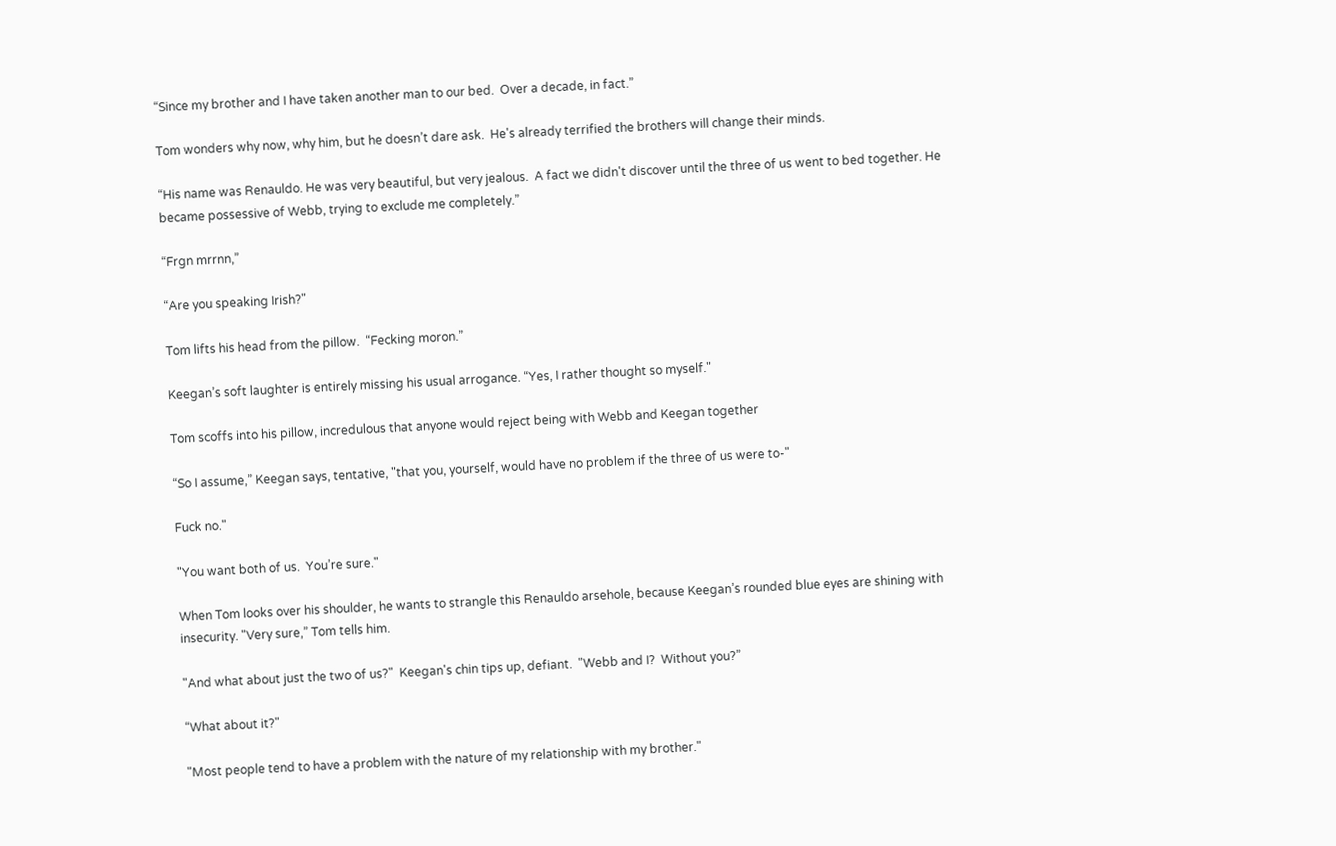“Since my brother and I have taken another man to our bed.  Over a decade, in fact.”

Tom wonders why now, why him, but he doesn’t dare ask.  He's already terrified the brothers will change their minds.

“His name was Renauldo. He was very beautiful, but very jealous.  A fact we didn't discover until the three of us went to bed together. He became possessive of Webb, trying to exclude me completely.”

“Frgn mrrnn,”

“Are you speaking Irish?"

Tom lifts his head from the pillow.  “Fecking moron.”

Keegan’s soft laughter is entirely missing his usual arrogance. “Yes, I rather thought so myself."

Tom scoffs into his pillow, incredulous that anyone would reject being with Webb and Keegan together

“So I assume,” Keegan says, tentative, "that you, yourself, would have no problem if the three of us were to-"

Fuck no."

"You want both of us.  You’re sure."

When Tom looks over his shoulder, he wants to strangle this Renauldo arsehole, because Keegan’s rounded blue eyes are shining with insecurity. "Very sure,” Tom tells him.

"And what about just the two of us?"  Keegan's chin tips up, defiant.  "Webb and I?  Without you?”

“What about it?"

"Most people tend to have a problem with the nature of my relationship with my brother."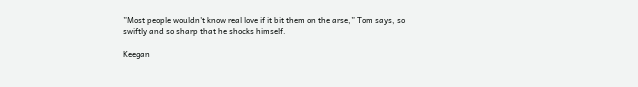”Most people wouldn't know real love if it bit them on the arse,” Tom says, so swiftly and so sharp that he shocks himself.

Keegan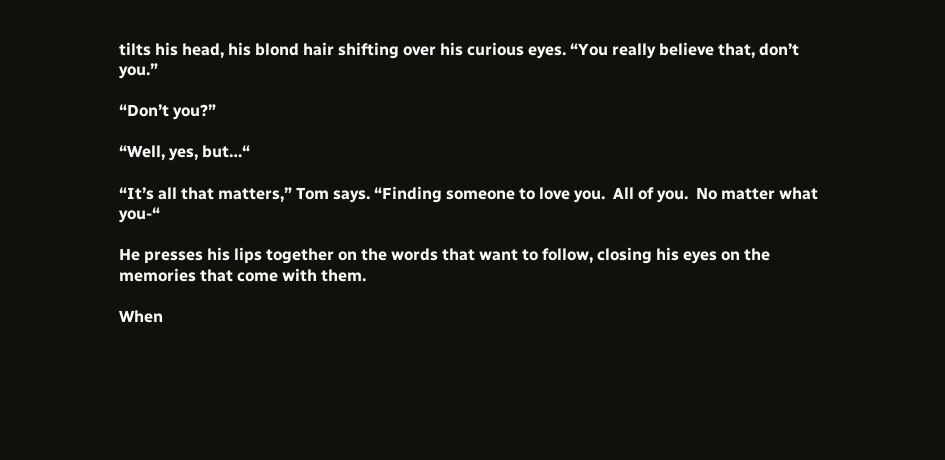tilts his head, his blond hair shifting over his curious eyes. “You really believe that, don’t you.”

“Don’t you?”

“Well, yes, but…“

“It’s all that matters,” Tom says. “Finding someone to love you.  All of you.  No matter what you-“

He presses his lips together on the words that want to follow, closing his eyes on the memories that come with them.

When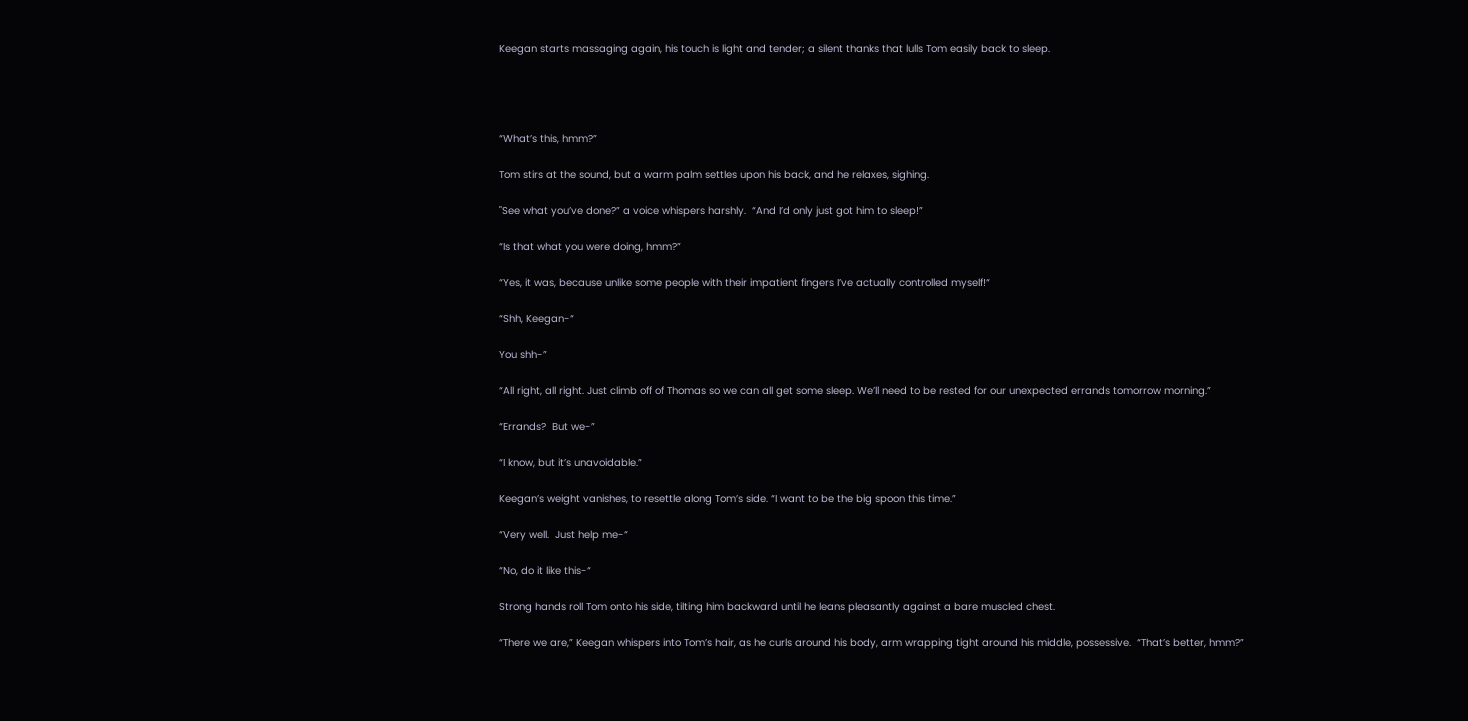Keegan starts massaging again, his touch is light and tender; a silent thanks that lulls Tom easily back to sleep.




“What’s this, hmm?”

Tom stirs at the sound, but a warm palm settles upon his back, and he relaxes, sighing.

"See what you’ve done?” a voice whispers harshly.  “And I’d only just got him to sleep!”

“Is that what you were doing, hmm?”

“Yes, it was, because unlike some people with their impatient fingers I’ve actually controlled myself!“

“Shh, Keegan-“

You shh-”

“All right, all right. Just climb off of Thomas so we can all get some sleep. We’ll need to be rested for our unexpected errands tomorrow morning.”

“Errands?  But we-”

“I know, but it’s unavoidable.”

Keegan’s weight vanishes, to resettle along Tom’s side. “I want to be the big spoon this time.”

“Very well.  Just help me-“

“No, do it like this-“

Strong hands roll Tom onto his side, tilting him backward until he leans pleasantly against a bare muscled chest.

“There we are,” Keegan whispers into Tom’s hair, as he curls around his body, arm wrapping tight around his middle, possessive.  “That’s better, hmm?”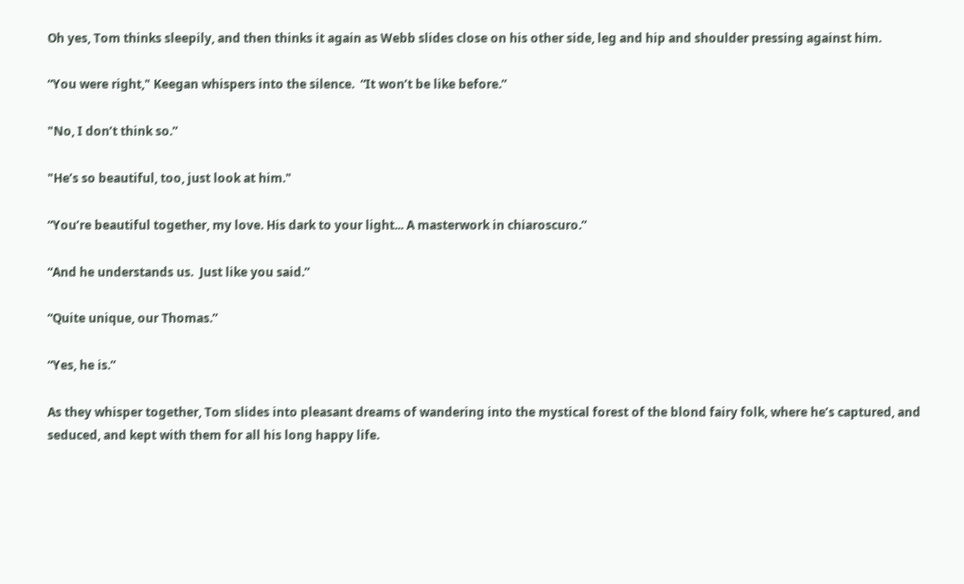Oh yes, Tom thinks sleepily, and then thinks it again as Webb slides close on his other side, leg and hip and shoulder pressing against him.

“You were right," Keegan whispers into the silence.  “It won’t be like before.”

"No, I don’t think so.”

"He’s so beautiful, too, just look at him."

“You’re beautiful together, my love. His dark to your light... A masterwork in chiaroscuro.”

“And he understands us.  Just like you said.”

“Quite unique, our Thomas.”

“Yes, he is.”

As they whisper together, Tom slides into pleasant dreams of wandering into the mystical forest of the blond fairy folk, where he’s captured, and seduced, and kept with them for all his long happy life.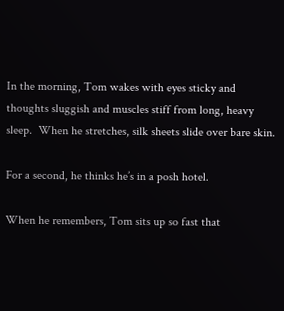In the morning, Tom wakes with eyes sticky and thoughts sluggish and muscles stiff from long, heavy sleep.  When he stretches, silk sheets slide over bare skin.

For a second, he thinks he’s in a posh hotel.

When he remembers, Tom sits up so fast that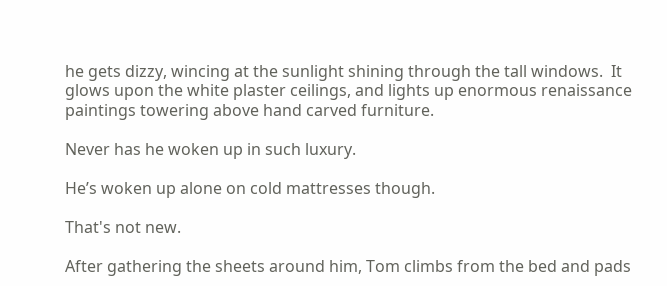he gets dizzy, wincing at the sunlight shining through the tall windows.  It glows upon the white plaster ceilings, and lights up enormous renaissance paintings towering above hand carved furniture.

Never has he woken up in such luxury.

He’s woken up alone on cold mattresses though.

That's not new.

After gathering the sheets around him, Tom climbs from the bed and pads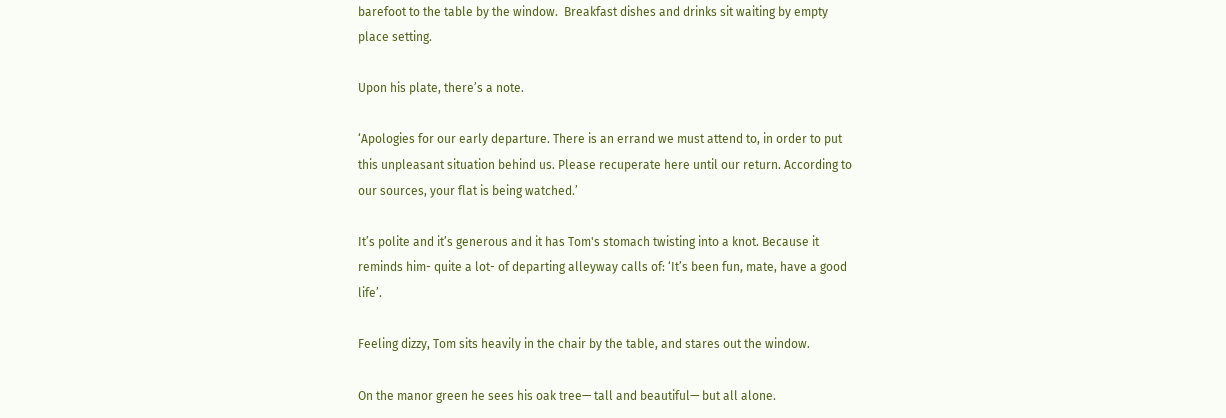barefoot to the table by the window.  Breakfast dishes and drinks sit waiting by empty place setting.

Upon his plate, there’s a note.

‘Apologies for our early departure. There is an errand we must attend to, in order to put this unpleasant situation behind us. Please recuperate here until our return. According to our sources, your flat is being watched.’

It’s polite and it’s generous and it has Tom's stomach twisting into a knot. Because it reminds him- quite a lot- of departing alleyway calls of: ‘It’s been fun, mate, have a good life’.

Feeling dizzy, Tom sits heavily in the chair by the table, and stares out the window.

On the manor green he sees his oak tree— tall and beautiful— but all alone.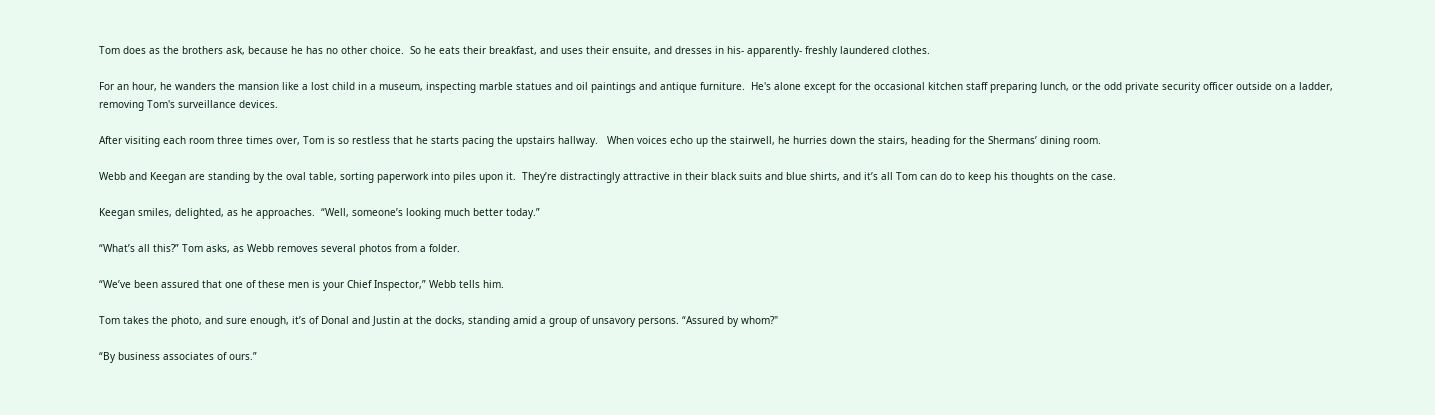Tom does as the brothers ask, because he has no other choice.  So he eats their breakfast, and uses their ensuite, and dresses in his- apparently- freshly laundered clothes.

For an hour, he wanders the mansion like a lost child in a museum, inspecting marble statues and oil paintings and antique furniture.  He's alone except for the occasional kitchen staff preparing lunch, or the odd private security officer outside on a ladder, removing Tom's surveillance devices.

After visiting each room three times over, Tom is so restless that he starts pacing the upstairs hallway.   When voices echo up the stairwell, he hurries down the stairs, heading for the Shermans’ dining room.

Webb and Keegan are standing by the oval table, sorting paperwork into piles upon it.  They’re distractingly attractive in their black suits and blue shirts, and it’s all Tom can do to keep his thoughts on the case.

Keegan smiles, delighted, as he approaches.  “Well, someone’s looking much better today.”

“What’s all this?” Tom asks, as Webb removes several photos from a folder.

“We’ve been assured that one of these men is your Chief Inspector,” Webb tells him.

Tom takes the photo, and sure enough, it’s of Donal and Justin at the docks, standing amid a group of unsavory persons. “Assured by whom?"

“By business associates of ours.”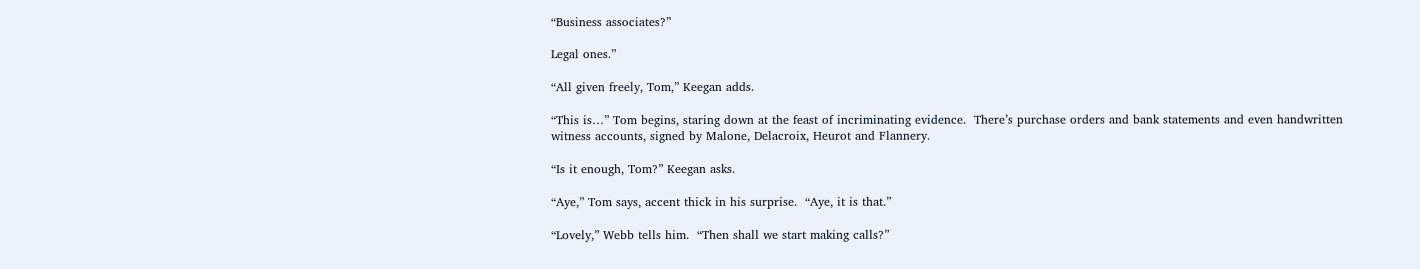“Business associates?”

Legal ones.”

“All given freely, Tom,” Keegan adds.

“This is…” Tom begins, staring down at the feast of incriminating evidence.  There’s purchase orders and bank statements and even handwritten witness accounts, signed by Malone, Delacroix, Heurot and Flannery.

“Is it enough, Tom?” Keegan asks.

“Aye,” Tom says, accent thick in his surprise.  “Aye, it is that.”

“Lovely,” Webb tells him.  “Then shall we start making calls?”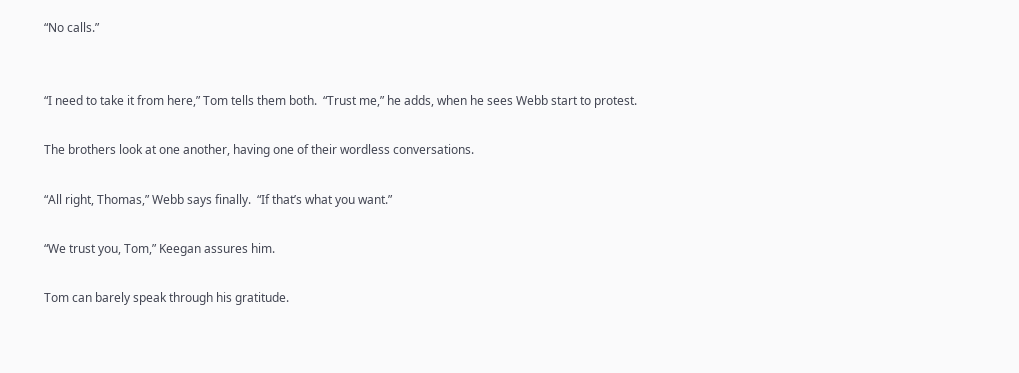“No calls.”


“I need to take it from here,” Tom tells them both.  “Trust me,” he adds, when he sees Webb start to protest.

The brothers look at one another, having one of their wordless conversations.

“All right, Thomas,” Webb says finally.  “If that’s what you want.”

“We trust you, Tom,” Keegan assures him.

Tom can barely speak through his gratitude.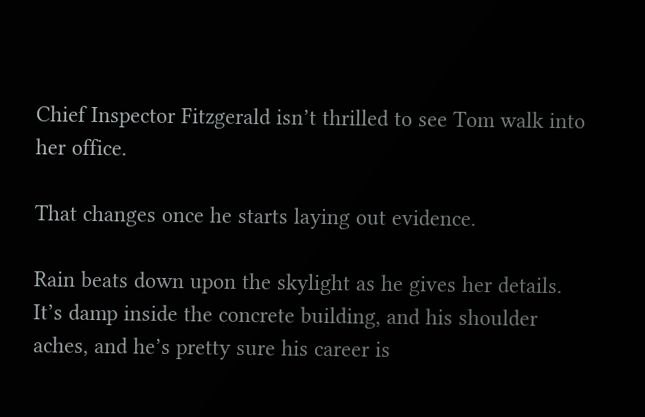Chief Inspector Fitzgerald isn’t thrilled to see Tom walk into her office.

That changes once he starts laying out evidence.

Rain beats down upon the skylight as he gives her details.  It’s damp inside the concrete building, and his shoulder aches, and he’s pretty sure his career is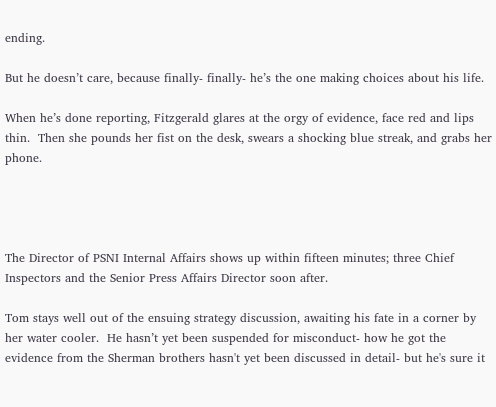ending.

But he doesn’t care, because finally- finally- he’s the one making choices about his life.

When he’s done reporting, Fitzgerald glares at the orgy of evidence, face red and lips thin.  Then she pounds her fist on the desk, swears a shocking blue streak, and grabs her phone.




The Director of PSNI Internal Affairs shows up within fifteen minutes; three Chief Inspectors and the Senior Press Affairs Director soon after.

Tom stays well out of the ensuing strategy discussion, awaiting his fate in a corner by her water cooler.  He hasn’t yet been suspended for misconduct- how he got the evidence from the Sherman brothers hasn't yet been discussed in detail- but he's sure it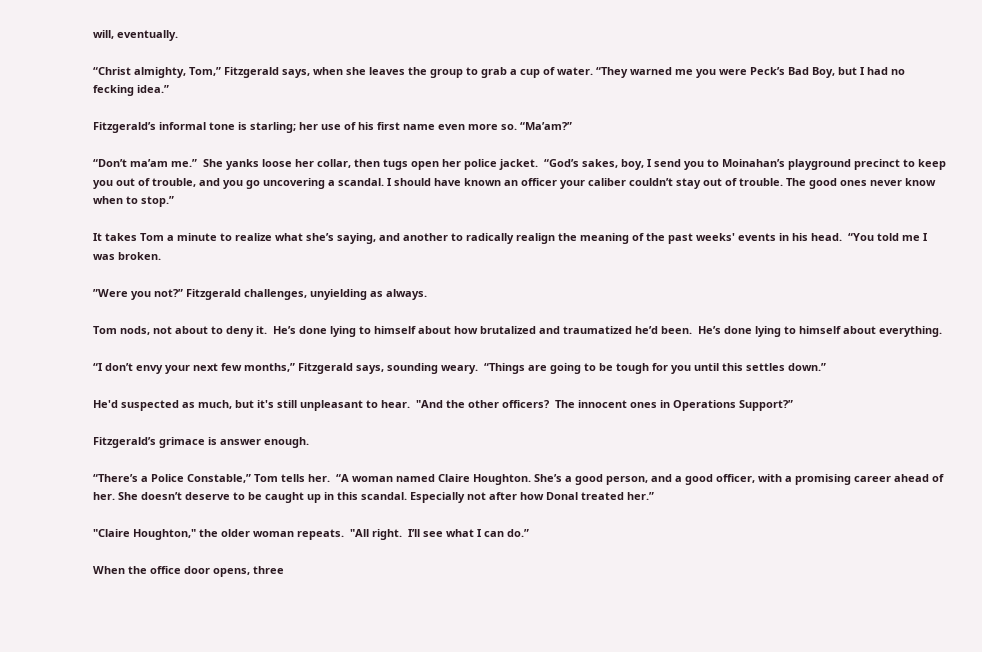will, eventually.

“Christ almighty, Tom,” Fitzgerald says, when she leaves the group to grab a cup of water. “They warned me you were Peck’s Bad Boy, but I had no fecking idea.”

Fitzgerald’s informal tone is starling; her use of his first name even more so. “Ma’am?”

“Don’t ma’am me.”  She yanks loose her collar, then tugs open her police jacket.  “God’s sakes, boy, I send you to Moinahan’s playground precinct to keep you out of trouble, and you go uncovering a scandal. I should have known an officer your caliber couldn’t stay out of trouble. The good ones never know when to stop.”

It takes Tom a minute to realize what she’s saying, and another to radically realign the meaning of the past weeks' events in his head.  “You told me I was broken.

”Were you not?” Fitzgerald challenges, unyielding as always.

Tom nods, not about to deny it.  He’s done lying to himself about how brutalized and traumatized he’d been.  He’s done lying to himself about everything.

“I don’t envy your next few months,” Fitzgerald says, sounding weary.  “Things are going to be tough for you until this settles down.”

He'd suspected as much, but it's still unpleasant to hear.  "And the other officers?  The innocent ones in Operations Support?”

Fitzgerald’s grimace is answer enough.

“There’s a Police Constable,” Tom tells her.  “A woman named Claire Houghton. She’s a good person, and a good officer, with a promising career ahead of her. She doesn’t deserve to be caught up in this scandal. Especially not after how Donal treated her.”

"Claire Houghton," the older woman repeats.  "All right.  I’ll see what I can do.”

When the office door opens, three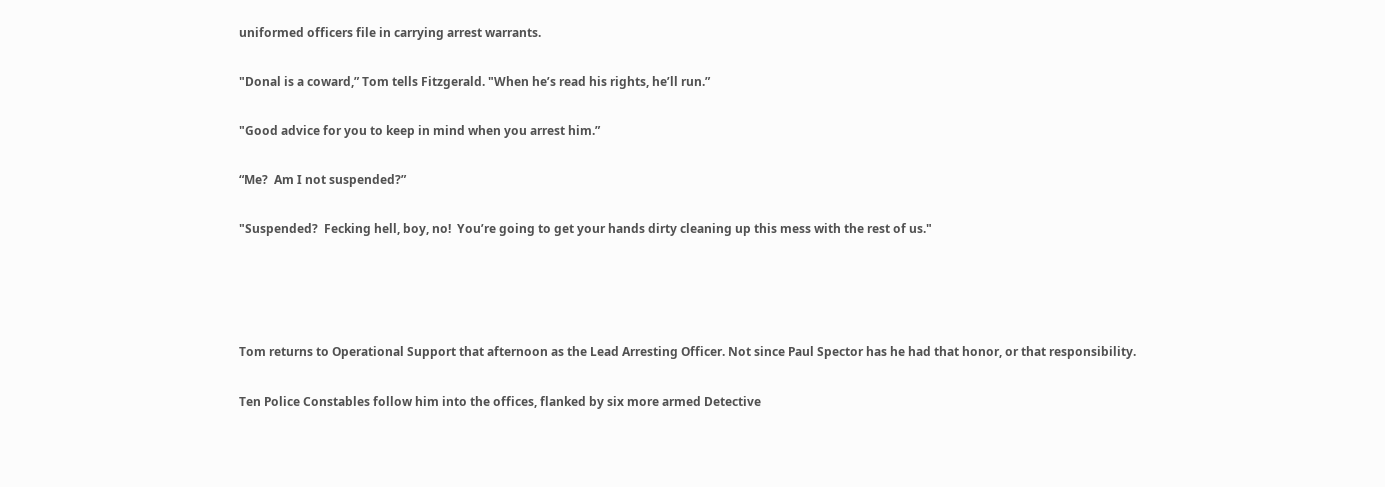uniformed officers file in carrying arrest warrants.

"Donal is a coward,” Tom tells Fitzgerald. "When he’s read his rights, he’ll run.”

"Good advice for you to keep in mind when you arrest him.”

“Me?  Am I not suspended?”

"Suspended?  Fecking hell, boy, no!  You’re going to get your hands dirty cleaning up this mess with the rest of us."




Tom returns to Operational Support that afternoon as the Lead Arresting Officer. Not since Paul Spector has he had that honor, or that responsibility.

Ten Police Constables follow him into the offices, flanked by six more armed Detective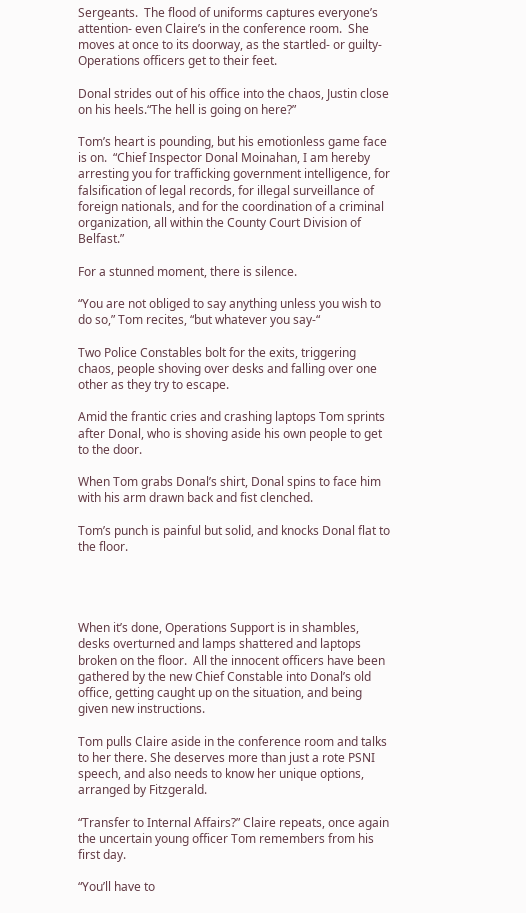Sergeants.  The flood of uniforms captures everyone’s attention- even Claire’s in the conference room.  She moves at once to its doorway, as the startled- or guilty- Operations officers get to their feet.

Donal strides out of his office into the chaos, Justin close on his heels.“The hell is going on here?”

Tom’s heart is pounding, but his emotionless game face is on.  “Chief Inspector Donal Moinahan, I am hereby arresting you for trafficking government intelligence, for falsification of legal records, for illegal surveillance of foreign nationals, and for the coordination of a criminal organization, all within the County Court Division of Belfast.”

For a stunned moment, there is silence.

“You are not obliged to say anything unless you wish to do so,” Tom recites, “but whatever you say-“

Two Police Constables bolt for the exits, triggering chaos, people shoving over desks and falling over one other as they try to escape.

Amid the frantic cries and crashing laptops Tom sprints after Donal, who is shoving aside his own people to get to the door.

When Tom grabs Donal’s shirt, Donal spins to face him with his arm drawn back and fist clenched.

Tom’s punch is painful but solid, and knocks Donal flat to the floor.




When it’s done, Operations Support is in shambles, desks overturned and lamps shattered and laptops broken on the floor.  All the innocent officers have been gathered by the new Chief Constable into Donal’s old office, getting caught up on the situation, and being given new instructions.

Tom pulls Claire aside in the conference room and talks to her there. She deserves more than just a rote PSNI speech, and also needs to know her unique options, arranged by Fitzgerald.

“Transfer to Internal Affairs?” Claire repeats, once again the uncertain young officer Tom remembers from his first day.

“You’ll have to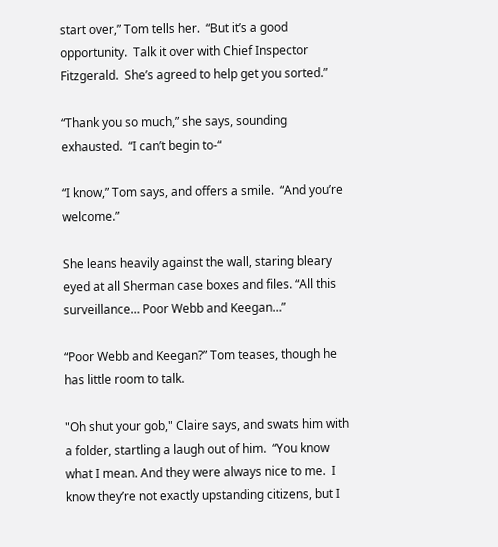start over,” Tom tells her.  “But it’s a good opportunity.  Talk it over with Chief Inspector Fitzgerald.  She’s agreed to help get you sorted.”

“Thank you so much,” she says, sounding exhausted.  “I can’t begin to-“

“I know,” Tom says, and offers a smile.  “And you’re welcome.”

She leans heavily against the wall, staring bleary eyed at all Sherman case boxes and files. “All this surveillance… Poor Webb and Keegan…”

“Poor Webb and Keegan?” Tom teases, though he has little room to talk.

"Oh shut your gob," Claire says, and swats him with a folder, startling a laugh out of him.  “You know what I mean. And they were always nice to me.  I know they’re not exactly upstanding citizens, but I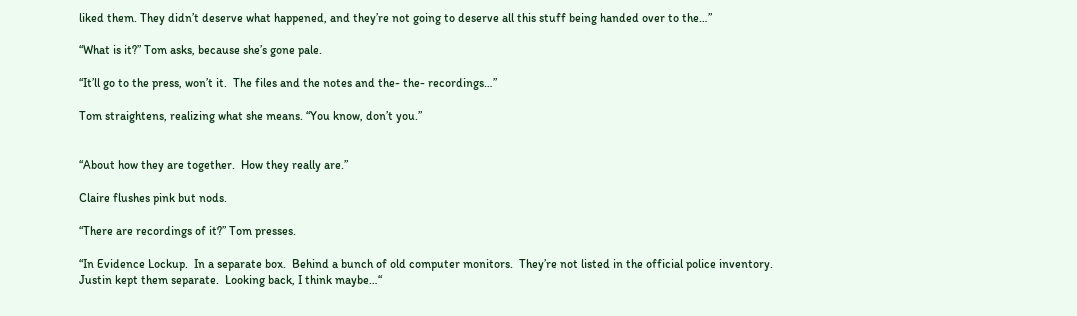liked them. They didn’t deserve what happened, and they’re not going to deserve all this stuff being handed over to the…”

“What is it?” Tom asks, because she’s gone pale.

“It’ll go to the press, won’t it.  The files and the notes and the- the- recordings…”

Tom straightens, realizing what she means. “You know, don’t you.”


“About how they are together.  How they really are.”

Claire flushes pink but nods.

“There are recordings of it?” Tom presses.

“In Evidence Lockup.  In a separate box.  Behind a bunch of old computer monitors.  They’re not listed in the official police inventory.  Justin kept them separate.  Looking back, I think maybe…“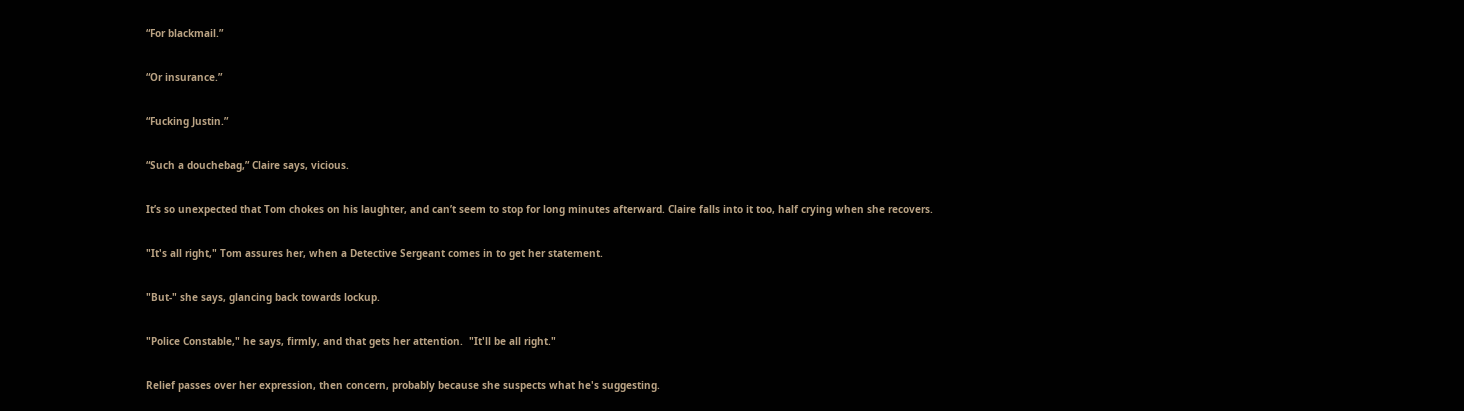“For blackmail.”

“Or insurance.”

“Fucking Justin.”

“Such a douchebag,” Claire says, vicious.

It’s so unexpected that Tom chokes on his laughter, and can’t seem to stop for long minutes afterward. Claire falls into it too, half crying when she recovers.

"It's all right," Tom assures her, when a Detective Sergeant comes in to get her statement.

"But-" she says, glancing back towards lockup.

"Police Constable," he says, firmly, and that gets her attention.  "It'll be all right."

Relief passes over her expression, then concern, probably because she suspects what he's suggesting.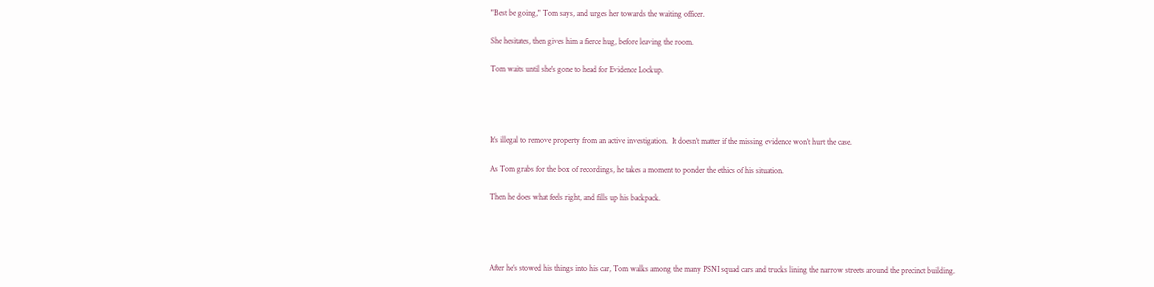"Best be going," Tom says, and urges her towards the waiting officer.

She hesitates, then gives him a fierce hug, before leaving the room.

Tom waits until she's gone to head for Evidence Lockup.




It’s illegal to remove property from an active investigation.  It doesn’t matter if the missing evidence won’t hurt the case.

As Tom grabs for the box of recordings, he takes a moment to ponder the ethics of his situation.

Then he does what feels right, and fills up his backpack.




After he’s stowed his things into his car, Tom walks among the many PSNI squad cars and trucks lining the narrow streets around the precinct building.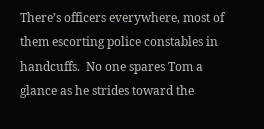There’s officers everywhere, most of them escorting police constables in handcuffs.  No one spares Tom a glance as he strides toward the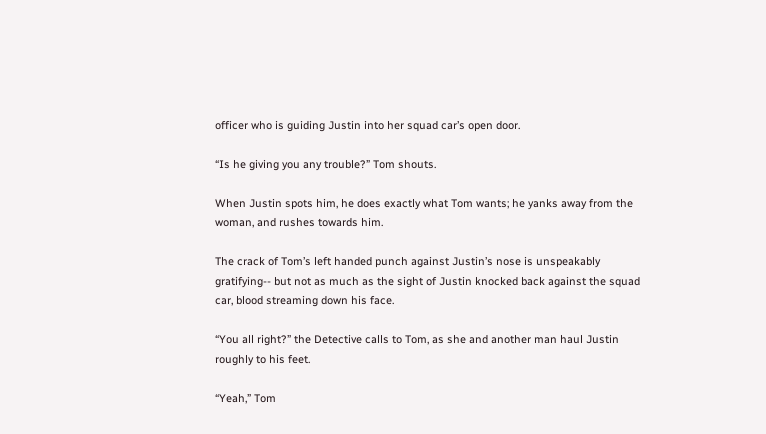officer who is guiding Justin into her squad car’s open door.

“Is he giving you any trouble?” Tom shouts.

When Justin spots him, he does exactly what Tom wants; he yanks away from the woman, and rushes towards him.

The crack of Tom’s left handed punch against Justin’s nose is unspeakably gratifying-- but not as much as the sight of Justin knocked back against the squad car, blood streaming down his face.

“You all right?” the Detective calls to Tom, as she and another man haul Justin roughly to his feet.

“Yeah,” Tom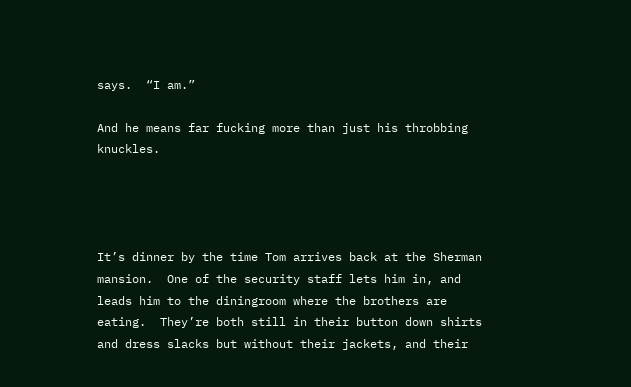says.  “I am.”

And he means far fucking more than just his throbbing knuckles.




It’s dinner by the time Tom arrives back at the Sherman mansion.  One of the security staff lets him in, and leads him to the diningroom where the brothers are eating.  They’re both still in their button down shirts and dress slacks but without their jackets, and their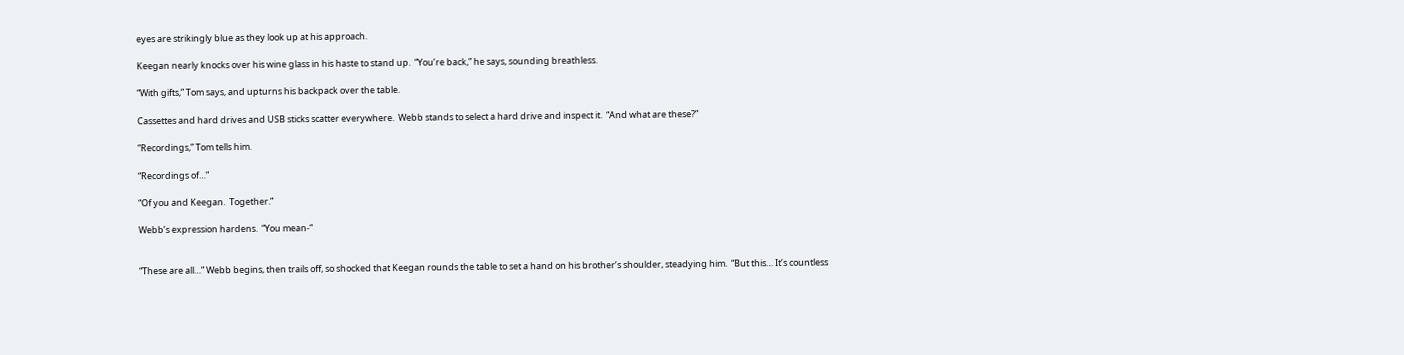eyes are strikingly blue as they look up at his approach.

Keegan nearly knocks over his wine glass in his haste to stand up.  “You’re back,” he says, sounding breathless.

“With gifts,” Tom says, and upturns his backpack over the table.

Cassettes and hard drives and USB sticks scatter everywhere.  Webb stands to select a hard drive and inspect it.  “And what are these?”

“Recordings,” Tom tells him.

“Recordings of…”

“Of you and Keegan.  Together.”

Webb’s expression hardens.  “You mean-“


“These are all…” Webb begins, then trails off, so shocked that Keegan rounds the table to set a hand on his brother’s shoulder, steadying him.  “But this… It’s countless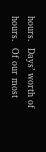hours.  Days’ worth of hours.  Of our most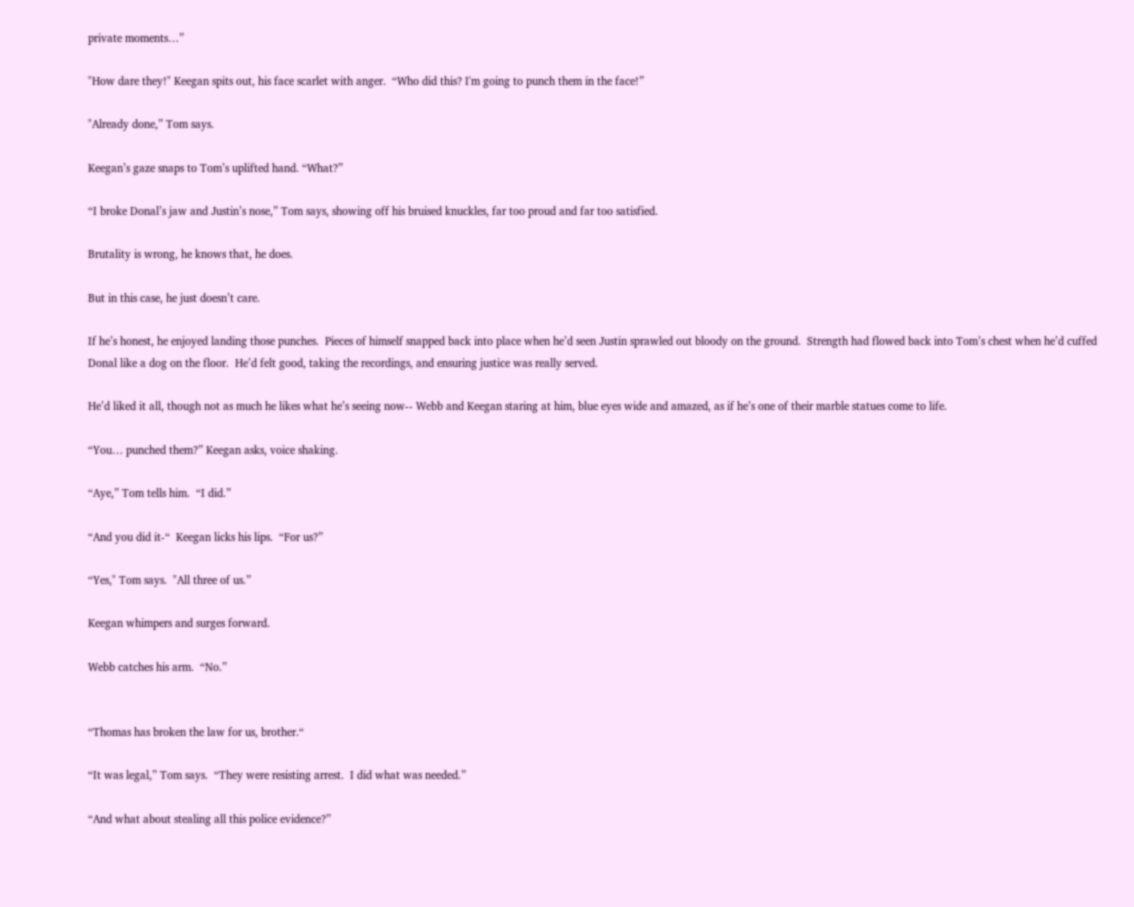private moments…”

"How dare they!" Keegan spits out, his face scarlet with anger.  “Who did this? I'm going to punch them in the face!”

"Already done,” Tom says.

Keegan’s gaze snaps to Tom’s uplifted hand. “What?”

“I broke Donal’s jaw and Justin’s nose,” Tom says, showing off his bruised knuckles, far too proud and far too satisfied.

Brutality is wrong, he knows that, he does.

But in this case, he just doesn’t care.

If he’s honest, he enjoyed landing those punches.  Pieces of himself snapped back into place when he’d seen Justin sprawled out bloody on the ground.  Strength had flowed back into Tom’s chest when he’d cuffed Donal like a dog on the floor.  He’d felt good, taking the recordings, and ensuring justice was really served.

He’d liked it all, though not as much he likes what he’s seeing now-- Webb and Keegan staring at him, blue eyes wide and amazed, as if he’s one of their marble statues come to life.

“You… punched them?” Keegan asks, voice shaking.

“Aye,” Tom tells him.  “I did.”

“And you did it-“  Keegan licks his lips.  “For us?”

“Yes," Tom says.  "All three of us.”

Keegan whimpers and surges forward.

Webb catches his arm.  “No.”


“Thomas has broken the law for us, brother.“

“It was legal,” Tom says.  “They were resisting arrest.  I did what was needed.”

“And what about stealing all this police evidence?”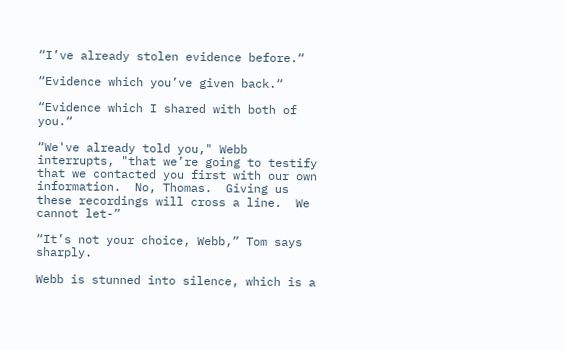“I’ve already stolen evidence before.“

“Evidence which you’ve given back.“

“Evidence which I shared with both of you.“

“We've already told you," Webb interrupts, "that we’re going to testify that we contacted you first with our own information.  No, Thomas.  Giving us these recordings will cross a line.  We cannot let-”

“It’s not your choice, Webb,” Tom says sharply.

Webb is stunned into silence, which is a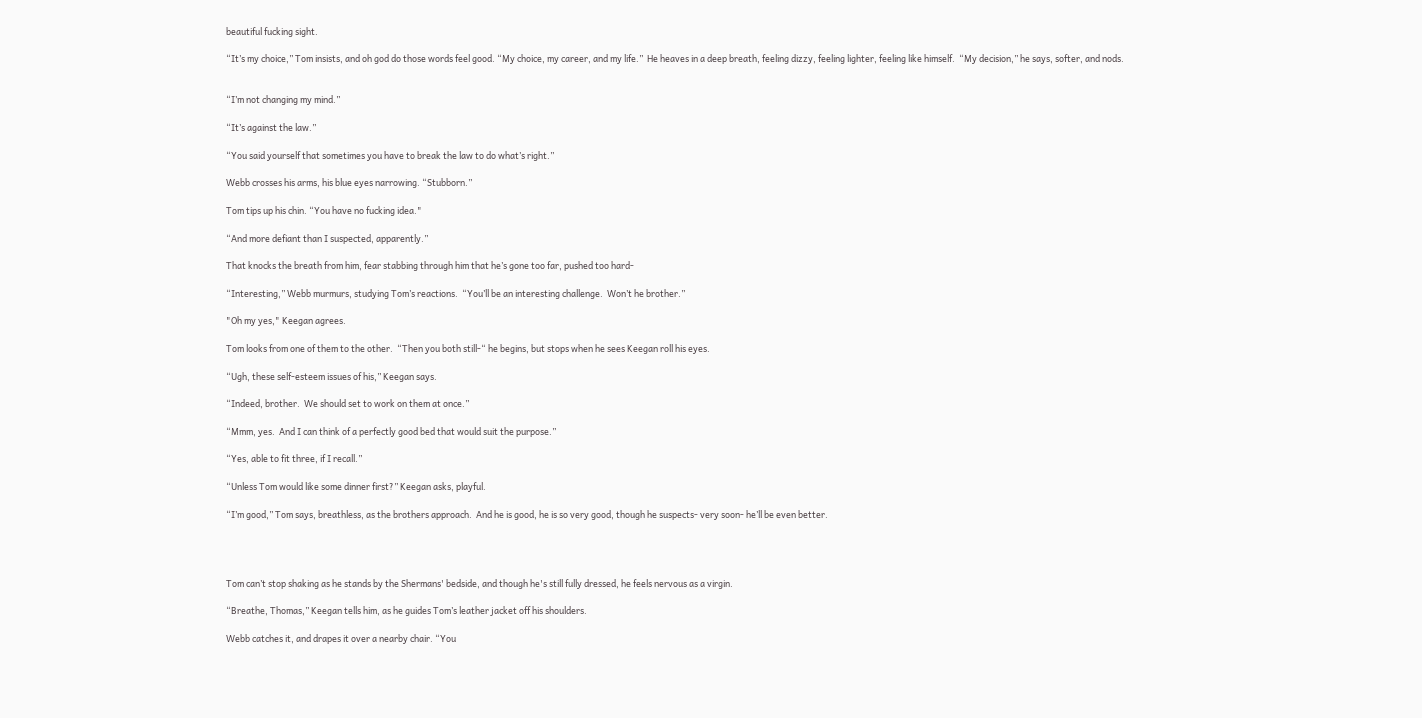beautiful fucking sight.

“It’s my choice,” Tom insists, and oh god do those words feel good. “My choice, my career, and my life.”  He heaves in a deep breath, feeling dizzy, feeling lighter, feeling like himself.  “My decision,” he says, softer, and nods.


“I’m not changing my mind.”

“It’s against the law.”

“You said yourself that sometimes you have to break the law to do what’s right.”

Webb crosses his arms, his blue eyes narrowing. “Stubborn.”

Tom tips up his chin. “You have no fucking idea."

“And more defiant than I suspected, apparently.”

That knocks the breath from him, fear stabbing through him that he’s gone too far, pushed too hard-

“Interesting,” Webb murmurs, studying Tom’s reactions.  “You’ll be an interesting challenge.  Won’t he brother.”

"Oh my yes," Keegan agrees.

Tom looks from one of them to the other.  “Then you both still-“ he begins, but stops when he sees Keegan roll his eyes.

“Ugh, these self-esteem issues of his,” Keegan says.

“Indeed, brother.  We should set to work on them at once.”

“Mmm, yes.  And I can think of a perfectly good bed that would suit the purpose.”

“Yes, able to fit three, if I recall.”

“Unless Tom would like some dinner first?” Keegan asks, playful.

“I’m good,” Tom says, breathless, as the brothers approach.  And he is good, he is so very good, though he suspects- very soon- he’ll be even better.




Tom can’t stop shaking as he stands by the Shermans' bedside, and though he's still fully dressed, he feels nervous as a virgin.

“Breathe, Thomas,” Keegan tells him, as he guides Tom’s leather jacket off his shoulders.

Webb catches it, and drapes it over a nearby chair. “You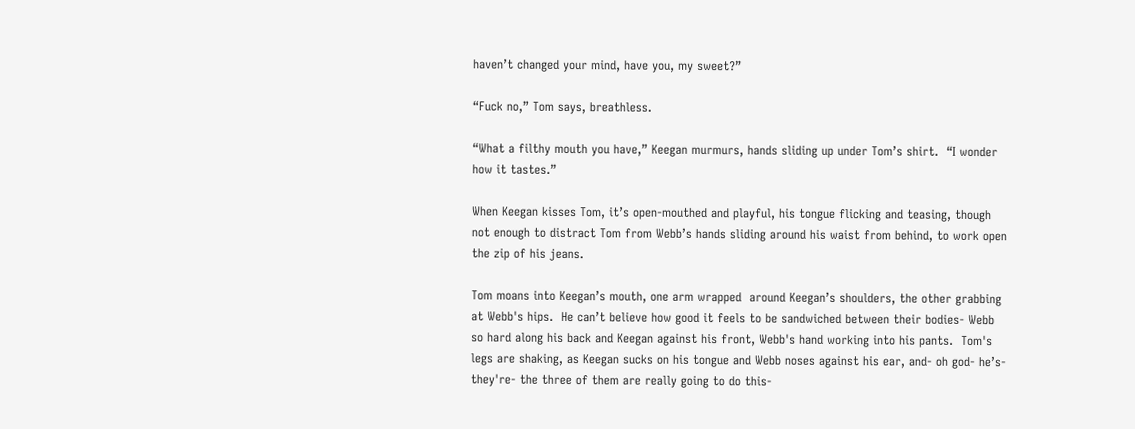haven’t changed your mind, have you, my sweet?”

“Fuck no,” Tom says, breathless.

“What a filthy mouth you have,” Keegan murmurs, hands sliding up under Tom’s shirt.  “I wonder how it tastes.”

When Keegan kisses Tom, it’s open-mouthed and playful, his tongue flicking and teasing, though not enough to distract Tom from Webb’s hands sliding around his waist from behind, to work open the zip of his jeans.

Tom moans into Keegan’s mouth, one arm wrapped  around Keegan’s shoulders, the other grabbing at Webb's hips.  He can’t believe how good it feels to be sandwiched between their bodies- Webb so hard along his back and Keegan against his front, Webb's hand working into his pants.  Tom's legs are shaking, as Keegan sucks on his tongue and Webb noses against his ear, and- oh god- he’s- they're- the three of them are really going to do this-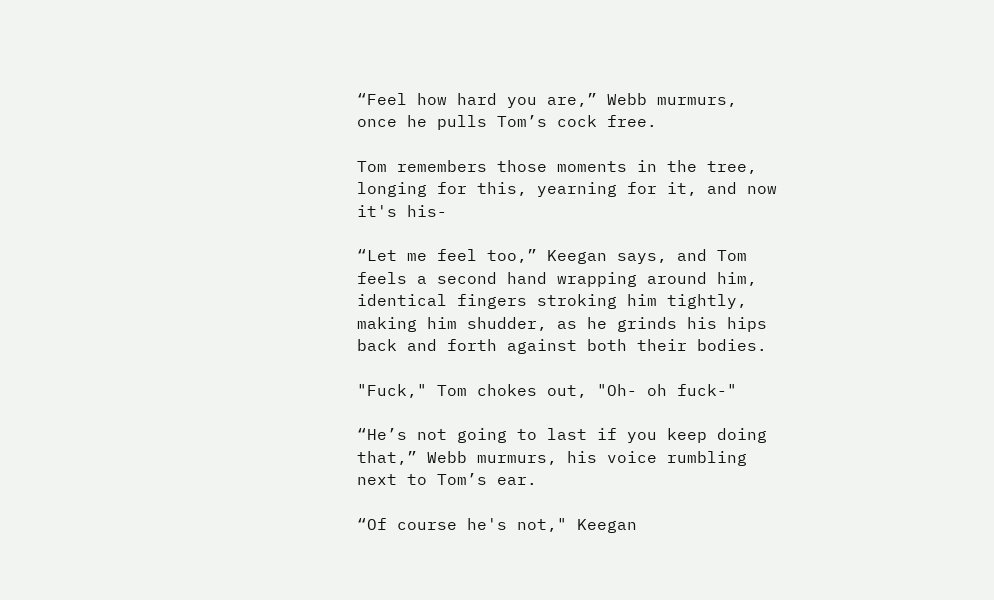“Feel how hard you are,” Webb murmurs, once he pulls Tom’s cock free.

Tom remembers those moments in the tree, longing for this, yearning for it, and now it's his-

“Let me feel too,” Keegan says, and Tom feels a second hand wrapping around him, identical fingers stroking him tightly, making him shudder, as he grinds his hips back and forth against both their bodies.

"Fuck," Tom chokes out, "Oh- oh fuck-"

“He’s not going to last if you keep doing that,” Webb murmurs, his voice rumbling next to Tom’s ear.

“Of course he's not," Keegan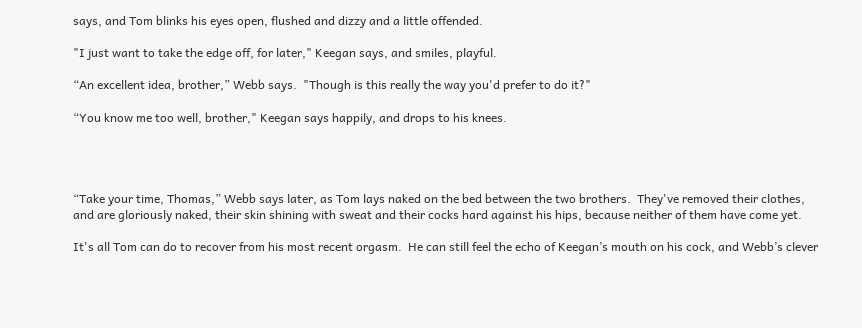says, and Tom blinks his eyes open, flushed and dizzy and a little offended.

"I just want to take the edge off, for later," Keegan says, and smiles, playful.

“An excellent idea, brother,” Webb says.  "Though is this really the way you'd prefer to do it?"

“You know me too well, brother," Keegan says happily, and drops to his knees.




“Take your time, Thomas,” Webb says later, as Tom lays naked on the bed between the two brothers.  They've removed their clothes, and are gloriously naked, their skin shining with sweat and their cocks hard against his hips, because neither of them have come yet.

It's all Tom can do to recover from his most recent orgasm.  He can still feel the echo of Keegan’s mouth on his cock, and Webb’s clever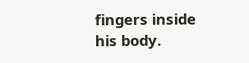fingers inside his body.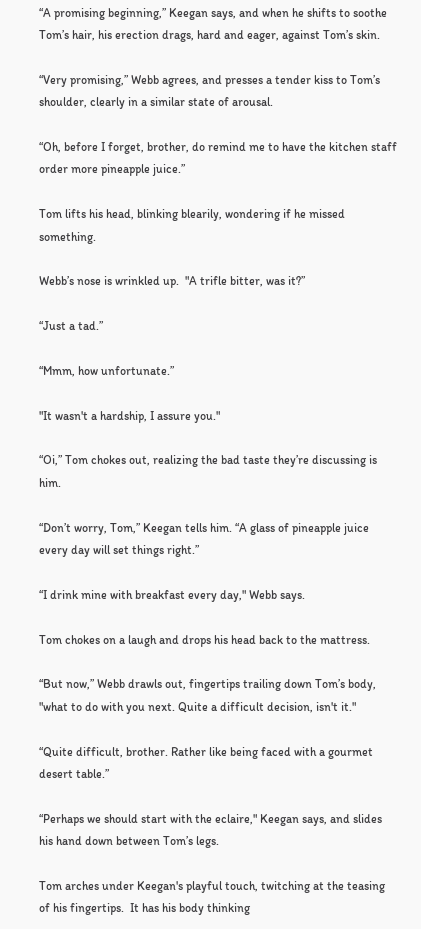“A promising beginning,” Keegan says, and when he shifts to soothe Tom’s hair, his erection drags, hard and eager, against Tom’s skin.

“Very promising,” Webb agrees, and presses a tender kiss to Tom’s shoulder, clearly in a similar state of arousal.

“Oh, before I forget, brother, do remind me to have the kitchen staff order more pineapple juice.”

Tom lifts his head, blinking blearily, wondering if he missed something.

Webb’s nose is wrinkled up.  "A trifle bitter, was it?”

“Just a tad.”

“Mmm, how unfortunate.”

"It wasn't a hardship, I assure you."

“Oi,” Tom chokes out, realizing the bad taste they’re discussing is him.

“Don’t worry, Tom,” Keegan tells him. “A glass of pineapple juice every day will set things right.”

“I drink mine with breakfast every day," Webb says.

Tom chokes on a laugh and drops his head back to the mattress.

“But now,” Webb drawls out, fingertips trailing down Tom’s body, "what to do with you next. Quite a difficult decision, isn't it."

“Quite difficult, brother. Rather like being faced with a gourmet desert table.”

“Perhaps we should start with the eclaire," Keegan says, and slides his hand down between Tom’s legs.

Tom arches under Keegan's playful touch, twitching at the teasing of his fingertips.  It has his body thinking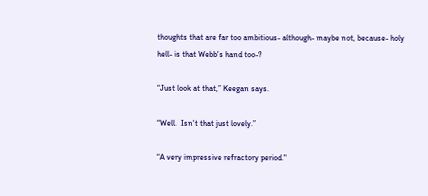thoughts that are far too ambitious- although- maybe not, because- holy hell- is that Webb's hand too-?

“Just look at that,” Keegan says.

“Well.  Isn't that just lovely.”

“A very impressive refractory period."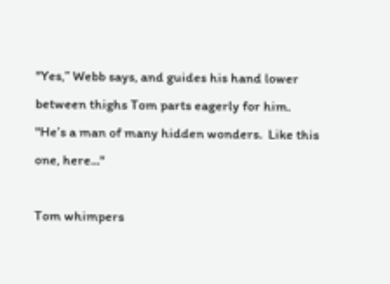"Yes,” Webb says, and guides his hand lower between thighs Tom parts eagerly for him.  "He’s a man of many hidden wonders.  Like this one, here..."

Tom whimpers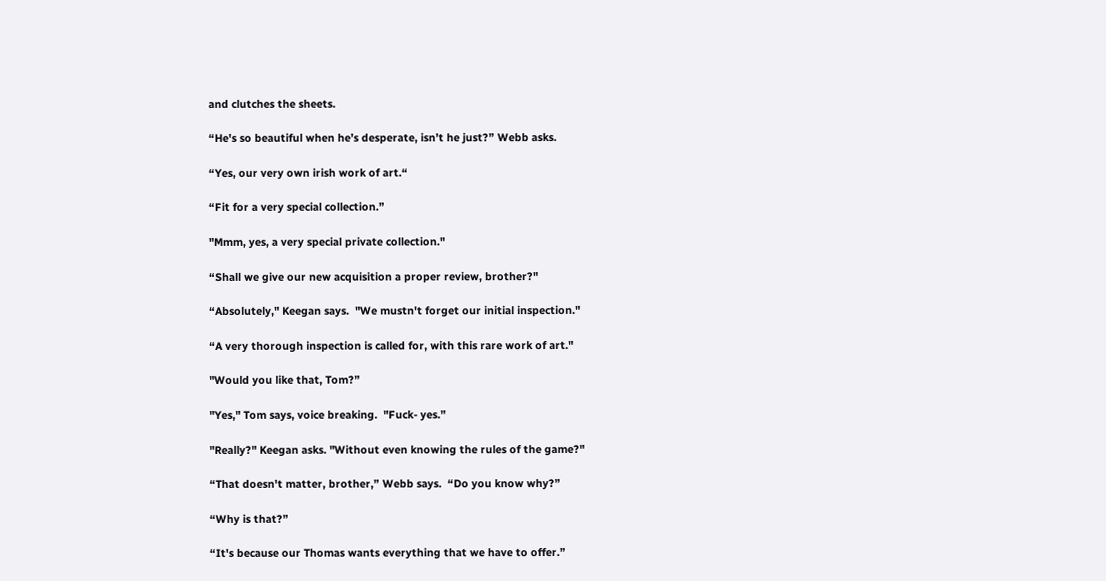and clutches the sheets.

“He's so beautiful when he’s desperate, isn’t he just?” Webb asks.

“Yes, our very own irish work of art.“

“Fit for a very special collection.”

"Mmm, yes, a very special private collection."

“Shall we give our new acquisition a proper review, brother?"

“Absolutely," Keegan says.  "We mustn't forget our initial inspection."

“A very thorough inspection is called for, with this rare work of art."

"Would you like that, Tom?”

"Yes," Tom says, voice breaking.  "Fuck- yes.”

"Really?" Keegan asks. "Without even knowing the rules of the game?"

“That doesn't matter, brother,” Webb says.  “Do you know why?”

“Why is that?”

“It's because our Thomas wants everything that we have to offer.”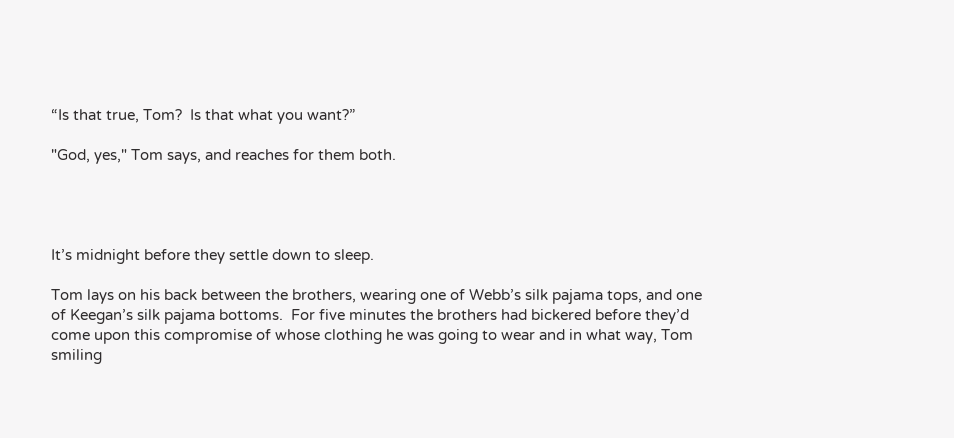“Is that true, Tom?  Is that what you want?”

"God, yes," Tom says, and reaches for them both.




It’s midnight before they settle down to sleep.

Tom lays on his back between the brothers, wearing one of Webb’s silk pajama tops, and one of Keegan’s silk pajama bottoms.  For five minutes the brothers had bickered before they’d come upon this compromise of whose clothing he was going to wear and in what way, Tom smiling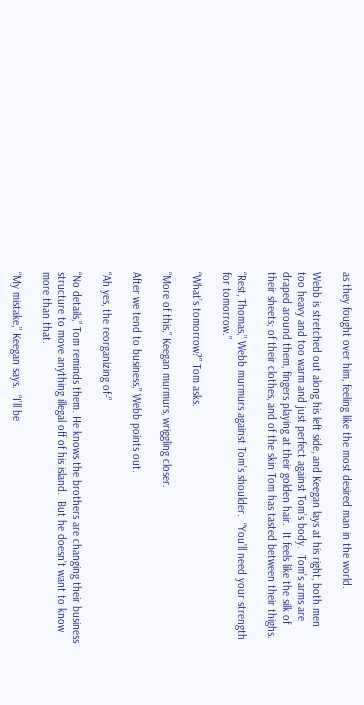as they fought over him, feeling like the most desired man in the world.

Webb is stretched out along his left side, and Keegan lays at his right, both men too heavy and too warm and just perfect against Tom’s body.  Tom’s arms are draped around them, fingers playing at their golden hair.  It feels like the silk of their sheets; of their clothes, and of the skin Tom has tasted between their thighs.

“Rest, Thomas,” Webb murmurs against Tom’s shoulder.  “You’ll need your strength for tomorrow.”

“What’s tomorrow?” Tom asks.

“More of this,” Keegan murmurs, wriggling closer.

After we tend to business,” Webb points out.

“Ah yes, the reorganizing of-“

“No details,” Tom reminds them. He knows the brothers are changing their business structure to move anything illegal off of his island.  But he doesn’t want to know more than that.

“My mistake,” Keegan says.  “I’ll be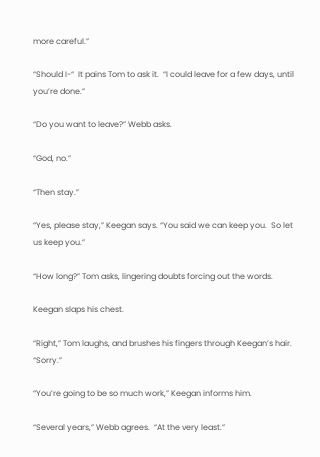more careful.”

“Should I-“  It pains Tom to ask it.  “I could leave for a few days, until you’re done.”

“Do you want to leave?” Webb asks.

“God, no.”

“Then stay.”

“Yes, please stay,” Keegan says. “You said we can keep you.  So let us keep you.”

“How long?” Tom asks, lingering doubts forcing out the words.

Keegan slaps his chest.

“Right,” Tom laughs, and brushes his fingers through Keegan’s hair.  “Sorry.”

“You’re going to be so much work,” Keegan informs him.

“Several years,” Webb agrees.  “At the very least.”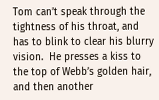Tom can’t speak through the tightness of his throat, and has to blink to clear his blurry vision.  He presses a kiss to the top of Webb’s golden hair, and then another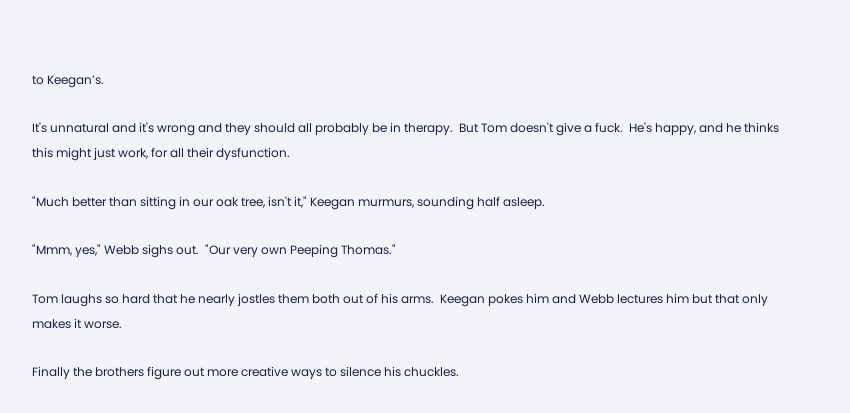to Keegan’s.

It's unnatural and it's wrong and they should all probably be in therapy.  But Tom doesn't give a fuck.  He's happy, and he thinks this might just work, for all their dysfunction.

"Much better than sitting in our oak tree, isn't it," Keegan murmurs, sounding half asleep.

"Mmm, yes," Webb sighs out.  "Our very own Peeping Thomas."

Tom laughs so hard that he nearly jostles them both out of his arms.  Keegan pokes him and Webb lectures him but that only makes it worse.

Finally the brothers figure out more creative ways to silence his chuckles.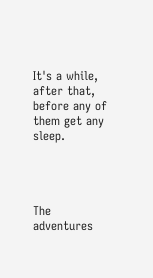It's a while, after that, before any of them get any sleep.




The adventures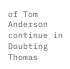of Tom Anderson continue in Doubting Thomas